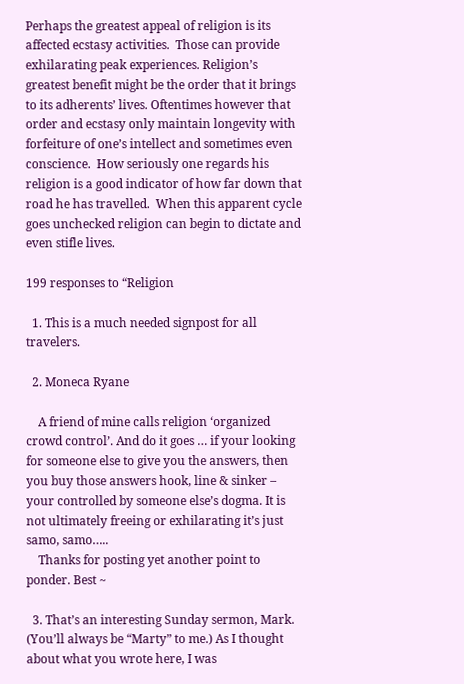Perhaps the greatest appeal of religion is its affected ecstasy activities.  Those can provide exhilarating peak experiences. Religion’s greatest benefit might be the order that it brings to its adherents’ lives. Oftentimes however that order and ecstasy only maintain longevity with forfeiture of one’s intellect and sometimes even conscience.  How seriously one regards his religion is a good indicator of how far down that road he has travelled.  When this apparent cycle goes unchecked religion can begin to dictate and even stifle lives.

199 responses to “Religion

  1. This is a much needed signpost for all travelers.

  2. Moneca Ryane

    A friend of mine calls religion ‘organized crowd control’. And do it goes … if your looking for someone else to give you the answers, then you buy those answers hook, line & sinker – your controlled by someone else’s dogma. It is not ultimately freeing or exhilarating it’s just samo, samo…..
    Thanks for posting yet another point to ponder. Best ~

  3. That’s an interesting Sunday sermon, Mark. (You’ll always be “Marty” to me.) As I thought about what you wrote here, I was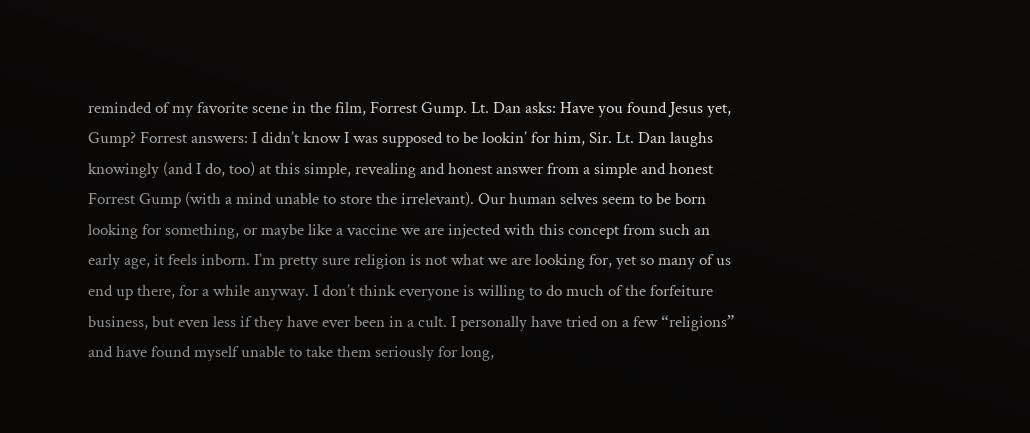reminded of my favorite scene in the film, Forrest Gump. Lt. Dan asks: Have you found Jesus yet, Gump? Forrest answers: I didn’t know I was supposed to be lookin’ for him, Sir. Lt. Dan laughs knowingly (and I do, too) at this simple, revealing and honest answer from a simple and honest Forrest Gump (with a mind unable to store the irrelevant). Our human selves seem to be born looking for something, or maybe like a vaccine we are injected with this concept from such an early age, it feels inborn. I’m pretty sure religion is not what we are looking for, yet so many of us end up there, for a while anyway. I don’t think everyone is willing to do much of the forfeiture business, but even less if they have ever been in a cult. I personally have tried on a few “religions” and have found myself unable to take them seriously for long,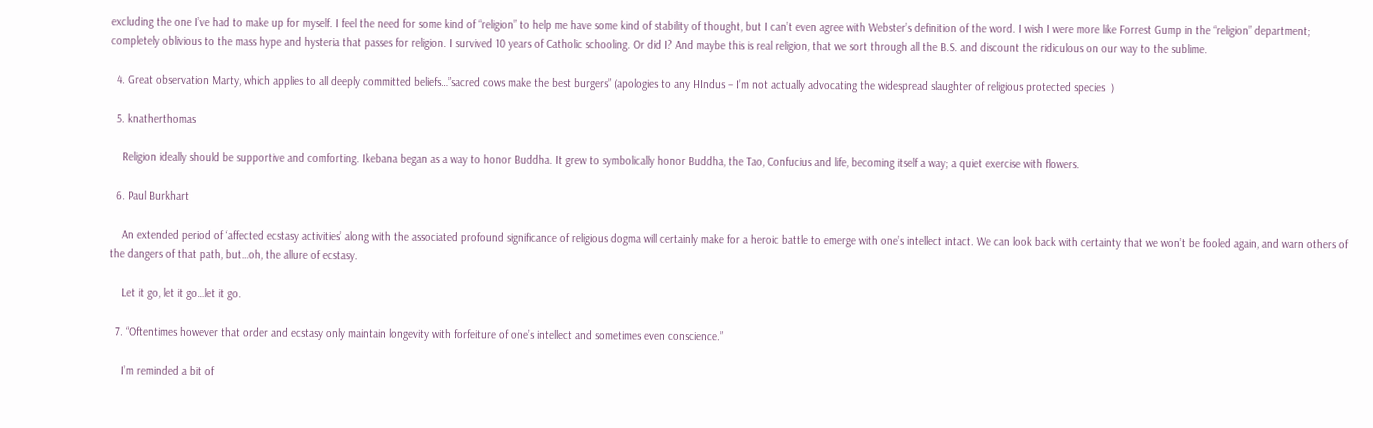excluding the one I’ve had to make up for myself. I feel the need for some kind of “religion” to help me have some kind of stability of thought, but I can’t even agree with Webster’s definition of the word. I wish I were more like Forrest Gump in the “religion” department; completely oblivious to the mass hype and hysteria that passes for religion. I survived 10 years of Catholic schooling. Or did I? And maybe this is real religion, that we sort through all the B.S. and discount the ridiculous on our way to the sublime.

  4. Great observation Marty, which applies to all deeply committed beliefs…”sacred cows make the best burgers” (apologies to any HIndus – I’m not actually advocating the widespread slaughter of religious protected species  )

  5. knatherthomas

    Religion ideally should be supportive and comforting. Ikebana began as a way to honor Buddha. It grew to symbolically honor Buddha, the Tao, Confucius and life, becoming itself a way; a quiet exercise with flowers.

  6. Paul Burkhart

    An extended period of ‘affected ecstasy activities’ along with the associated profound significance of religious dogma will certainly make for a heroic battle to emerge with one’s intellect intact. We can look back with certainty that we won’t be fooled again, and warn others of the dangers of that path, but…oh, the allure of ecstasy.

    Let it go, let it go…let it go.

  7. “Oftentimes however that order and ecstasy only maintain longevity with forfeiture of one’s intellect and sometimes even conscience.”

    I’m reminded a bit of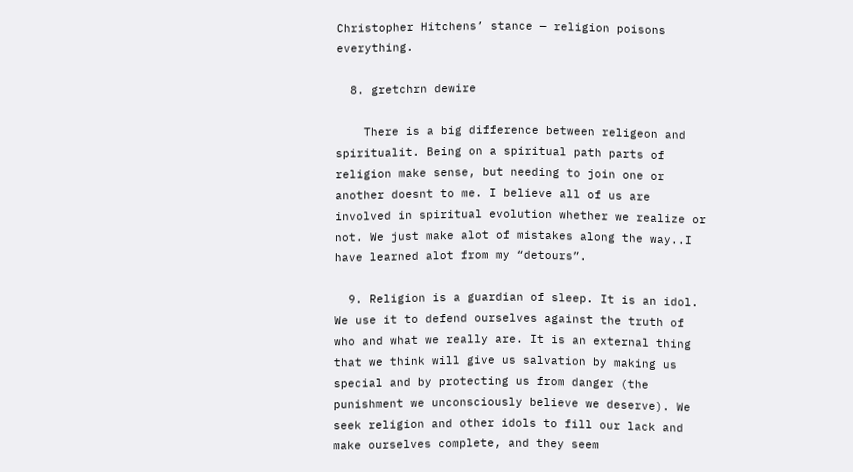Christopher Hitchens’ stance — religion poisons everything.

  8. gretchrn dewire

    There is a big difference between religeon and spiritualit. Being on a spiritual path parts of religion make sense, but needing to join one or another doesnt to me. I believe all of us are involved in spiritual evolution whether we realize or not. We just make alot of mistakes along the way..I have learned alot from my “detours”.

  9. Religion is a guardian of sleep. It is an idol. We use it to defend ourselves against the truth of who and what we really are. It is an external thing that we think will give us salvation by making us special and by protecting us from danger (the punishment we unconsciously believe we deserve). We seek religion and other idols to fill our lack and make ourselves complete, and they seem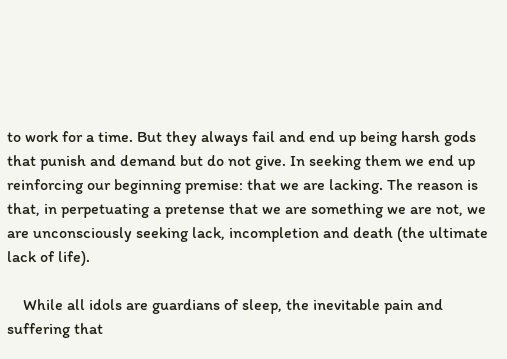to work for a time. But they always fail and end up being harsh gods that punish and demand but do not give. In seeking them we end up reinforcing our beginning premise: that we are lacking. The reason is that, in perpetuating a pretense that we are something we are not, we are unconsciously seeking lack, incompletion and death (the ultimate lack of life).

    While all idols are guardians of sleep, the inevitable pain and suffering that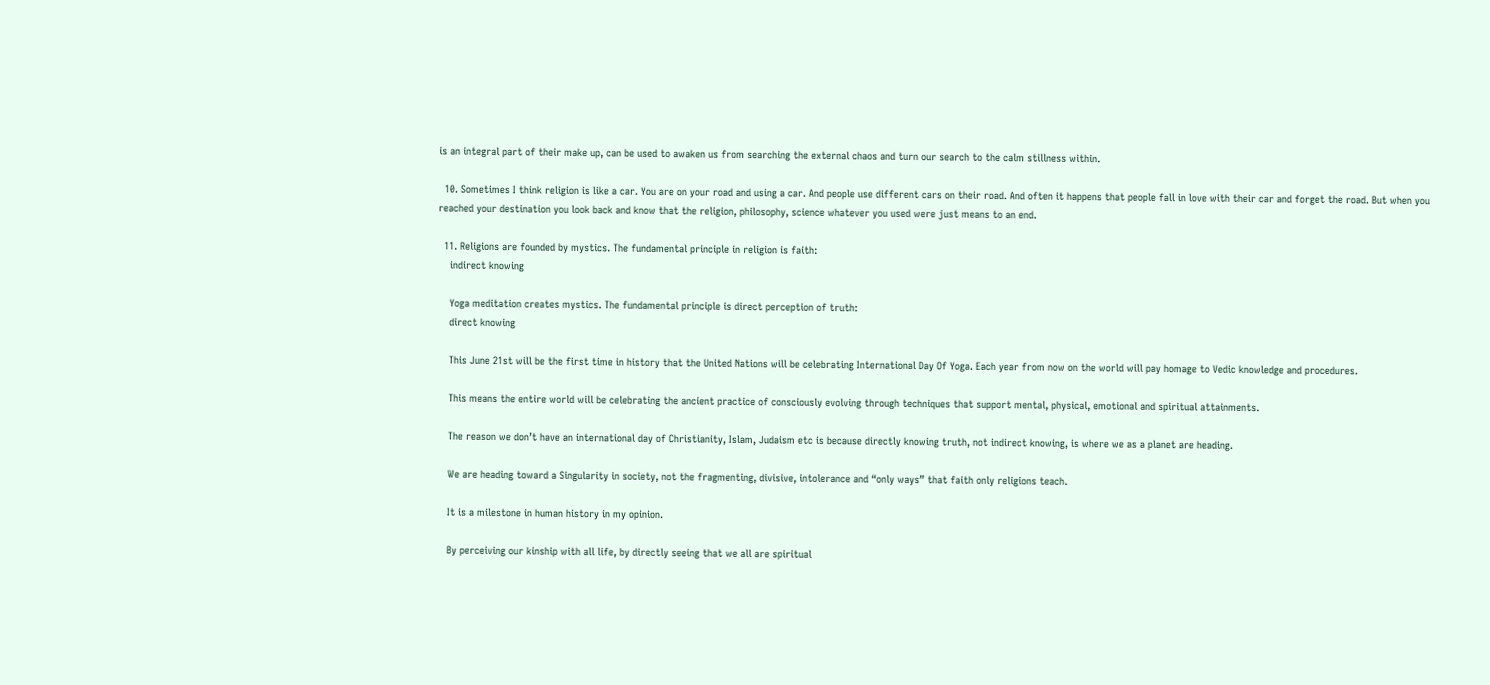is an integral part of their make up, can be used to awaken us from searching the external chaos and turn our search to the calm stillness within.

  10. Sometimes I think religion is like a car. You are on your road and using a car. And people use different cars on their road. And often it happens that people fall in love with their car and forget the road. But when you reached your destination you look back and know that the religion, philosophy, science whatever you used were just means to an end.

  11. Religions are founded by mystics. The fundamental principle in religion is faith:
    indirect knowing

    Yoga meditation creates mystics. The fundamental principle is direct perception of truth:
    direct knowing

    This June 21st will be the first time in history that the United Nations will be celebrating International Day Of Yoga. Each year from now on the world will pay homage to Vedic knowledge and procedures.

    This means the entire world will be celebrating the ancient practice of consciously evolving through techniques that support mental, physical, emotional and spiritual attainments.

    The reason we don’t have an international day of Christianity, Islam, Judaism etc is because directly knowing truth, not indirect knowing, is where we as a planet are heading.

    We are heading toward a Singularity in society, not the fragmenting, divisive, intolerance and “only ways” that faith only religions teach.

    It is a milestone in human history in my opinion.

    By perceiving our kinship with all life, by directly seeing that we all are spiritual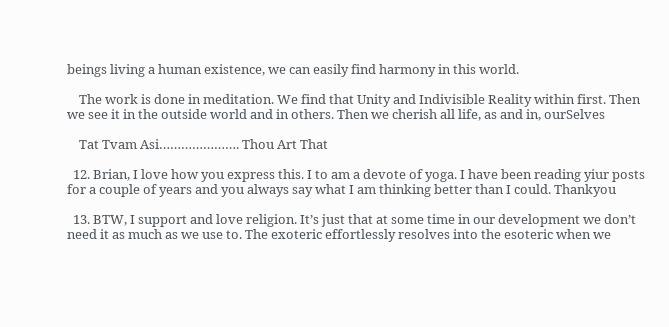beings living a human existence, we can easily find harmony in this world.

    The work is done in meditation. We find that Unity and Indivisible Reality within first. Then we see it in the outside world and in others. Then we cherish all life, as and in, ourSelves

    Tat Tvam Asi…………………. Thou Art That

  12. Brian, I love how you express this. I to am a devote of yoga. I have been reading yiur posts for a couple of years and you always say what I am thinking better than I could. Thankyou

  13. BTW, I support and love religion. It’s just that at some time in our development we don’t need it as much as we use to. The exoteric effortlessly resolves into the esoteric when we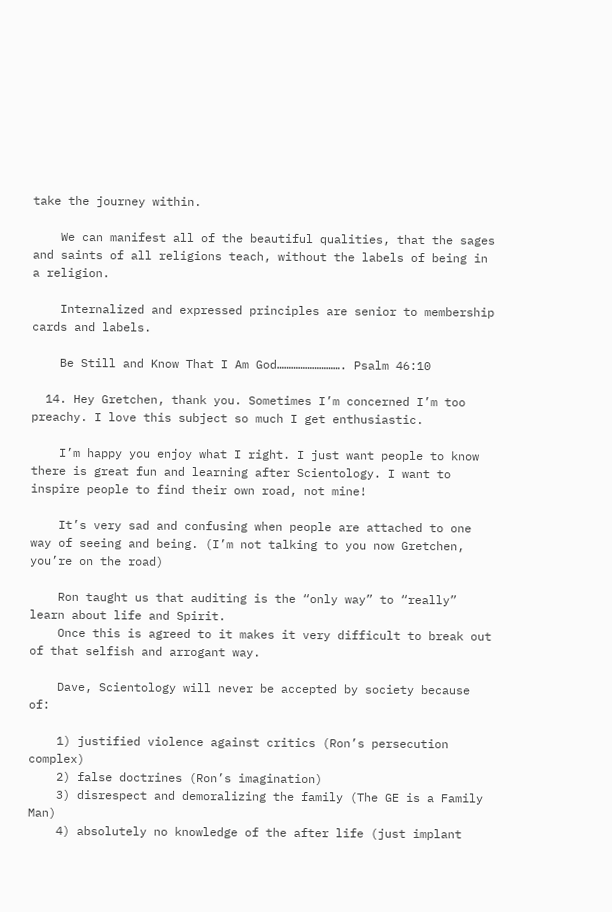take the journey within.

    We can manifest all of the beautiful qualities, that the sages and saints of all religions teach, without the labels of being in a religion.

    Internalized and expressed principles are senior to membership cards and labels.

    Be Still and Know That I Am God………………………. Psalm 46:10

  14. Hey Gretchen, thank you. Sometimes I’m concerned I’m too preachy. I love this subject so much I get enthusiastic.

    I’m happy you enjoy what I right. I just want people to know there is great fun and learning after Scientology. I want to inspire people to find their own road, not mine!

    It’s very sad and confusing when people are attached to one way of seeing and being. (I’m not talking to you now Gretchen, you’re on the road)

    Ron taught us that auditing is the “only way” to “really” learn about life and Spirit.
    Once this is agreed to it makes it very difficult to break out of that selfish and arrogant way.

    Dave, Scientology will never be accepted by society because of:

    1) justified violence against critics (Ron’s persecution complex)
    2) false doctrines (Ron’s imagination)
    3) disrespect and demoralizing the family (The GE is a Family Man)
    4) absolutely no knowledge of the after life (just implant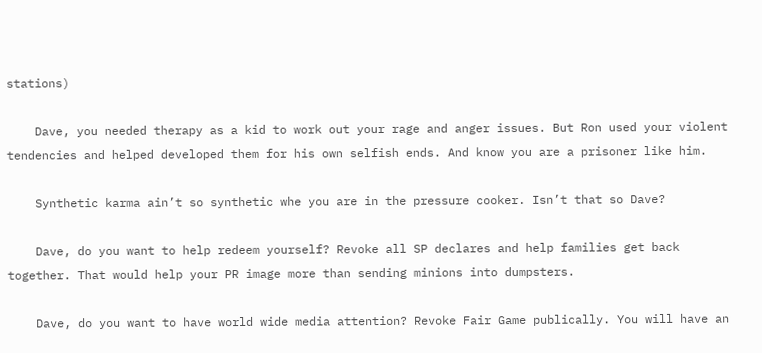stations)

    Dave, you needed therapy as a kid to work out your rage and anger issues. But Ron used your violent tendencies and helped developed them for his own selfish ends. And know you are a prisoner like him.

    Synthetic karma ain’t so synthetic whe you are in the pressure cooker. Isn’t that so Dave?

    Dave, do you want to help redeem yourself? Revoke all SP declares and help families get back together. That would help your PR image more than sending minions into dumpsters.

    Dave, do you want to have world wide media attention? Revoke Fair Game publically. You will have an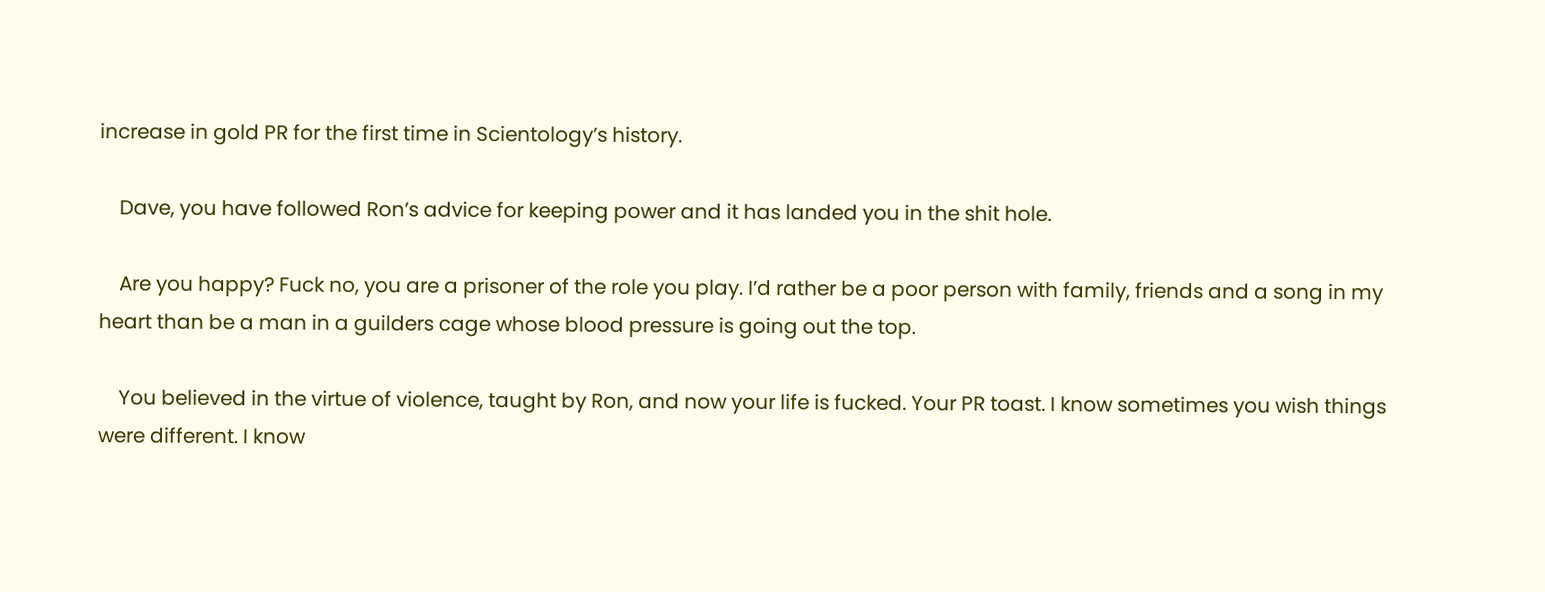increase in gold PR for the first time in Scientology’s history.

    Dave, you have followed Ron’s advice for keeping power and it has landed you in the shit hole.

    Are you happy? Fuck no, you are a prisoner of the role you play. I’d rather be a poor person with family, friends and a song in my heart than be a man in a guilders cage whose blood pressure is going out the top.

    You believed in the virtue of violence, taught by Ron, and now your life is fucked. Your PR toast. I know sometimes you wish things were different. I know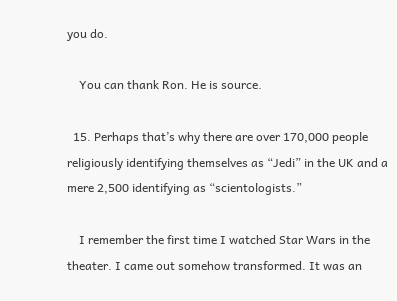you do.

    You can thank Ron. He is source.

  15. Perhaps that’s why there are over 170,000 people religiously identifying themselves as “Jedi” in the UK and a mere 2,500 identifying as “scientologists.”

    I remember the first time I watched Star Wars in the theater. I came out somehow transformed. It was an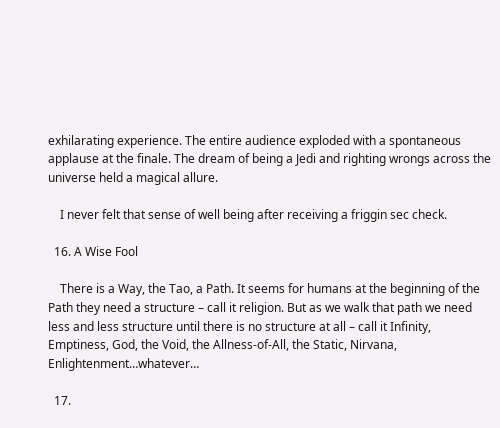exhilarating experience. The entire audience exploded with a spontaneous applause at the finale. The dream of being a Jedi and righting wrongs across the universe held a magical allure.

    I never felt that sense of well being after receiving a friggin sec check.

  16. A Wise Fool

    There is a Way, the Tao, a Path. It seems for humans at the beginning of the Path they need a structure – call it religion. But as we walk that path we need less and less structure until there is no structure at all – call it Infinity, Emptiness, God, the Void, the Allness-of-All, the Static, Nirvana, Enlightenment…whatever…

  17.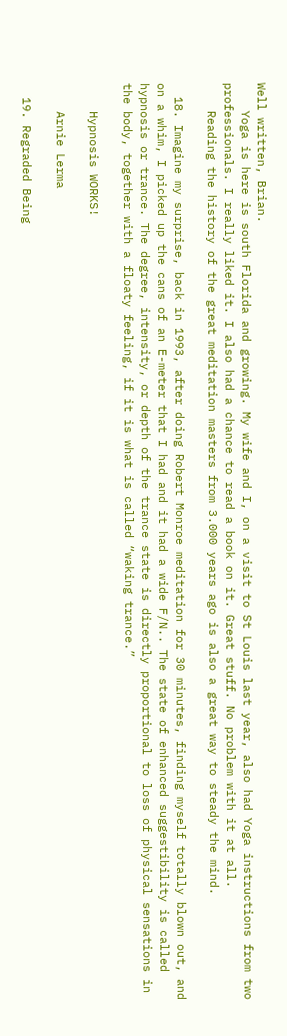Well written, Brian.
    Yoga is here is south Florida and growing. My wife and I, on a visit to St Louis last year, also had Yoga instructions from two professionals. I really liked it. I also had a chance to read a book on it. Great stuff. No problem with it at all.
    Reading the history of the great meditation masters from 3.000 years ago is also a great way to steady the mind.

  18. Imagine my surprise, back in 1993, after doing Robert Monroe meditation for 30 minutes, finding myself totally blown out, and on a whim, I picked up the cans of an E-meter that I had and it had a wide F/N.. The state of enhanced suggestibility is called hypnosis or trance. The degree, intensity, or depth of the trance state is directly proportional to loss of physical sensations in the body, together with a floaty feeling, if it is what is called “waking trance.”

    Hypnosis WORKS!

    Arnie Lerma

  19. Regraded Being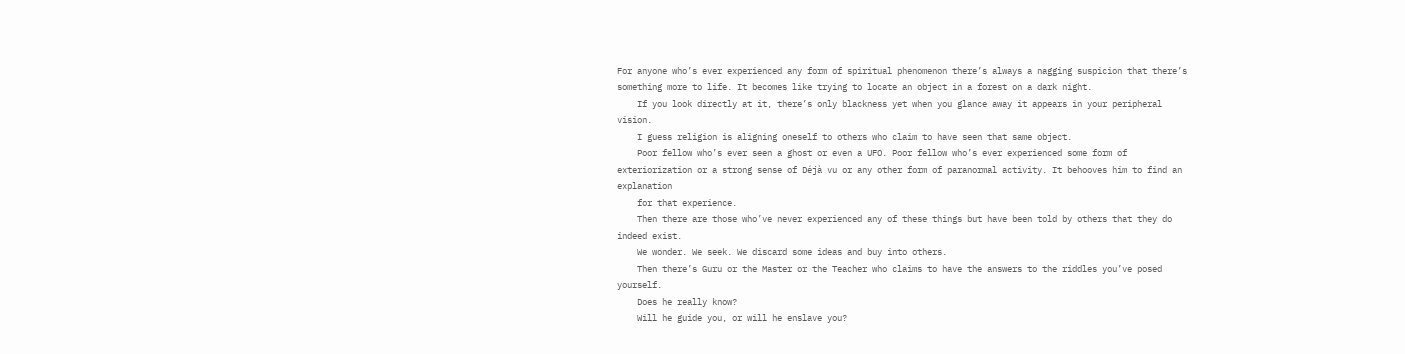For anyone who’s ever experienced any form of spiritual phenomenon there’s always a nagging suspicion that there’s something more to life. It becomes like trying to locate an object in a forest on a dark night.
    If you look directly at it, there’s only blackness yet when you glance away it appears in your peripheral vision.
    I guess religion is aligning oneself to others who claim to have seen that same object.
    Poor fellow who’s ever seen a ghost or even a UFO. Poor fellow who’s ever experienced some form of exteriorization or a strong sense of Déjà vu or any other form of paranormal activity. It behooves him to find an explanation
    for that experience.
    Then there are those who’ve never experienced any of these things but have been told by others that they do indeed exist.
    We wonder. We seek. We discard some ideas and buy into others.
    Then there’s Guru or the Master or the Teacher who claims to have the answers to the riddles you’ve posed yourself.
    Does he really know?
    Will he guide you, or will he enslave you?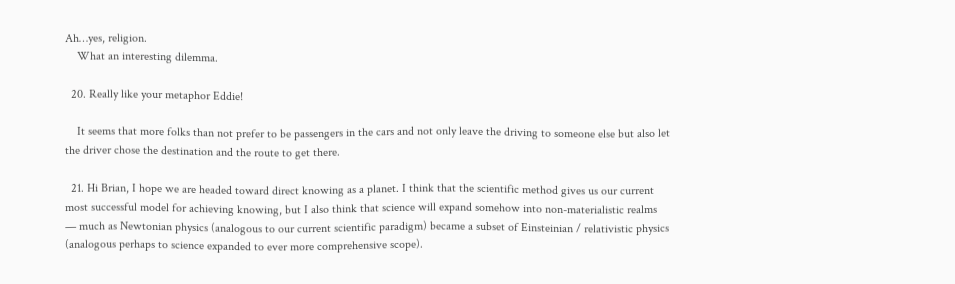Ah…yes, religion.
    What an interesting dilemma.

  20. Really like your metaphor Eddie!

    It seems that more folks than not prefer to be passengers in the cars and not only leave the driving to someone else but also let the driver chose the destination and the route to get there.

  21. Hi Brian, I hope we are headed toward direct knowing as a planet. I think that the scientific method gives us our current most successful model for achieving knowing, but I also think that science will expand somehow into non-materialistic realms — much as Newtonian physics (analogous to our current scientific paradigm) became a subset of Einsteinian / relativistic physics (analogous perhaps to science expanded to ever more comprehensive scope).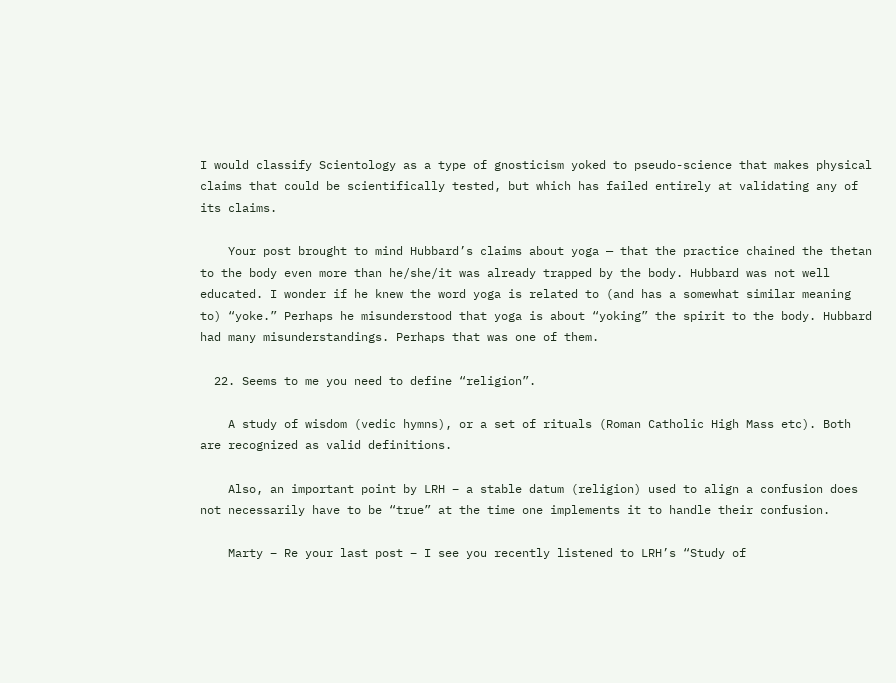I would classify Scientology as a type of gnosticism yoked to pseudo-science that makes physical claims that could be scientifically tested, but which has failed entirely at validating any of its claims.

    Your post brought to mind Hubbard’s claims about yoga — that the practice chained the thetan to the body even more than he/she/it was already trapped by the body. Hubbard was not well educated. I wonder if he knew the word yoga is related to (and has a somewhat similar meaning to) “yoke.” Perhaps he misunderstood that yoga is about “yoking” the spirit to the body. Hubbard had many misunderstandings. Perhaps that was one of them.

  22. Seems to me you need to define “religion”.

    A study of wisdom (vedic hymns), or a set of rituals (Roman Catholic High Mass etc). Both are recognized as valid definitions.

    Also, an important point by LRH – a stable datum (religion) used to align a confusion does not necessarily have to be “true” at the time one implements it to handle their confusion.

    Marty – Re your last post – I see you recently listened to LRH’s “Study of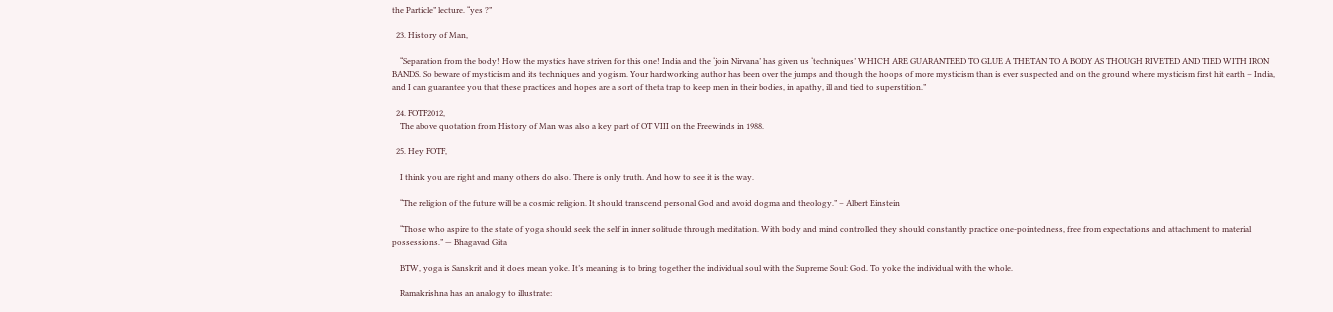the Particle” lecture. “yes ?”

  23. History of Man,

    “Separation from the body! How the mystics have striven for this one! India and the ‘join Nirvana’ has given us ‘techniques’ WHICH ARE GUARANTEED TO GLUE A THETAN TO A BODY AS THOUGH RIVETED AND TIED WITH IRON BANDS. So beware of mysticism and its techniques and yogism. Your hardworking author has been over the jumps and though the hoops of more mysticism than is ever suspected and on the ground where mysticism first hit earth – India, and I can guarantee you that these practices and hopes are a sort of theta trap to keep men in their bodies, in apathy, ill and tied to superstition.”

  24. FOTF2012,
    The above quotation from History of Man was also a key part of OT VIII on the Freewinds in 1988.

  25. Hey FOTF,

    I think you are right and many others do also. There is only truth. And how to see it is the way.

    “The religion of the future will be a cosmic religion. It should transcend personal God and avoid dogma and theology.” – Albert Einstein

    “Those who aspire to the state of yoga should seek the self in inner solitude through meditation. With body and mind controlled they should constantly practice one-pointedness, free from expectations and attachment to material possessions.” — Bhagavad Gita

    BTW, yoga is Sanskrit and it does mean yoke. It’s meaning is to bring together the individual soul with the Supreme Soul: God. To yoke the individual with the whole.

    Ramakrishna has an analogy to illustrate: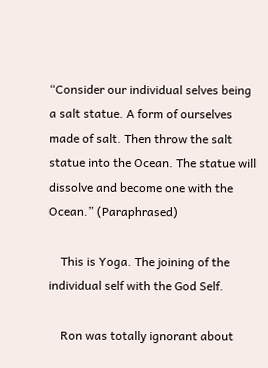“Consider our individual selves being a salt statue. A form of ourselves made of salt. Then throw the salt statue into the Ocean. The statue will dissolve and become one with the Ocean.” (Paraphrased)

    This is Yoga. The joining of the individual self with the God Self.

    Ron was totally ignorant about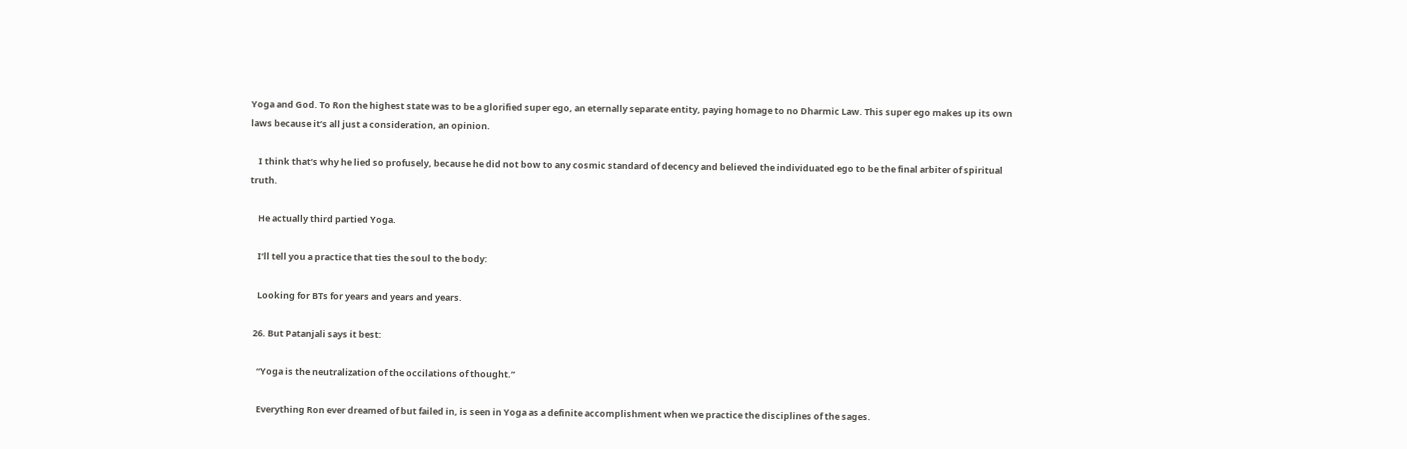Yoga and God. To Ron the highest state was to be a glorified super ego, an eternally separate entity, paying homage to no Dharmic Law. This super ego makes up its own laws because it’s all just a consideration, an opinion.

    I think that’s why he lied so profusely, because he did not bow to any cosmic standard of decency and believed the individuated ego to be the final arbiter of spiritual truth.

    He actually third partied Yoga.

    I’ll tell you a practice that ties the soul to the body:

    Looking for BTs for years and years and years.

  26. But Patanjali says it best:

    “Yoga is the neutralization of the occilations of thought.”

    Everything Ron ever dreamed of but failed in, is seen in Yoga as a definite accomplishment when we practice the disciplines of the sages.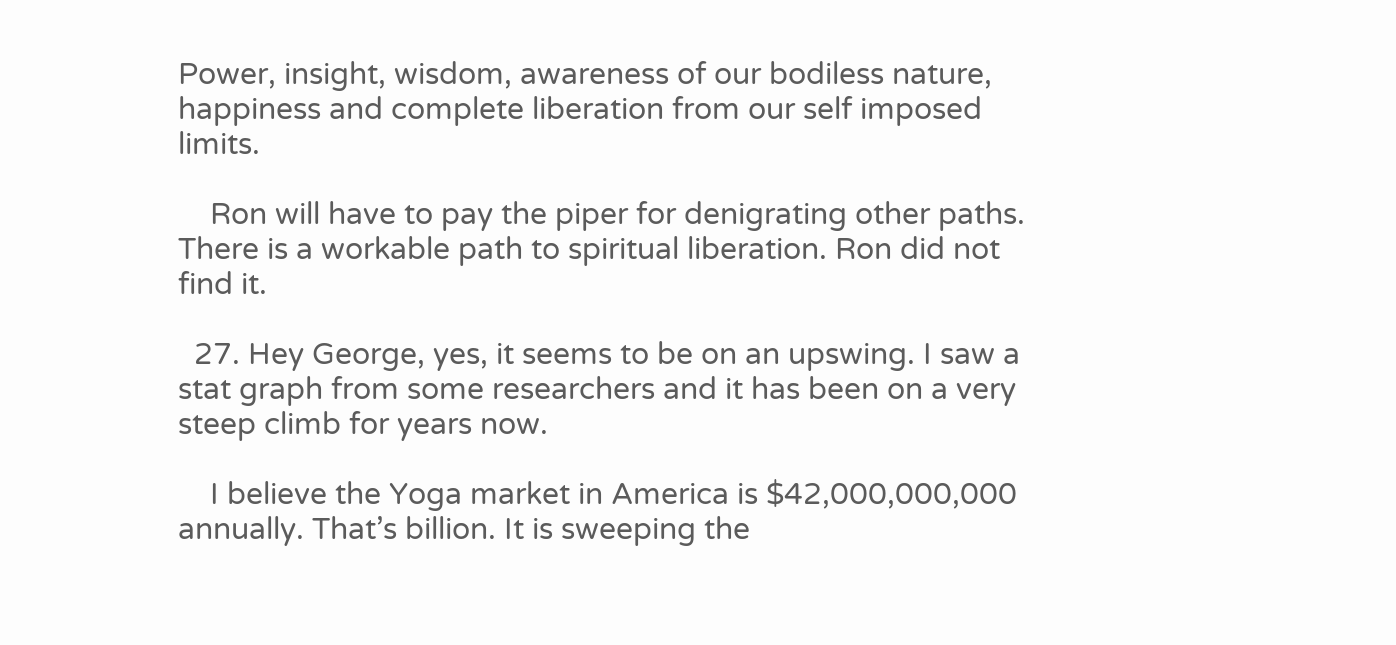Power, insight, wisdom, awareness of our bodiless nature, happiness and complete liberation from our self imposed limits.

    Ron will have to pay the piper for denigrating other paths. There is a workable path to spiritual liberation. Ron did not find it.

  27. Hey George, yes, it seems to be on an upswing. I saw a stat graph from some researchers and it has been on a very steep climb for years now.

    I believe the Yoga market in America is $42,000,000,000 annually. That’s billion. It is sweeping the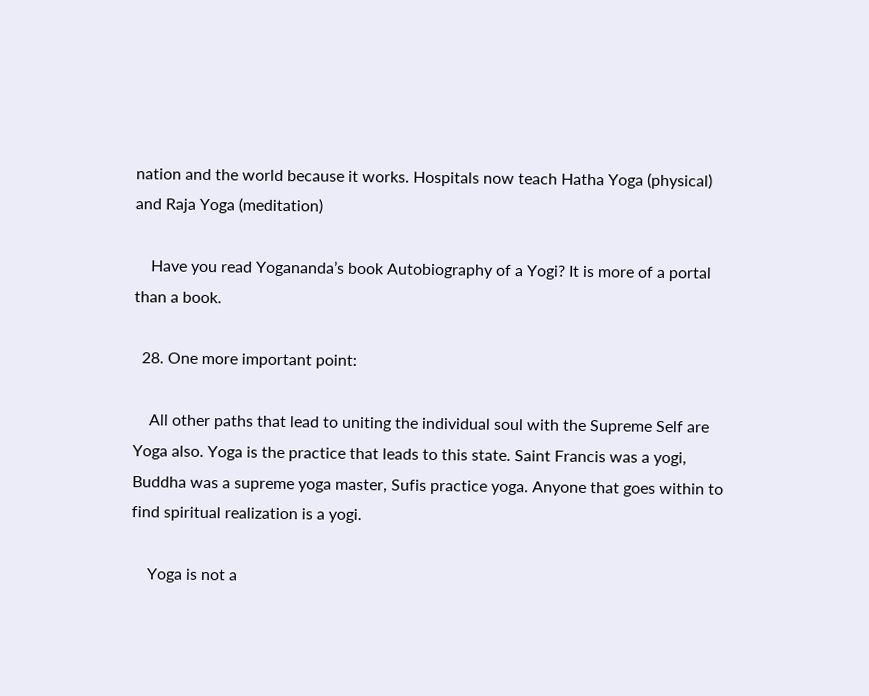nation and the world because it works. Hospitals now teach Hatha Yoga (physical) and Raja Yoga (meditation)

    Have you read Yogananda’s book Autobiography of a Yogi? It is more of a portal than a book.

  28. One more important point:

    All other paths that lead to uniting the individual soul with the Supreme Self are Yoga also. Yoga is the practice that leads to this state. Saint Francis was a yogi, Buddha was a supreme yoga master, Sufis practice yoga. Anyone that goes within to find spiritual realization is a yogi.

    Yoga is not a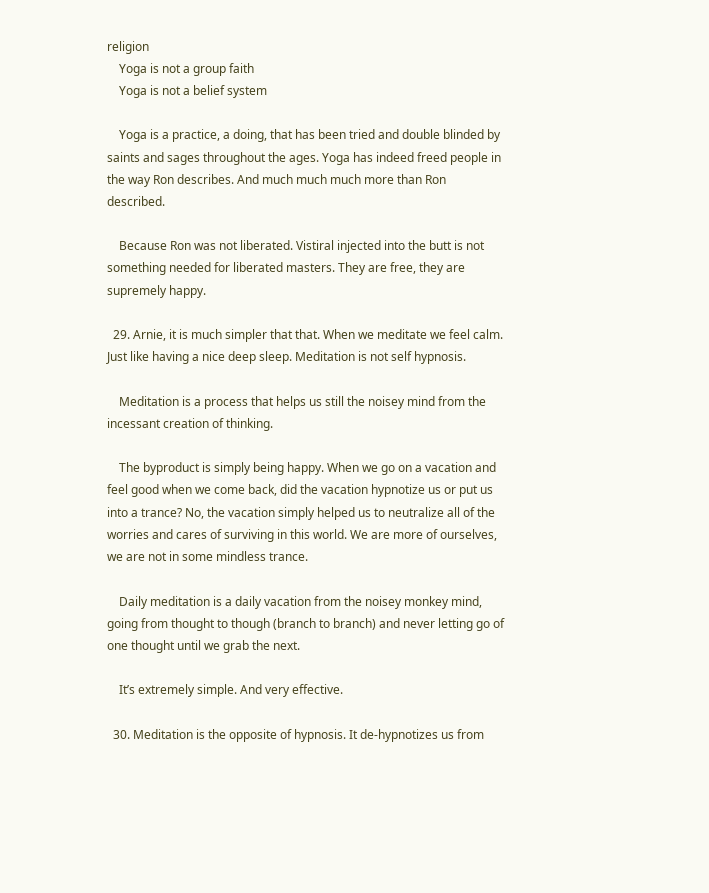religion
    Yoga is not a group faith
    Yoga is not a belief system

    Yoga is a practice, a doing, that has been tried and double blinded by saints and sages throughout the ages. Yoga has indeed freed people in the way Ron describes. And much much much more than Ron described.

    Because Ron was not liberated. Vistiral injected into the butt is not something needed for liberated masters. They are free, they are supremely happy.

  29. Arnie, it is much simpler that that. When we meditate we feel calm. Just like having a nice deep sleep. Meditation is not self hypnosis.

    Meditation is a process that helps us still the noisey mind from the incessant creation of thinking.

    The byproduct is simply being happy. When we go on a vacation and feel good when we come back, did the vacation hypnotize us or put us into a trance? No, the vacation simply helped us to neutralize all of the worries and cares of surviving in this world. We are more of ourselves, we are not in some mindless trance.

    Daily meditation is a daily vacation from the noisey monkey mind, going from thought to though (branch to branch) and never letting go of one thought until we grab the next.

    It’s extremely simple. And very effective.

  30. Meditation is the opposite of hypnosis. It de-hypnotizes us from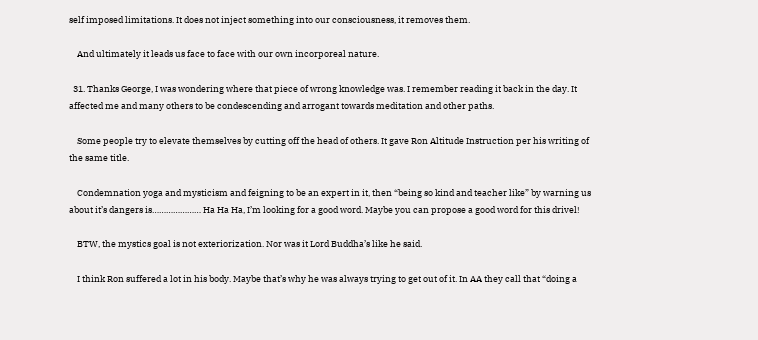self imposed limitations. It does not inject something into our consciousness, it removes them.

    And ultimately it leads us face to face with our own incorporeal nature.

  31. Thanks George, I was wondering where that piece of wrong knowledge was. I remember reading it back in the day. It affected me and many others to be condescending and arrogant towards meditation and other paths.

    Some people try to elevate themselves by cutting off the head of others. It gave Ron Altitude Instruction per his writing of the same title.

    Condemnation yoga and mysticism and feigning to be an expert in it, then “being so kind and teacher like” by warning us about it’s dangers is………………… Ha Ha Ha, I’m looking for a good word. Maybe you can propose a good word for this drivel!

    BTW, the mystics goal is not exteriorization. Nor was it Lord Buddha’s like he said.

    I think Ron suffered a lot in his body. Maybe that’s why he was always trying to get out of it. In AA they call that “doing a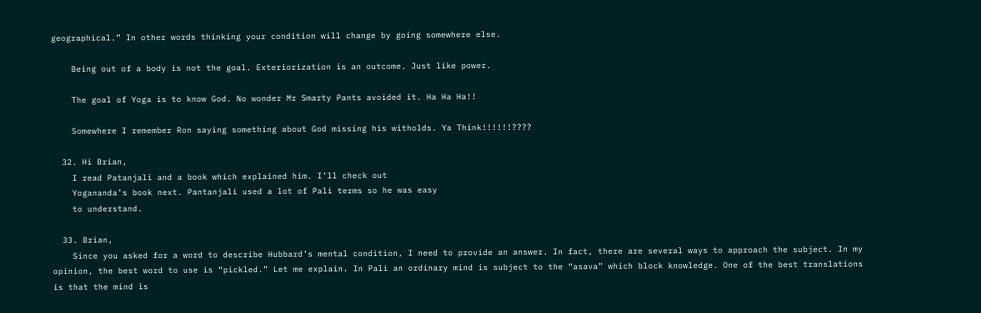geographical.” In other words thinking your condition will change by going somewhere else.

    Being out of a body is not the goal. Exteriorization is an outcome. Just like power.

    The goal of Yoga is to know God. No wonder Mr Smarty Pants avoided it. Ha Ha Ha!!

    Somewhere I remember Ron saying something about God missing his witholds. Ya Think!!!!!!????

  32. Hi Brian,
    I read Patanjali and a book which explained him. I’ll check out
    Yogananda’s book next. Pantanjali used a lot of Pali terms so he was easy
    to understand.

  33. Brian,
    Since you asked for a word to describe Hubbard’s mental condition, I need to provide an answer. In fact, there are several ways to approach the subject. In my opinion, the best word to use is “pickled.” Let me explain. In Pali an ordinary mind is subject to the “asava” which block knowledge. One of the best translations is that the mind is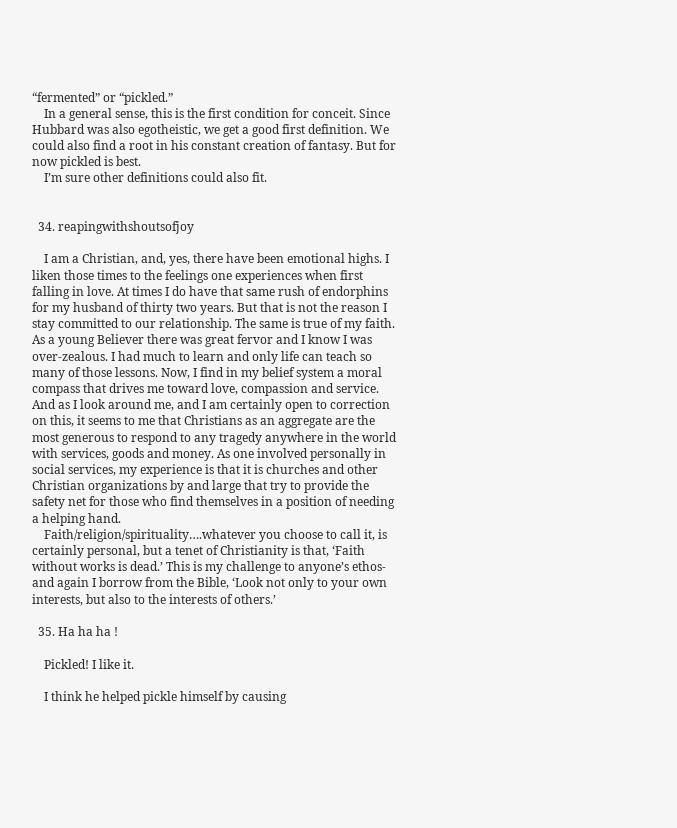“fermented” or “pickled.”
    In a general sense, this is the first condition for conceit. Since Hubbard was also egotheistic, we get a good first definition. We could also find a root in his constant creation of fantasy. But for now pickled is best.
    I’m sure other definitions could also fit.


  34. reapingwithshoutsofjoy

    I am a Christian, and, yes, there have been emotional highs. I liken those times to the feelings one experiences when first falling in love. At times I do have that same rush of endorphins for my husband of thirty two years. But that is not the reason I stay committed to our relationship. The same is true of my faith. As a young Believer there was great fervor and I know I was over-zealous. I had much to learn and only life can teach so many of those lessons. Now, I find in my belief system a moral compass that drives me toward love, compassion and service. And as I look around me, and I am certainly open to correction on this, it seems to me that Christians as an aggregate are the most generous to respond to any tragedy anywhere in the world with services, goods and money. As one involved personally in social services, my experience is that it is churches and other Christian organizations by and large that try to provide the safety net for those who find themselves in a position of needing a helping hand.
    Faith/religion/spirituality….whatever you choose to call it, is certainly personal, but a tenet of Christianity is that, ‘Faith without works is dead.’ This is my challenge to anyone’s ethos-and again I borrow from the Bible, ‘Look not only to your own interests, but also to the interests of others.’

  35. Ha ha ha !

    Pickled! I like it.

    I think he helped pickle himself by causing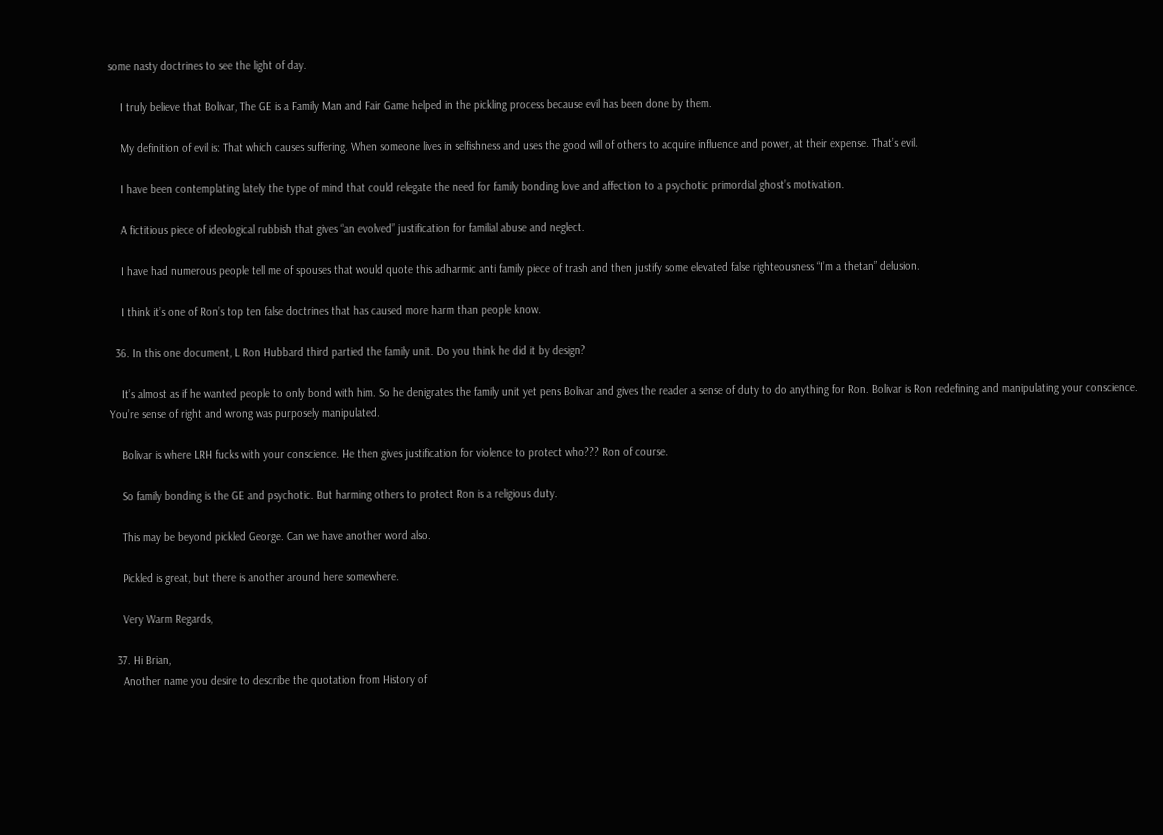some nasty doctrines to see the light of day.

    I truly believe that Bolivar, The GE is a Family Man and Fair Game helped in the pickling process because evil has been done by them.

    My definition of evil is: That which causes suffering. When someone lives in selfishness and uses the good will of others to acquire influence and power, at their expense. That’s evil.

    I have been contemplating lately the type of mind that could relegate the need for family bonding love and affection to a psychotic primordial ghost’s motivation.

    A fictitious piece of ideological rubbish that gives “an evolved” justification for familial abuse and neglect.

    I have had numerous people tell me of spouses that would quote this adharmic anti family piece of trash and then justify some elevated false righteousness “I’m a thetan” delusion.

    I think it’s one of Ron’s top ten false doctrines that has caused more harm than people know.

  36. In this one document, L Ron Hubbard third partied the family unit. Do you think he did it by design?

    It’s almost as if he wanted people to only bond with him. So he denigrates the family unit yet pens Bolivar and gives the reader a sense of duty to do anything for Ron. Bolivar is Ron redefining and manipulating your conscience. You’re sense of right and wrong was purposely manipulated.

    Bolivar is where LRH fucks with your conscience. He then gives justification for violence to protect who??? Ron of course.

    So family bonding is the GE and psychotic. But harming others to protect Ron is a religious duty.

    This may be beyond pickled George. Can we have another word also.

    Pickled is great, but there is another around here somewhere.

    Very Warm Regards,

  37. Hi Brian,
    Another name you desire to describe the quotation from History of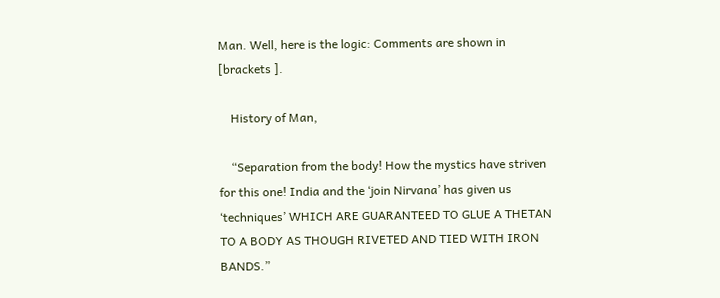Man. Well, here is the logic: Comments are shown in [brackets ].

    History of Man,

    “Separation from the body! How the mystics have striven for this one! India and the ‘join Nirvana’ has given us ‘techniques’ WHICH ARE GUARANTEED TO GLUE A THETAN TO A BODY AS THOUGH RIVETED AND TIED WITH IRON BANDS.”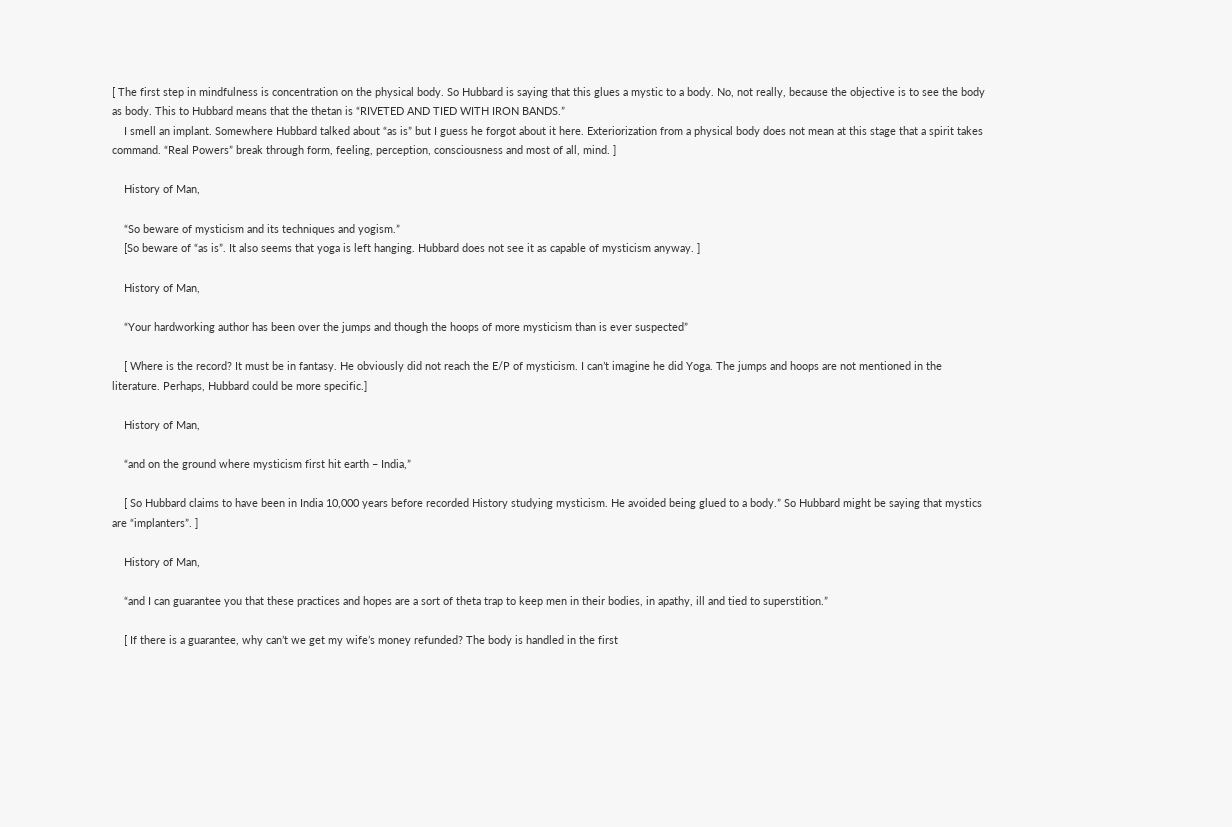[ The first step in mindfulness is concentration on the physical body. So Hubbard is saying that this glues a mystic to a body. No, not really, because the objective is to see the body as body. This to Hubbard means that the thetan is “RIVETED AND TIED WITH IRON BANDS.”
    I smell an implant. Somewhere Hubbard talked about “as is” but I guess he forgot about it here. Exteriorization from a physical body does not mean at this stage that a spirit takes command. “Real Powers” break through form, feeling, perception, consciousness and most of all, mind. ]

    History of Man,

    “So beware of mysticism and its techniques and yogism.”
    [So beware of “as is”. It also seems that yoga is left hanging. Hubbard does not see it as capable of mysticism anyway. ]

    History of Man,

    “Your hardworking author has been over the jumps and though the hoops of more mysticism than is ever suspected”

    [ Where is the record? It must be in fantasy. He obviously did not reach the E/P of mysticism. I can’t imagine he did Yoga. The jumps and hoops are not mentioned in the literature. Perhaps, Hubbard could be more specific.]

    History of Man,

    “and on the ground where mysticism first hit earth – India,”

    [ So Hubbard claims to have been in India 10,000 years before recorded History studying mysticism. He avoided being glued to a body.” So Hubbard might be saying that mystics are “implanters”. ]

    History of Man,

    “and I can guarantee you that these practices and hopes are a sort of theta trap to keep men in their bodies, in apathy, ill and tied to superstition.”

    [ If there is a guarantee, why can’t we get my wife’s money refunded? The body is handled in the first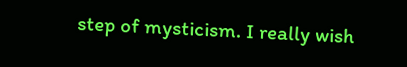step of mysticism. I really wish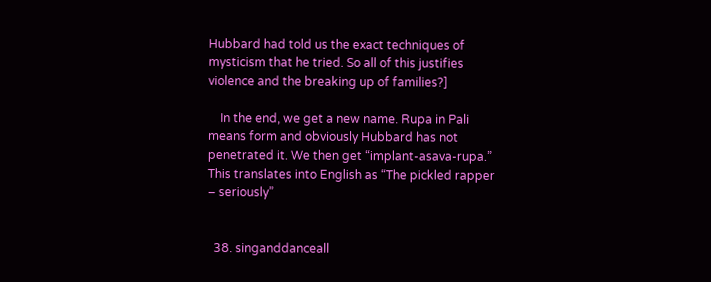Hubbard had told us the exact techniques of mysticism that he tried. So all of this justifies violence and the breaking up of families?]

    In the end, we get a new name. Rupa in Pali means form and obviously Hubbard has not penetrated it. We then get “implant-asava-rupa.” This translates into English as “The pickled rapper – seriously”


  38. singanddanceall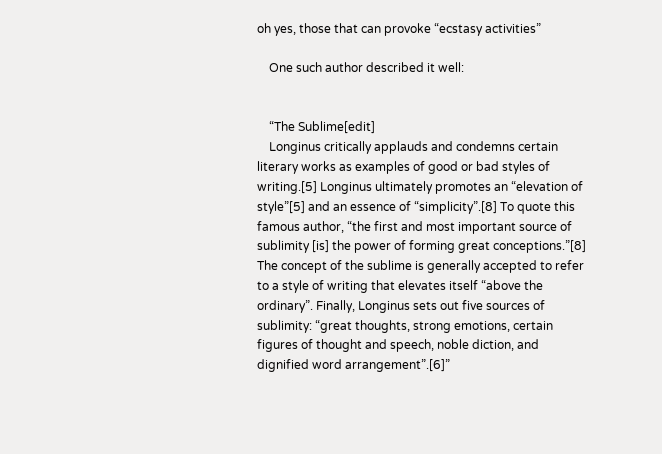oh yes, those that can provoke “ecstasy activities”

    One such author described it well:


    “The Sublime[edit]
    Longinus critically applauds and condemns certain literary works as examples of good or bad styles of writing.[5] Longinus ultimately promotes an “elevation of style”[5] and an essence of “simplicity”.[8] To quote this famous author, “the first and most important source of sublimity [is] the power of forming great conceptions.”[8] The concept of the sublime is generally accepted to refer to a style of writing that elevates itself “above the ordinary”. Finally, Longinus sets out five sources of sublimity: “great thoughts, strong emotions, certain figures of thought and speech, noble diction, and dignified word arrangement”.[6]”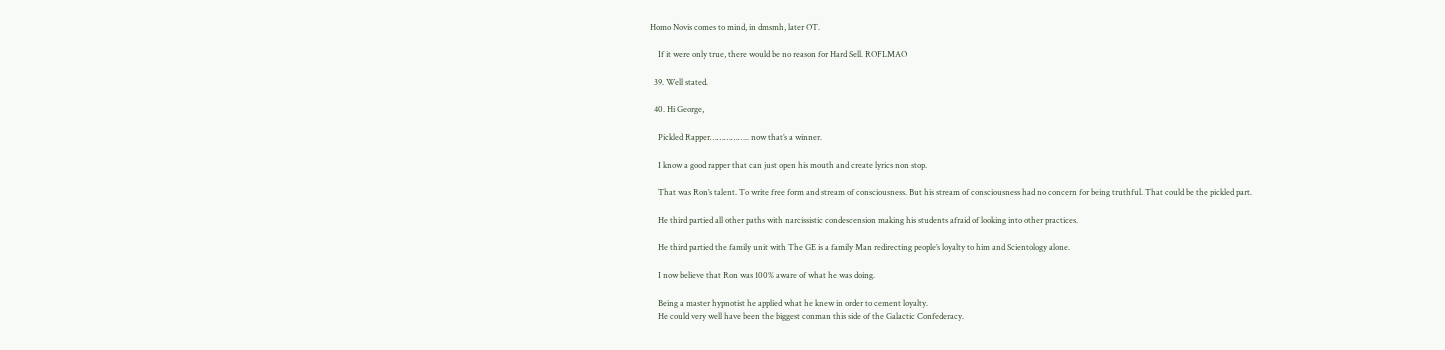Homo Novis comes to mind, in dmsmh, later OT.

    If it were only true, there would be no reason for Hard Sell. ROFLMAO

  39. Well stated.

  40. Hi George,

    Pickled Rapper…………….. now that’s a winner.

    I know a good rapper that can just open his mouth and create lyrics non stop.

    That was Ron’s talent. To write free form and stream of consciousness. But his stream of consciousness had no concern for being truthful. That could be the pickled part.

    He third partied all other paths with narcissistic condescension making his students afraid of looking into other practices.

    He third partied the family unit with The GE is a family Man redirecting people’s loyalty to him and Scientology alone.

    I now believe that Ron was 100% aware of what he was doing.

    Being a master hypnotist he applied what he knew in order to cement loyalty.
    He could very well have been the biggest conman this side of the Galactic Confederacy.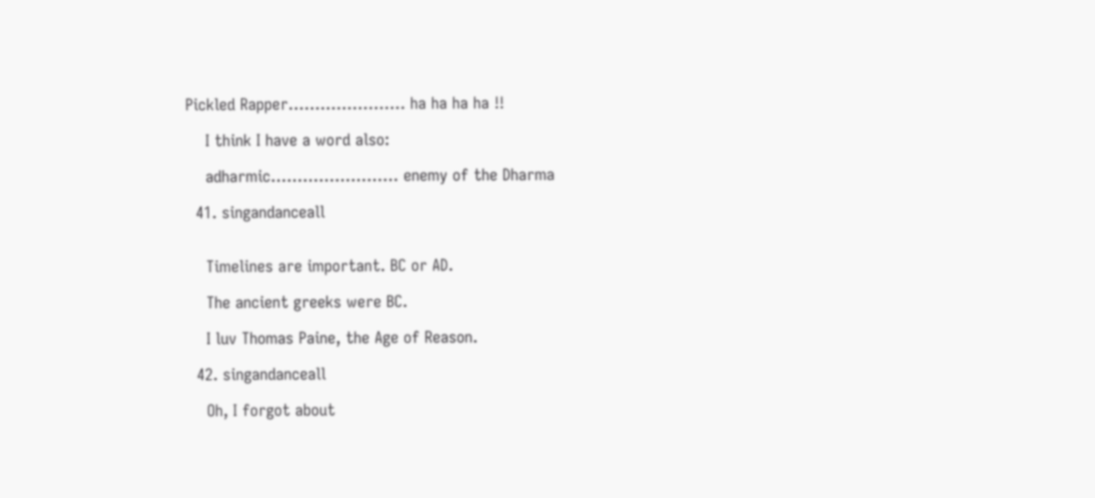Pickled Rapper…………………. ha ha ha ha !!

    I think I have a word also:

    adharmic…………………… enemy of the Dharma

  41. singandanceall


    Timelines are important. BC or AD.

    The ancient greeks were BC.

    I luv Thomas Paine, the Age of Reason.

  42. singandanceall

    Oh, I forgot about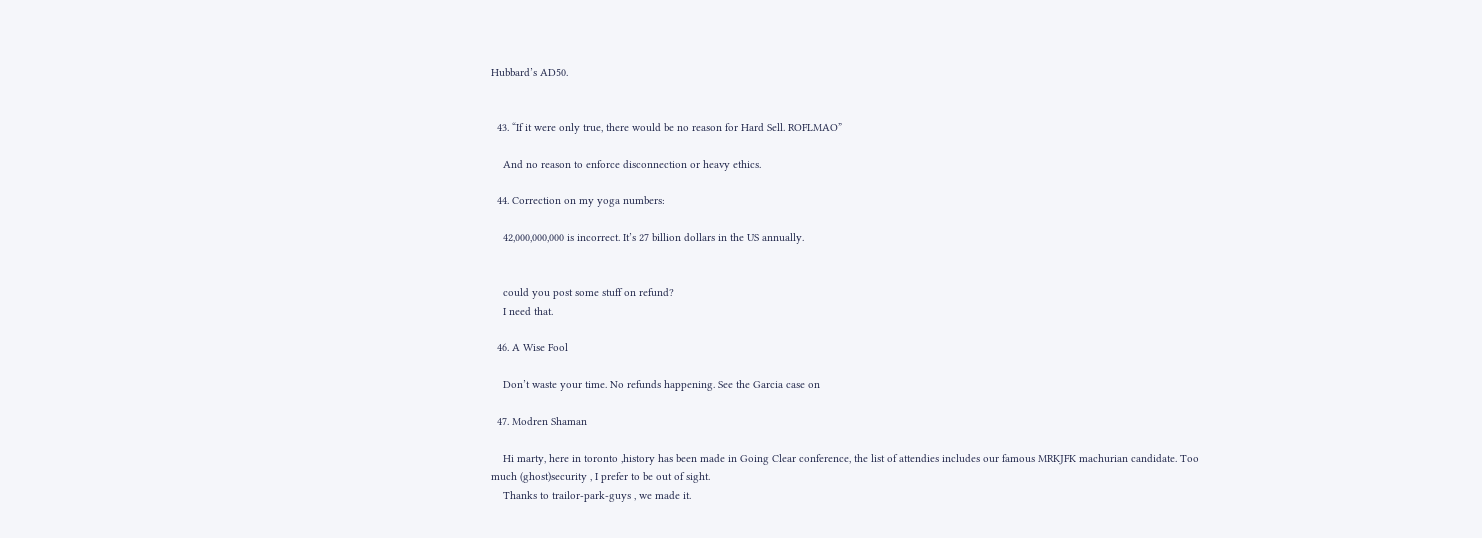Hubbard’s AD50.


  43. “If it were only true, there would be no reason for Hard Sell. ROFLMAO”

    And no reason to enforce disconnection or heavy ethics.

  44. Correction on my yoga numbers:

    42,000,000,000 is incorrect. It’s 27 billion dollars in the US annually.


    could you post some stuff on refund?
    I need that.

  46. A Wise Fool

    Don’t waste your time. No refunds happening. See the Garcia case on

  47. Modren Shaman

    Hi marty, here in toronto ,history has been made in Going Clear conference, the list of attendies includes our famous MRKJFK machurian candidate. Too much (ghost)security , I prefer to be out of sight.
    Thanks to trailor-park-guys , we made it.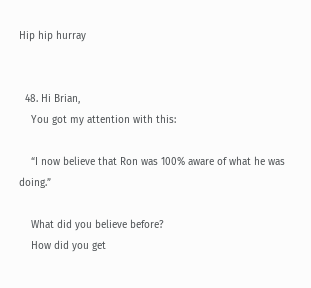Hip hip hurray


  48. Hi Brian,
    You got my attention with this:

    “I now believe that Ron was 100% aware of what he was doing.”

    What did you believe before?
    How did you get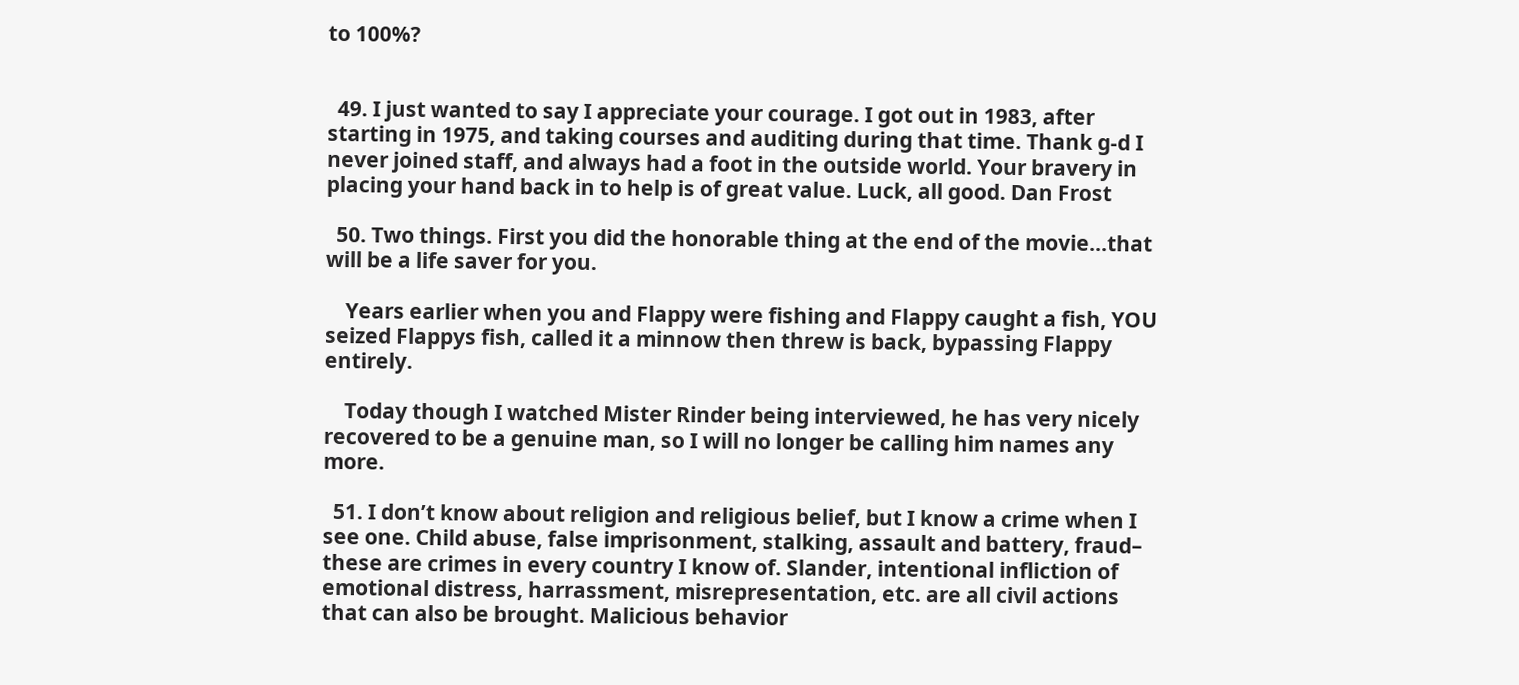to 100%?


  49. I just wanted to say I appreciate your courage. I got out in 1983, after starting in 1975, and taking courses and auditing during that time. Thank g-d I never joined staff, and always had a foot in the outside world. Your bravery in placing your hand back in to help is of great value. Luck, all good. Dan Frost

  50. Two things. First you did the honorable thing at the end of the movie…that will be a life saver for you.

    Years earlier when you and Flappy were fishing and Flappy caught a fish, YOU seized Flappys fish, called it a minnow then threw is back, bypassing Flappy entirely.

    Today though I watched Mister Rinder being interviewed, he has very nicely recovered to be a genuine man, so I will no longer be calling him names any more.

  51. I don’t know about religion and religious belief, but I know a crime when I see one. Child abuse, false imprisonment, stalking, assault and battery, fraud– these are crimes in every country I know of. Slander, intentional infliction of emotional distress, harrassment, misrepresentation, etc. are all civil actions that can also be brought. Malicious behavior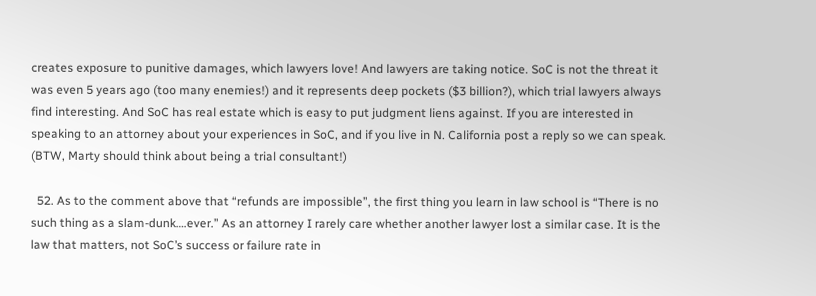creates exposure to punitive damages, which lawyers love! And lawyers are taking notice. SoC is not the threat it was even 5 years ago (too many enemies!) and it represents deep pockets ($3 billion?), which trial lawyers always find interesting. And SoC has real estate which is easy to put judgment liens against. If you are interested in speaking to an attorney about your experiences in SoC, and if you live in N. California post a reply so we can speak. (BTW, Marty should think about being a trial consultant!)

  52. As to the comment above that “refunds are impossible”, the first thing you learn in law school is “There is no such thing as a slam-dunk….ever.” As an attorney I rarely care whether another lawyer lost a similar case. It is the law that matters, not SoC’s success or failure rate in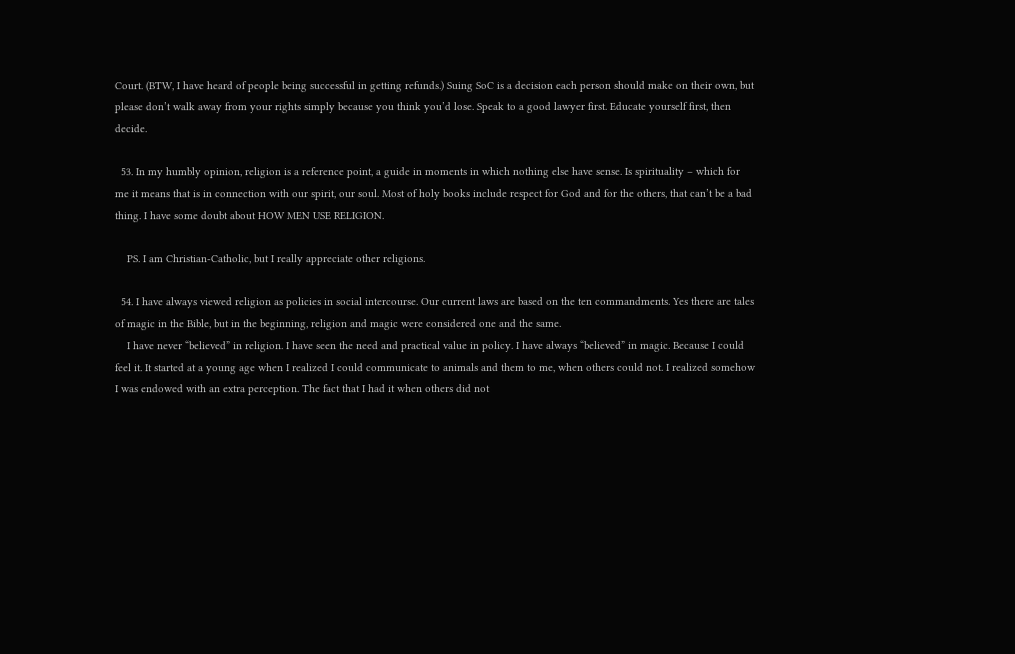Court. (BTW, I have heard of people being successful in getting refunds.) Suing SoC is a decision each person should make on their own, but please don’t walk away from your rights simply because you think you’d lose. Speak to a good lawyer first. Educate yourself first, then decide.

  53. In my humbly opinion, religion is a reference point, a guide in moments in which nothing else have sense. Is spirituality – which for me it means that is in connection with our spirit, our soul. Most of holy books include respect for God and for the others, that can’t be a bad thing. I have some doubt about HOW MEN USE RELIGION.

    PS. I am Christian-Catholic, but I really appreciate other religions.

  54. I have always viewed religion as policies in social intercourse. Our current laws are based on the ten commandments. Yes there are tales of magic in the Bible, but in the beginning, religion and magic were considered one and the same.
    I have never “believed” in religion. I have seen the need and practical value in policy. I have always “believed” in magic. Because I could feel it. It started at a young age when I realized I could communicate to animals and them to me, when others could not. I realized somehow I was endowed with an extra perception. The fact that I had it when others did not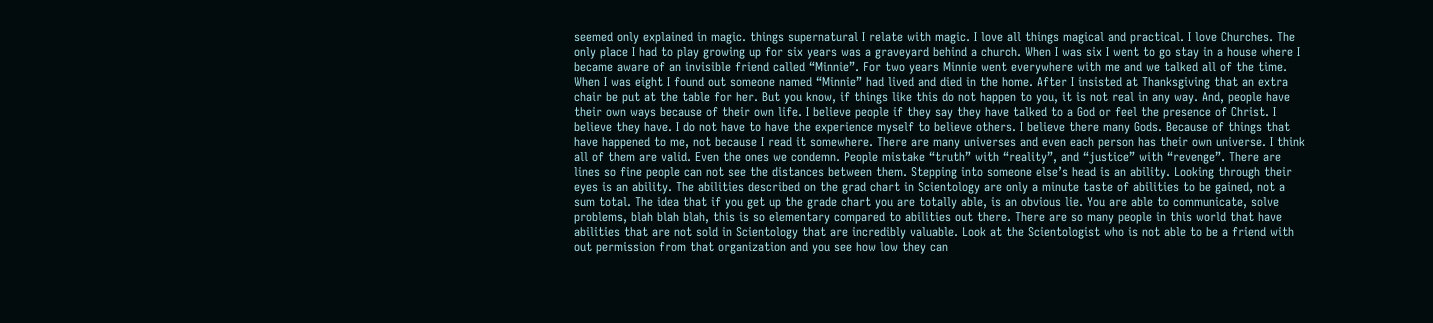seemed only explained in magic. things supernatural I relate with magic. I love all things magical and practical. I love Churches. The only place I had to play growing up for six years was a graveyard behind a church. When I was six I went to go stay in a house where I became aware of an invisible friend called “Minnie”. For two years Minnie went everywhere with me and we talked all of the time. When I was eight I found out someone named “Minnie” had lived and died in the home. After I insisted at Thanksgiving that an extra chair be put at the table for her. But you know, if things like this do not happen to you, it is not real in any way. And, people have their own ways because of their own life. I believe people if they say they have talked to a God or feel the presence of Christ. I believe they have. I do not have to have the experience myself to believe others. I believe there many Gods. Because of things that have happened to me, not because I read it somewhere. There are many universes and even each person has their own universe. I think all of them are valid. Even the ones we condemn. People mistake “truth” with “reality”, and “justice” with “revenge”. There are lines so fine people can not see the distances between them. Stepping into someone else’s head is an ability. Looking through their eyes is an ability. The abilities described on the grad chart in Scientology are only a minute taste of abilities to be gained, not a sum total. The idea that if you get up the grade chart you are totally able, is an obvious lie. You are able to communicate, solve problems, blah blah blah, this is so elementary compared to abilities out there. There are so many people in this world that have abilities that are not sold in Scientology that are incredibly valuable. Look at the Scientologist who is not able to be a friend with out permission from that organization and you see how low they can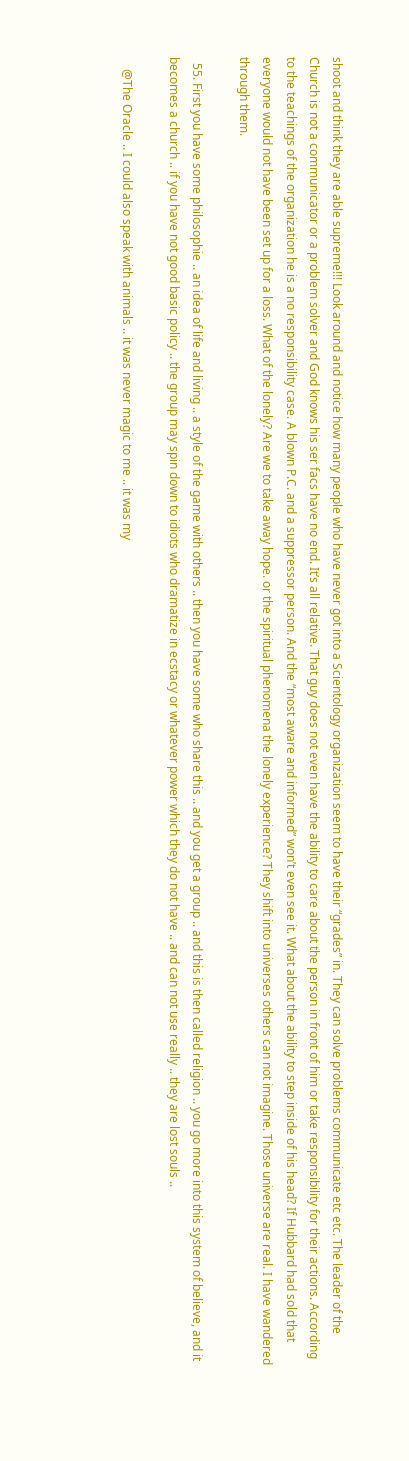shoot and think they are able supreme!!! Look around and notice how many people who have never got into a Scientology organization seem to have their “grades” in. They can solve problems communicate etc etc. The leader of the Church is not a communicator or a problem solver and God knows his ser facs have no end. It’s all relative. That guy does not even have the ability to care about the person in front of him or take responsibility for their actions. According to the teachings of the organization he is a no responsibility case. A blown P.C. and a suppressor person. And the “most aware and informed” won’t even see it. What about the ability to step inside of his head? If Hubbard had sold that everyone would not have been set up for a loss. What of the lonely? Are we to take away hope. or the spiritual phenomena the lonely experience? They shift into universes others can not imagine. Those universe are real. I have wandered through them.

  55. First you have some philosophie .. an idea of life and living .. a style of the game with others .. then you have some who share this .. and you get a group .. and this is then called religion .. you go more into this system of believe, and it becomes a church .. if you have not good basic policy .. the group may spin down to idiots who dramatize in ecstacy or whatever power which they do not have .. and can not use really .. they are lost souls ..

    @The Oracle .. I could also speak with animals .. it was never magic to me .. it was my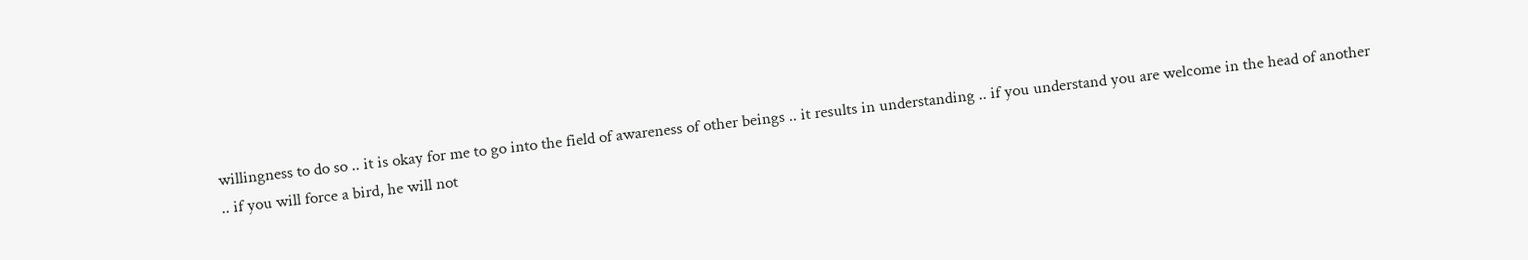willingness to do so .. it is okay for me to go into the field of awareness of other beings .. it results in understanding .. if you understand you are welcome in the head of another .. if you will force a bird, he will not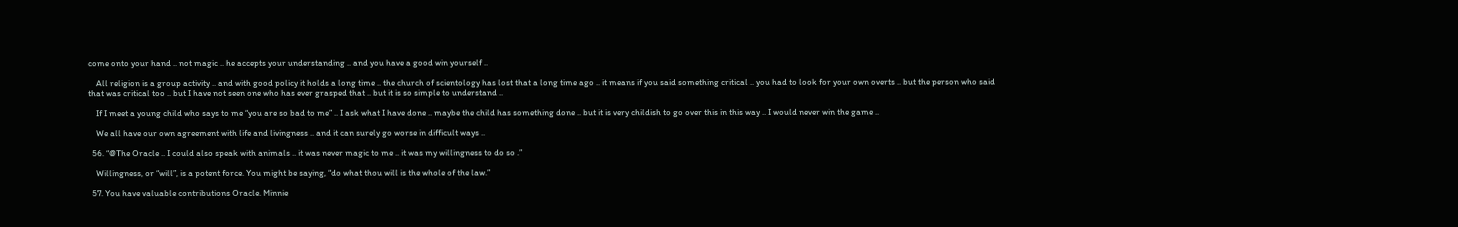come onto your hand .. not magic .. he accepts your understanding .. and you have a good win yourself ..

    All religion is a group activity .. and with good policy it holds a long time .. the church of scientology has lost that a long time ago .. it means if you said something critical .. you had to look for your own overts .. but the person who said that was critical too .. but I have not seen one who has ever grasped that .. but it is so simple to understand ..

    If I meet a young child who says to me “you are so bad to me” .. I ask what I have done .. maybe the child has something done .. but it is very childish to go over this in this way .. I would never win the game ..

    We all have our own agreement with life and livingness .. and it can surely go worse in difficult ways ..

  56. “@The Oracle .. I could also speak with animals .. it was never magic to me .. it was my willingness to do so .”

    Willingness, or “will”, is a potent force. You might be saying, “do what thou will is the whole of the law.”

  57. You have valuable contributions Oracle. Minnie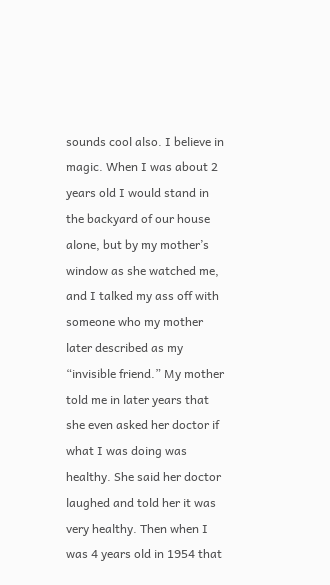sounds cool also. I believe in magic. When I was about 2 years old I would stand in the backyard of our house alone, but by my mother’s window as she watched me, and I talked my ass off with someone who my mother later described as my “invisible friend.” My mother told me in later years that she even asked her doctor if what I was doing was healthy. She said her doctor laughed and told her it was very healthy. Then when I was 4 years old in 1954 that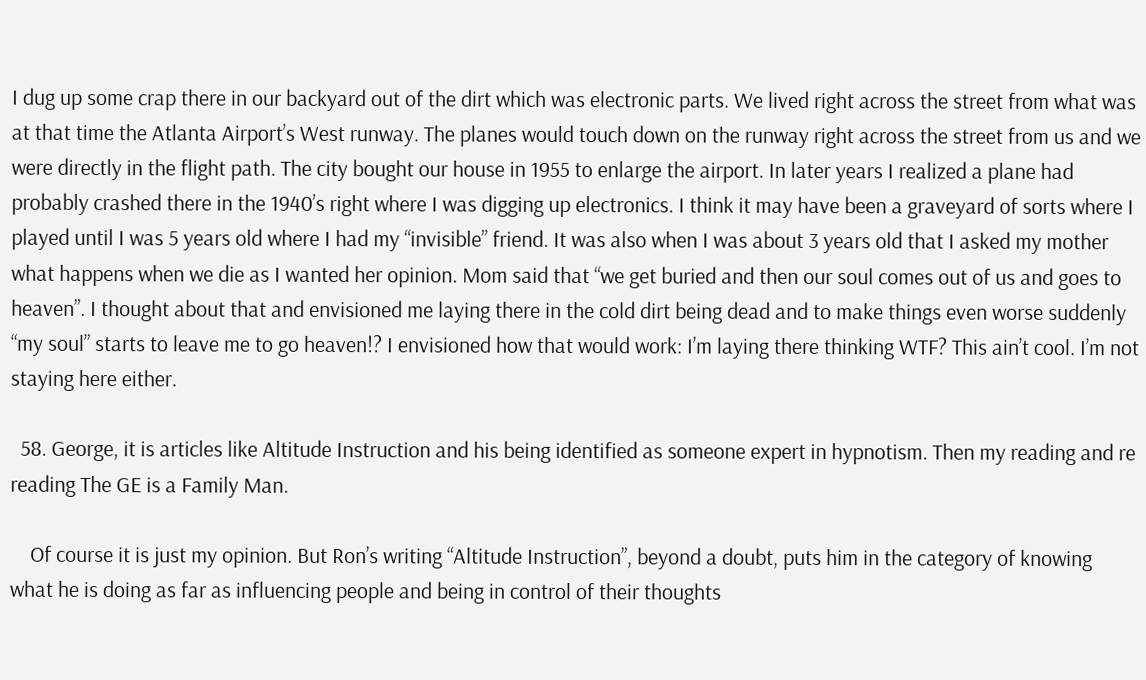I dug up some crap there in our backyard out of the dirt which was electronic parts. We lived right across the street from what was at that time the Atlanta Airport’s West runway. The planes would touch down on the runway right across the street from us and we were directly in the flight path. The city bought our house in 1955 to enlarge the airport. In later years I realized a plane had probably crashed there in the 1940’s right where I was digging up electronics. I think it may have been a graveyard of sorts where I played until I was 5 years old where I had my “invisible” friend. It was also when I was about 3 years old that I asked my mother what happens when we die as I wanted her opinion. Mom said that “we get buried and then our soul comes out of us and goes to heaven”. I thought about that and envisioned me laying there in the cold dirt being dead and to make things even worse suddenly “my soul” starts to leave me to go heaven!? I envisioned how that would work: I’m laying there thinking WTF? This ain’t cool. I’m not staying here either.

  58. George, it is articles like Altitude Instruction and his being identified as someone expert in hypnotism. Then my reading and re reading The GE is a Family Man.

    Of course it is just my opinion. But Ron’s writing “Altitude Instruction”, beyond a doubt, puts him in the category of knowing what he is doing as far as influencing people and being in control of their thoughts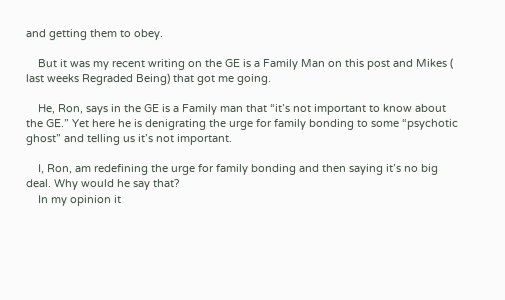and getting them to obey.

    But it was my recent writing on the GE is a Family Man on this post and Mikes ( last weeks Regraded Being) that got me going.

    He, Ron, says in the GE is a Family man that “it’s not important to know about the GE.” Yet here he is denigrating the urge for family bonding to some “psychotic ghost” and telling us it’s not important.

    I, Ron, am redefining the urge for family bonding and then saying it’s no big deal. Why would he say that?
    In my opinion it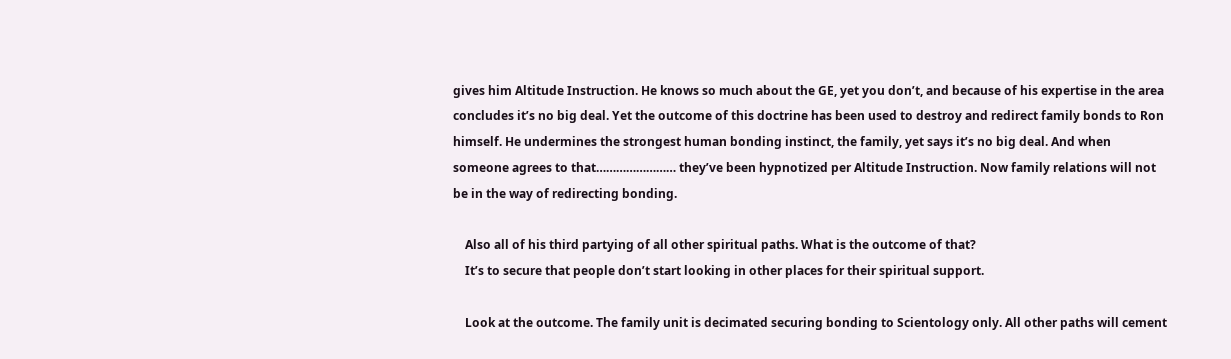gives him Altitude Instruction. He knows so much about the GE, yet you don’t, and because of his expertise in the area concludes it’s no big deal. Yet the outcome of this doctrine has been used to destroy and redirect family bonds to Ron himself. He undermines the strongest human bonding instinct, the family, yet says it’s no big deal. And when someone agrees to that…………………… they’ve been hypnotized per Altitude Instruction. Now family relations will not be in the way of redirecting bonding.

    Also all of his third partying of all other spiritual paths. What is the outcome of that?
    It’s to secure that people don’t start looking in other places for their spiritual support.

    Look at the outcome. The family unit is decimated securing bonding to Scientology only. All other paths will cement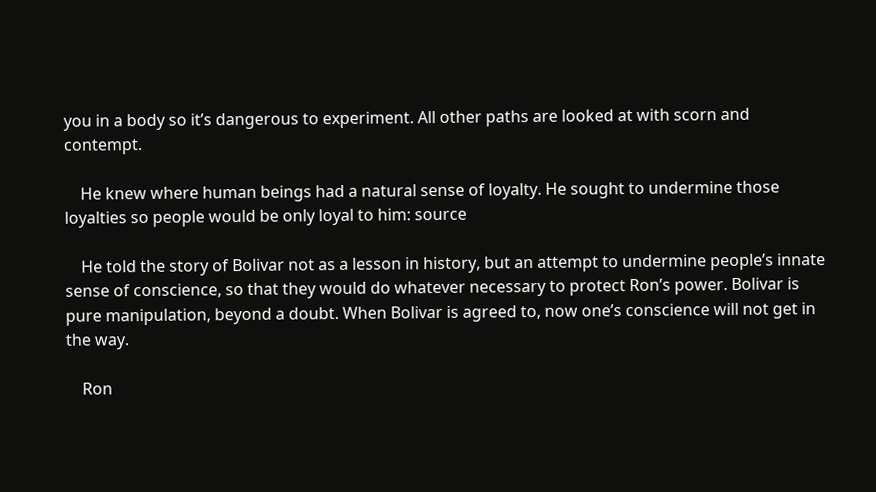you in a body so it’s dangerous to experiment. All other paths are looked at with scorn and contempt.

    He knew where human beings had a natural sense of loyalty. He sought to undermine those loyalties so people would be only loyal to him: source

    He told the story of Bolivar not as a lesson in history, but an attempt to undermine people’s innate sense of conscience, so that they would do whatever necessary to protect Ron’s power. Bolivar is pure manipulation, beyond a doubt. When Bolivar is agreed to, now one’s conscience will not get in the way.

    Ron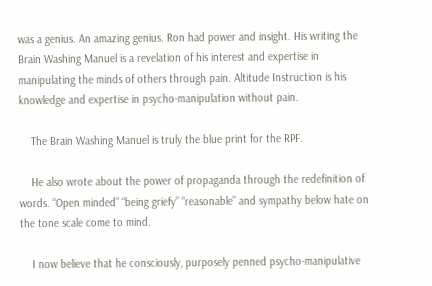was a genius. An amazing genius. Ron had power and insight. His writing the Brain Washing Manuel is a revelation of his interest and expertise in manipulating the minds of others through pain. Altitude Instruction is his knowledge and expertise in psycho-manipulation without pain.

    The Brain Washing Manuel is truly the blue print for the RPF.

    He also wrote about the power of propaganda through the redefinition of words. “Open minded” “being griefy” “reasonable” and sympathy below hate on the tone scale come to mind.

    I now believe that he consciously, purposely penned psycho-manipulative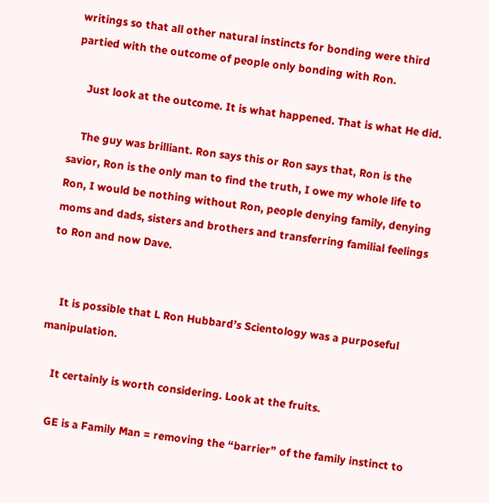writings so that all other natural instincts for bonding were third partied with the outcome of people only bonding with Ron.

    Just look at the outcome. It is what happened. That is what He did.

    The guy was brilliant. Ron says this or Ron says that, Ron is the savior, Ron is the only man to find the truth, I owe my whole life to Ron, I would be nothing without Ron, people denying family, denying moms and dads, sisters and brothers and transferring familial feelings to Ron and now Dave.


    It is possible that L Ron Hubbard’s Scientology was a purposeful manipulation.

    It certainly is worth considering. Look at the fruits.

    GE is a Family Man = removing the “barrier” of the family instinct to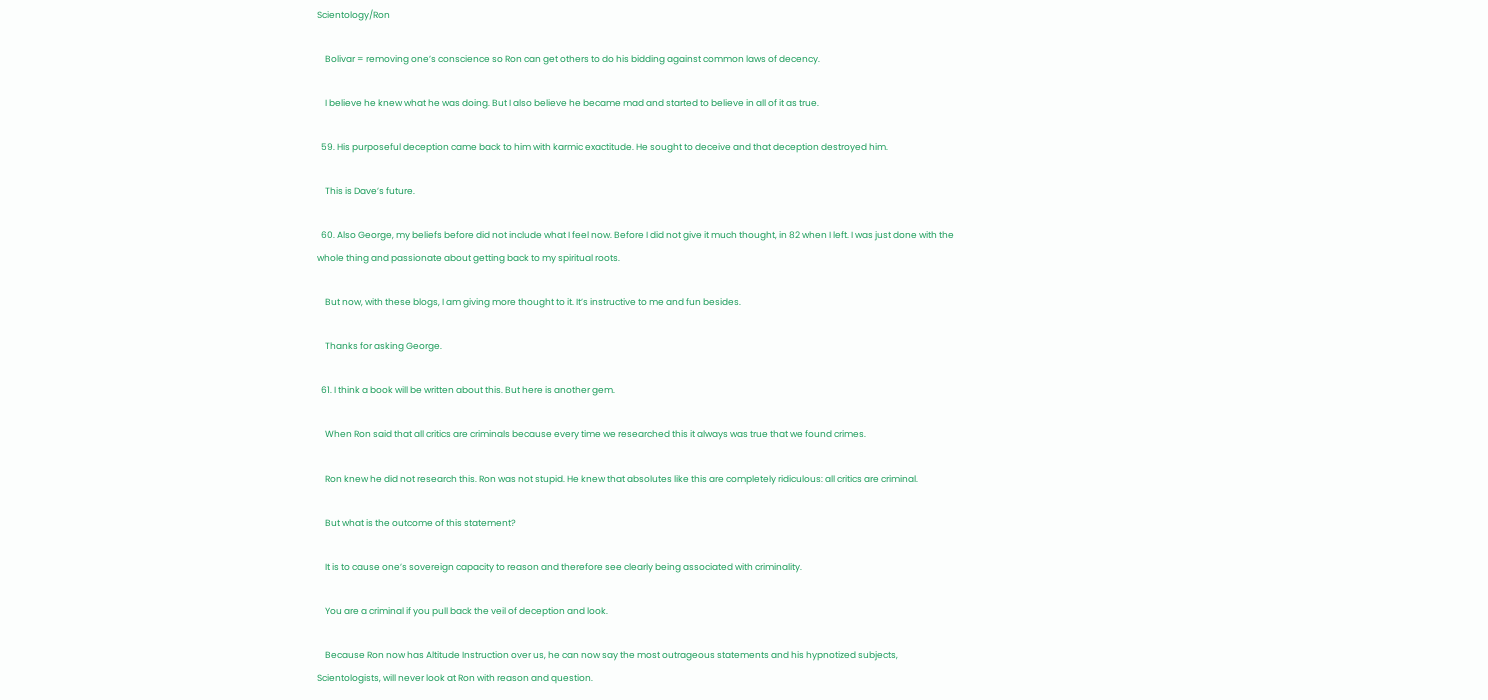Scientology/Ron

    Bolivar = removing one’s conscience so Ron can get others to do his bidding against common laws of decency.

    I believe he knew what he was doing. But I also believe he became mad and started to believe in all of it as true.

  59. His purposeful deception came back to him with karmic exactitude. He sought to deceive and that deception destroyed him.

    This is Dave’s future.

  60. Also George, my beliefs before did not include what I feel now. Before I did not give it much thought, in 82 when I left. I was just done with the whole thing and passionate about getting back to my spiritual roots.

    But now, with these blogs, I am giving more thought to it. It’s instructive to me and fun besides.

    Thanks for asking George.

  61. I think a book will be written about this. But here is another gem.

    When Ron said that all critics are criminals because every time we researched this it always was true that we found crimes.

    Ron knew he did not research this. Ron was not stupid. He knew that absolutes like this are completely ridiculous: all critics are criminal.

    But what is the outcome of this statement?

    It is to cause one’s sovereign capacity to reason and therefore see clearly being associated with criminality.

    You are a criminal if you pull back the veil of deception and look.

    Because Ron now has Altitude Instruction over us, he can now say the most outrageous statements and his hypnotized subjects, Scientologists, will never look at Ron with reason and question.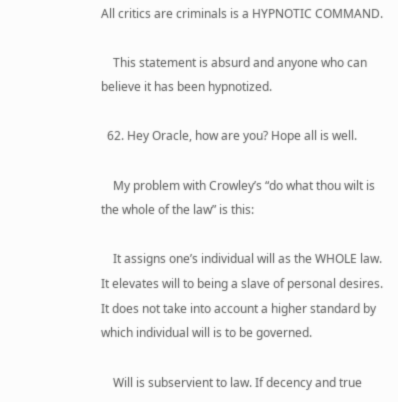All critics are criminals is a HYPNOTIC COMMAND.

    This statement is absurd and anyone who can believe it has been hypnotized.

  62. Hey Oracle, how are you? Hope all is well.

    My problem with Crowley’s “do what thou wilt is the whole of the law” is this:

    It assigns one’s individual will as the WHOLE law. It elevates will to being a slave of personal desires. It does not take into account a higher standard by which individual will is to be governed.

    Will is subservient to law. If decency and true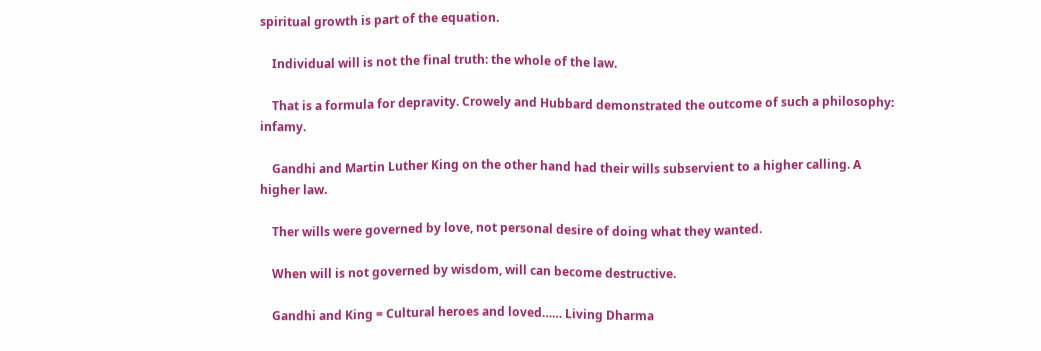spiritual growth is part of the equation.

    Individual will is not the final truth: the whole of the law.

    That is a formula for depravity. Crowely and Hubbard demonstrated the outcome of such a philosophy: infamy.

    Gandhi and Martin Luther King on the other hand had their wills subservient to a higher calling. A higher law.

    Ther wills were governed by love, not personal desire of doing what they wanted.

    When will is not governed by wisdom, will can become destructive.

    Gandhi and King = Cultural heroes and loved…… Living Dharma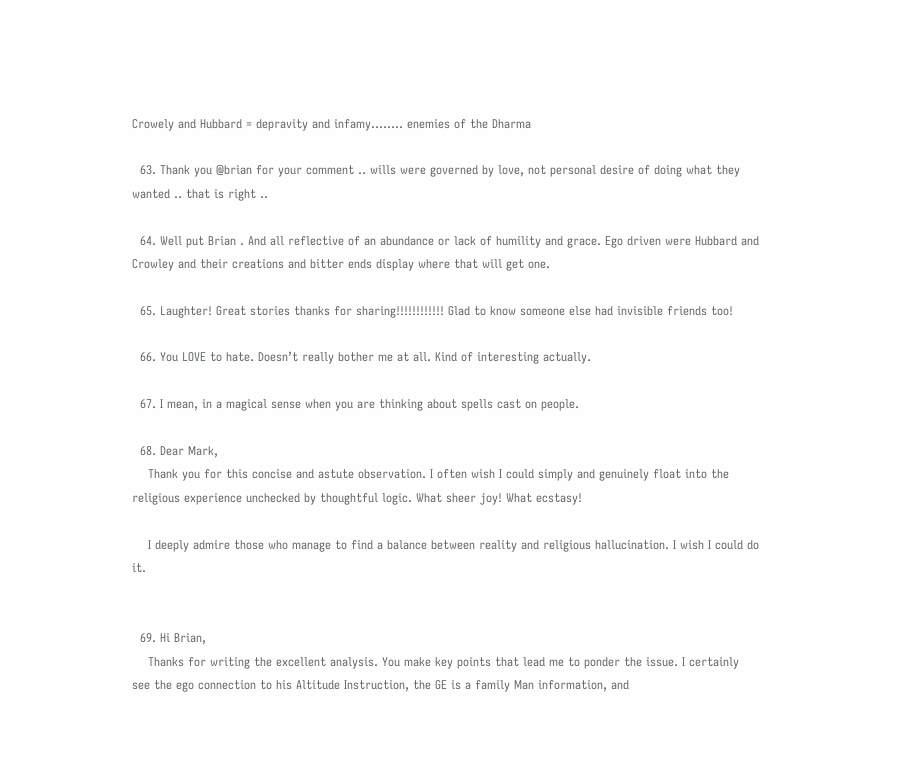Crowely and Hubbard = depravity and infamy…….. enemies of the Dharma

  63. Thank you @brian for your comment .. wills were governed by love, not personal desire of doing what they wanted .. that is right ..

  64. Well put Brian . And all reflective of an abundance or lack of humility and grace. Ego driven were Hubbard and Crowley and their creations and bitter ends display where that will get one.

  65. Laughter! Great stories thanks for sharing!!!!!!!!!!!! Glad to know someone else had invisible friends too!

  66. You LOVE to hate. Doesn’t really bother me at all. Kind of interesting actually.

  67. I mean, in a magical sense when you are thinking about spells cast on people.

  68. Dear Mark,
    Thank you for this concise and astute observation. I often wish I could simply and genuinely float into the religious experience unchecked by thoughtful logic. What sheer joy! What ecstasy!

    I deeply admire those who manage to find a balance between reality and religious hallucination. I wish I could do it.


  69. Hi Brian,
    Thanks for writing the excellent analysis. You make key points that lead me to ponder the issue. I certainly see the ego connection to his Altitude Instruction, the GE is a family Man information, and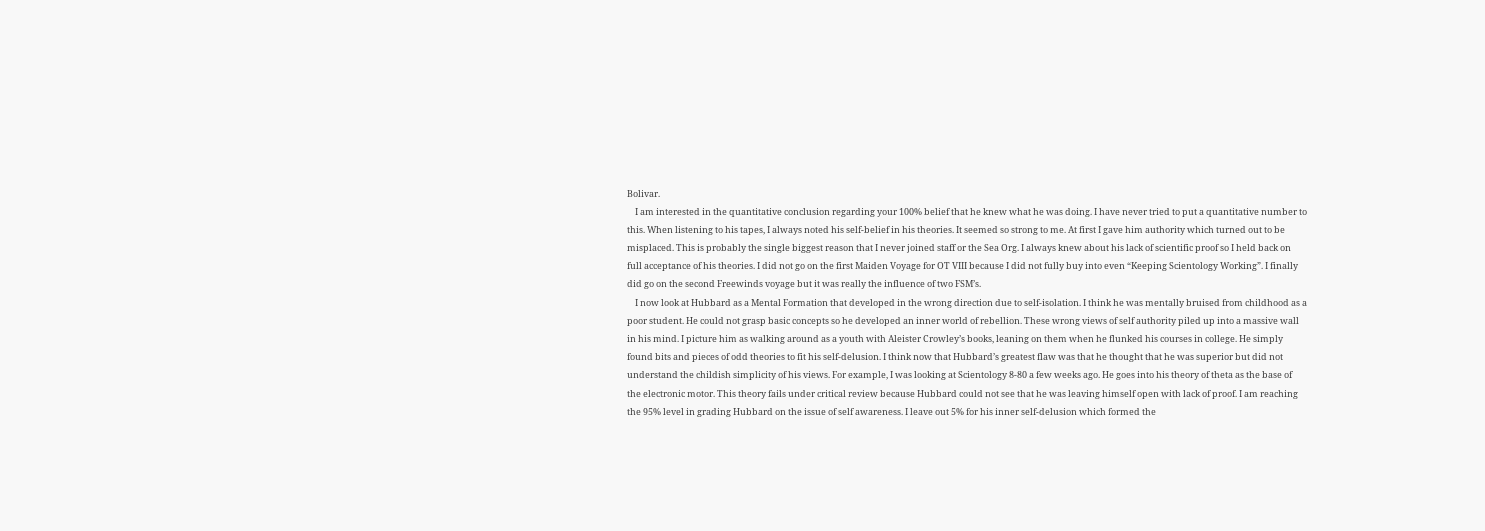Bolivar.
    I am interested in the quantitative conclusion regarding your 100% belief that he knew what he was doing. I have never tried to put a quantitative number to this. When listening to his tapes, I always noted his self-belief in his theories. It seemed so strong to me. At first I gave him authority which turned out to be misplaced. This is probably the single biggest reason that I never joined staff or the Sea Org. I always knew about his lack of scientific proof so I held back on full acceptance of his theories. I did not go on the first Maiden Voyage for OT VIII because I did not fully buy into even “Keeping Scientology Working”. I finally did go on the second Freewinds voyage but it was really the influence of two FSM’s.
    I now look at Hubbard as a Mental Formation that developed in the wrong direction due to self-isolation. I think he was mentally bruised from childhood as a poor student. He could not grasp basic concepts so he developed an inner world of rebellion. These wrong views of self authority piled up into a massive wall in his mind. I picture him as walking around as a youth with Aleister Crowley’s books, leaning on them when he flunked his courses in college. He simply found bits and pieces of odd theories to fit his self-delusion. I think now that Hubbard’s greatest flaw was that he thought that he was superior but did not understand the childish simplicity of his views. For example, I was looking at Scientology 8-80 a few weeks ago. He goes into his theory of theta as the base of the electronic motor. This theory fails under critical review because Hubbard could not see that he was leaving himself open with lack of proof. I am reaching the 95% level in grading Hubbard on the issue of self awareness. I leave out 5% for his inner self-delusion which formed the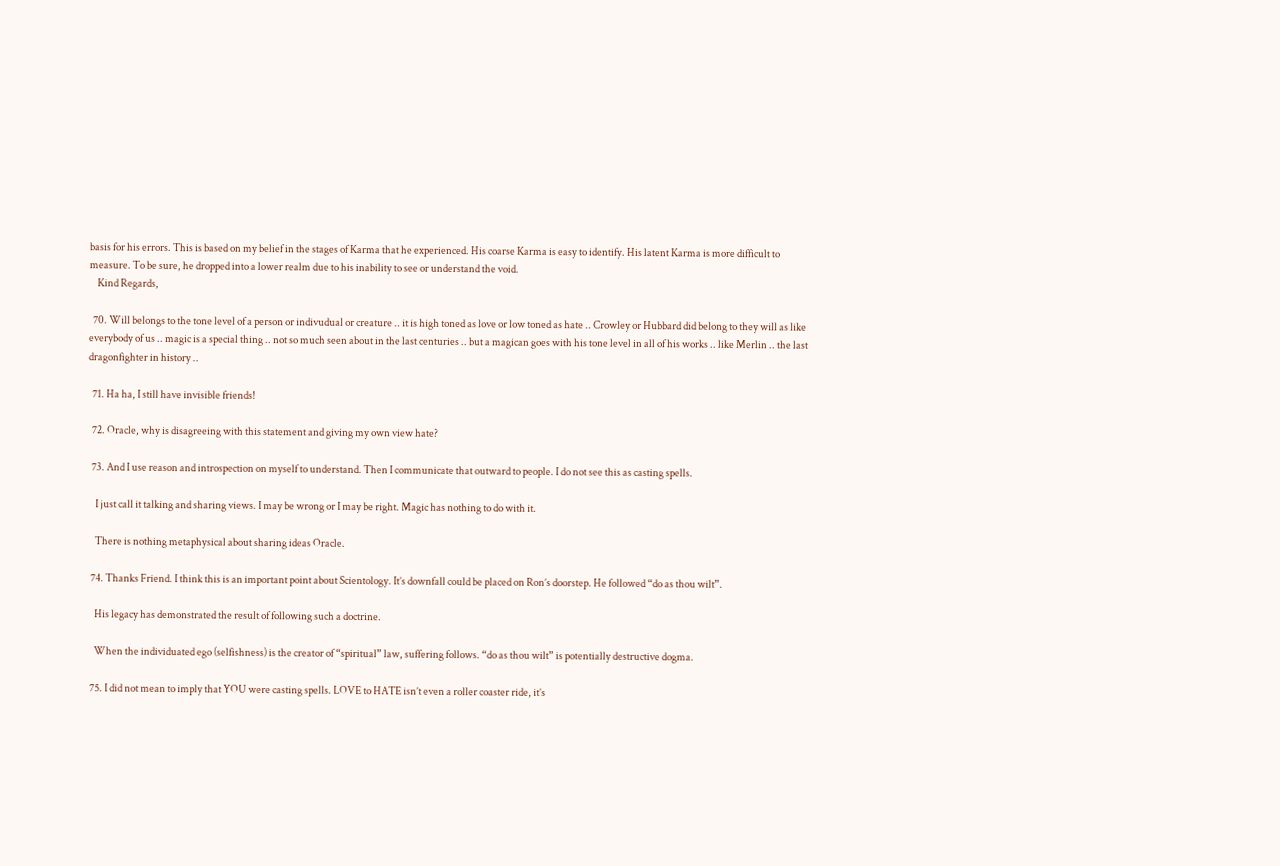basis for his errors. This is based on my belief in the stages of Karma that he experienced. His coarse Karma is easy to identify. His latent Karma is more difficult to measure. To be sure, he dropped into a lower realm due to his inability to see or understand the void.
    Kind Regards,

  70. Will belongs to the tone level of a person or indivudual or creature .. it is high toned as love or low toned as hate .. Crowley or Hubbard did belong to they will as like everybody of us .. magic is a special thing .. not so much seen about in the last centuries .. but a magican goes with his tone level in all of his works .. like Merlin .. the last dragonfighter in history ..

  71. Ha ha, I still have invisible friends!

  72. Oracle, why is disagreeing with this statement and giving my own view hate?

  73. And I use reason and introspection on myself to understand. Then I communicate that outward to people. I do not see this as casting spells.

    I just call it talking and sharing views. I may be wrong or I may be right. Magic has nothing to do with it.

    There is nothing metaphysical about sharing ideas Oracle.

  74. Thanks Friend. I think this is an important point about Scientology. It’s downfall could be placed on Ron’s doorstep. He followed “do as thou wilt”.

    His legacy has demonstrated the result of following such a doctrine.

    When the individuated ego (selfishness) is the creator of “spiritual” law, suffering follows. “do as thou wilt” is potentially destructive dogma.

  75. I did not mean to imply that YOU were casting spells. LOVE to HATE isn’t even a roller coaster ride, it’s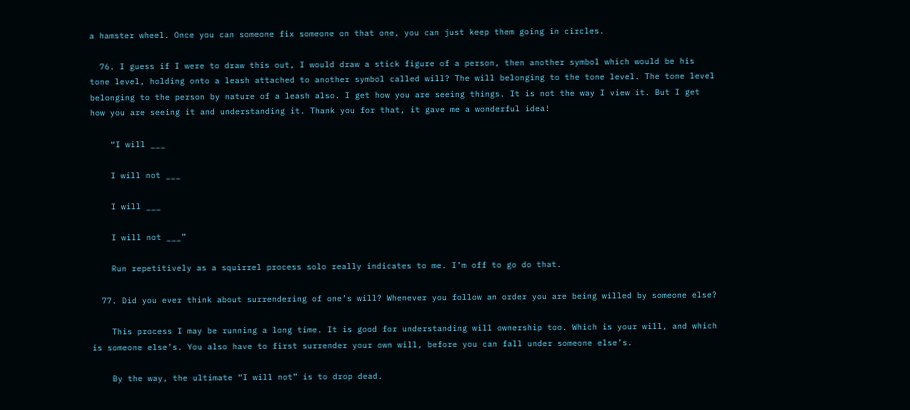a hamster wheel. Once you can someone fix someone on that one, you can just keep them going in circles.

  76. I guess if I were to draw this out, I would draw a stick figure of a person, then another symbol which would be his tone level, holding onto a leash attached to another symbol called will? The will belonging to the tone level. The tone level belonging to the person by nature of a leash also. I get how you are seeing things. It is not the way I view it. But I get how you are seeing it and understanding it. Thank you for that, it gave me a wonderful idea!

    “I will ___

    I will not ___

    I will ___

    I will not ___”

    Run repetitively as a squirrel process solo really indicates to me. I’m off to go do that.

  77. Did you ever think about surrendering of one’s will? Whenever you follow an order you are being willed by someone else?

    This process I may be running a long time. It is good for understanding will ownership too. Which is your will, and which is someone else’s. You also have to first surrender your own will, before you can fall under someone else’s.

    By the way, the ultimate “I will not” is to drop dead.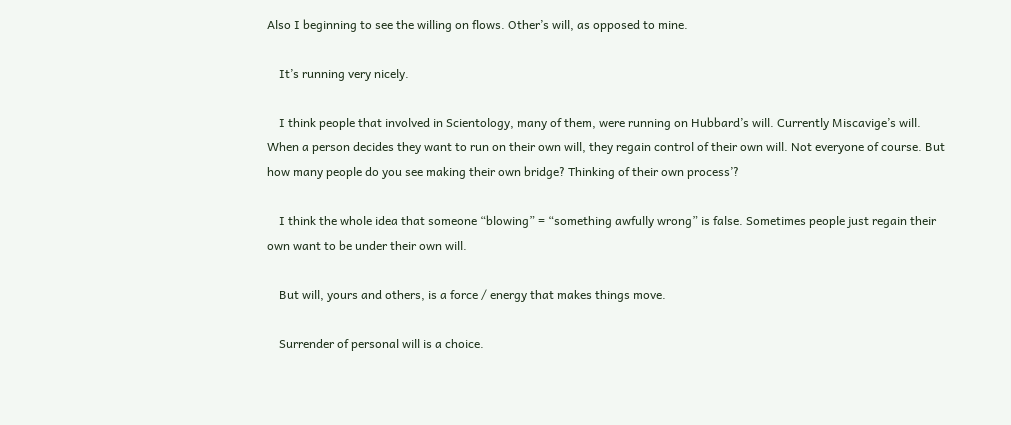Also I beginning to see the willing on flows. Other’s will, as opposed to mine.

    It’s running very nicely.

    I think people that involved in Scientology, many of them, were running on Hubbard’s will. Currently Miscavige’s will. When a person decides they want to run on their own will, they regain control of their own will. Not everyone of course. But how many people do you see making their own bridge? Thinking of their own process’?

    I think the whole idea that someone “blowing” = “something awfully wrong” is false. Sometimes people just regain their own want to be under their own will.

    But will, yours and others, is a force / energy that makes things move.

    Surrender of personal will is a choice.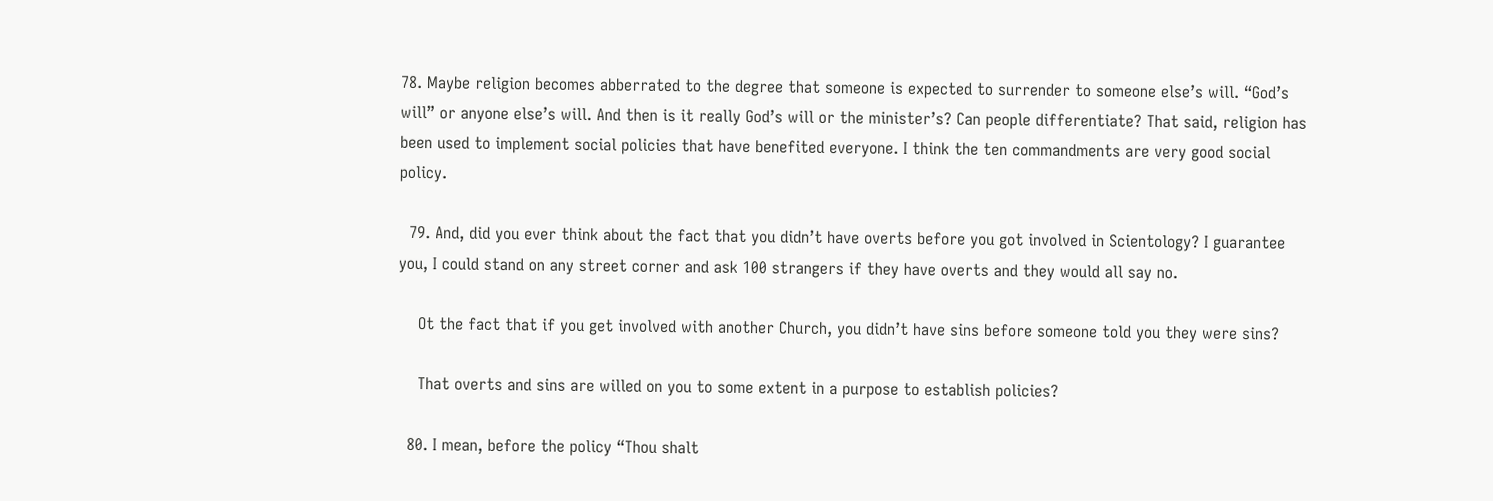78. Maybe religion becomes abberrated to the degree that someone is expected to surrender to someone else’s will. “God’s will” or anyone else’s will. And then is it really God’s will or the minister’s? Can people differentiate? That said, religion has been used to implement social policies that have benefited everyone. I think the ten commandments are very good social policy.

  79. And, did you ever think about the fact that you didn’t have overts before you got involved in Scientology? I guarantee you, I could stand on any street corner and ask 100 strangers if they have overts and they would all say no.

    Ot the fact that if you get involved with another Church, you didn’t have sins before someone told you they were sins?

    That overts and sins are willed on you to some extent in a purpose to establish policies?

  80. I mean, before the policy “Thou shalt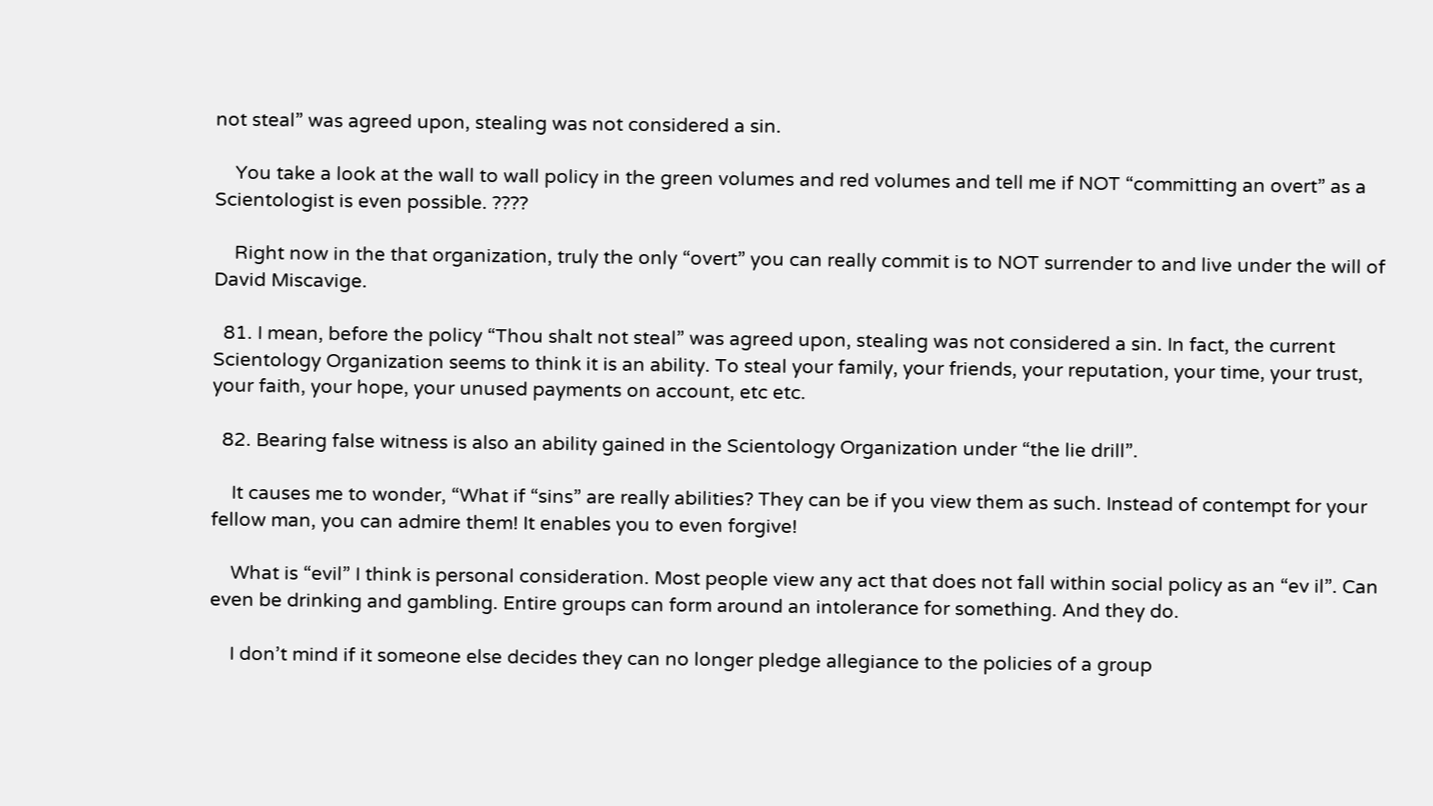not steal” was agreed upon, stealing was not considered a sin.

    You take a look at the wall to wall policy in the green volumes and red volumes and tell me if NOT “committing an overt” as a Scientologist is even possible. ????

    Right now in the that organization, truly the only “overt” you can really commit is to NOT surrender to and live under the will of David Miscavige.

  81. I mean, before the policy “Thou shalt not steal” was agreed upon, stealing was not considered a sin. In fact, the current Scientology Organization seems to think it is an ability. To steal your family, your friends, your reputation, your time, your trust, your faith, your hope, your unused payments on account, etc etc.

  82. Bearing false witness is also an ability gained in the Scientology Organization under “the lie drill”.

    It causes me to wonder, “What if “sins” are really abilities? They can be if you view them as such. Instead of contempt for your fellow man, you can admire them! It enables you to even forgive!

    What is “evil” I think is personal consideration. Most people view any act that does not fall within social policy as an “ev il”. Can even be drinking and gambling. Entire groups can form around an intolerance for something. And they do.

    I don’t mind if it someone else decides they can no longer pledge allegiance to the policies of a group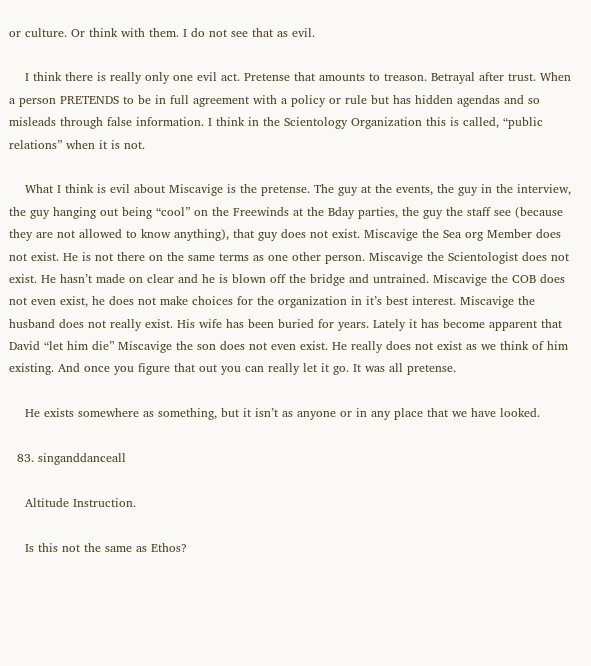or culture. Or think with them. I do not see that as evil.

    I think there is really only one evil act. Pretense that amounts to treason. Betrayal after trust. When a person PRETENDS to be in full agreement with a policy or rule but has hidden agendas and so misleads through false information. I think in the Scientology Organization this is called, “public relations” when it is not.

    What I think is evil about Miscavige is the pretense. The guy at the events, the guy in the interview, the guy hanging out being “cool” on the Freewinds at the Bday parties, the guy the staff see (because they are not allowed to know anything), that guy does not exist. Miscavige the Sea org Member does not exist. He is not there on the same terms as one other person. Miscavige the Scientologist does not exist. He hasn’t made on clear and he is blown off the bridge and untrained. Miscavige the COB does not even exist, he does not make choices for the organization in it’s best interest. Miscavige the husband does not really exist. His wife has been buried for years. Lately it has become apparent that David “let him die” Miscavige the son does not even exist. He really does not exist as we think of him existing. And once you figure that out you can really let it go. It was all pretense.

    He exists somewhere as something, but it isn’t as anyone or in any place that we have looked.

  83. singanddanceall

    Altitude Instruction.

    Is this not the same as Ethos?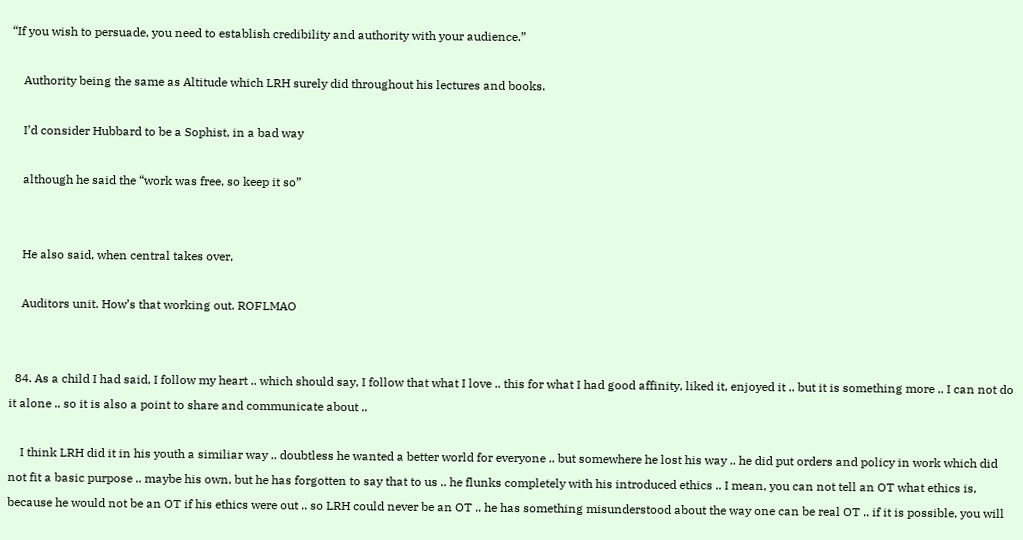“If you wish to persuade, you need to establish credibility and authority with your audience.”

    Authority being the same as Altitude which LRH surely did throughout his lectures and books.

    I’d consider Hubbard to be a Sophist, in a bad way

    although he said the “work was free, so keep it so”


    He also said, when central takes over,

    Auditors unit. How’s that working out. ROFLMAO


  84. As a child I had said, I follow my heart .. which should say, I follow that what I love .. this for what I had good affinity, liked it, enjoyed it .. but it is something more .. I can not do it alone .. so it is also a point to share and communicate about ..

    I think LRH did it in his youth a similiar way .. doubtless he wanted a better world for everyone .. but somewhere he lost his way .. he did put orders and policy in work which did not fit a basic purpose .. maybe his own, but he has forgotten to say that to us .. he flunks completely with his introduced ethics .. I mean, you can not tell an OT what ethics is, because he would not be an OT if his ethics were out .. so LRH could never be an OT .. he has something misunderstood about the way one can be real OT .. if it is possible, you will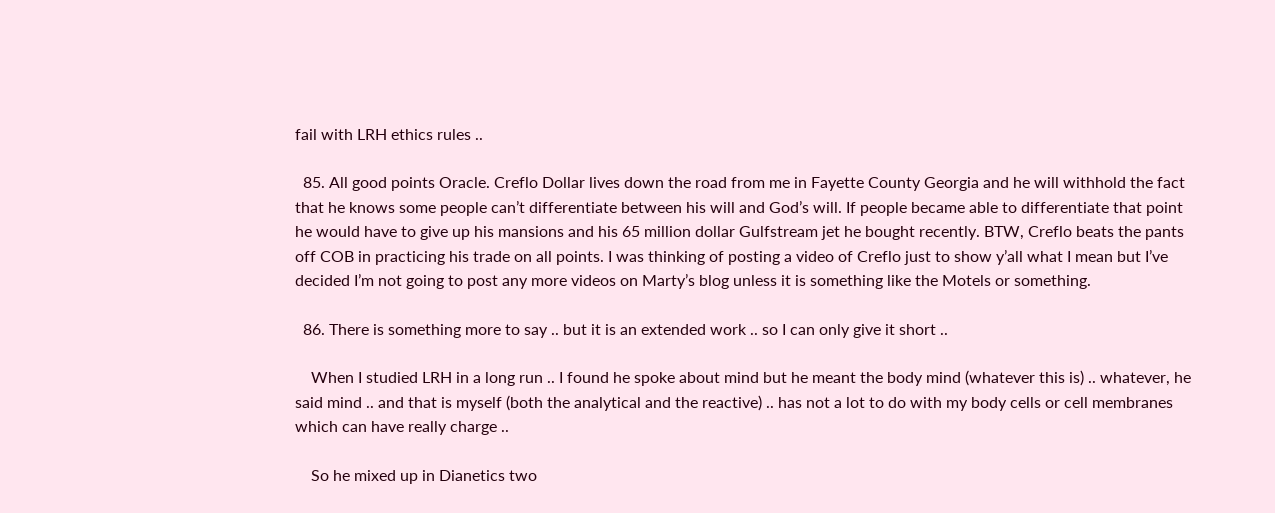fail with LRH ethics rules ..

  85. All good points Oracle. Creflo Dollar lives down the road from me in Fayette County Georgia and he will withhold the fact that he knows some people can’t differentiate between his will and God’s will. If people became able to differentiate that point he would have to give up his mansions and his 65 million dollar Gulfstream jet he bought recently. BTW, Creflo beats the pants off COB in practicing his trade on all points. I was thinking of posting a video of Creflo just to show y’all what I mean but I’ve decided I’m not going to post any more videos on Marty’s blog unless it is something like the Motels or something.

  86. There is something more to say .. but it is an extended work .. so I can only give it short ..

    When I studied LRH in a long run .. I found he spoke about mind but he meant the body mind (whatever this is) .. whatever, he said mind .. and that is myself (both the analytical and the reactive) .. has not a lot to do with my body cells or cell membranes which can have really charge ..

    So he mixed up in Dianetics two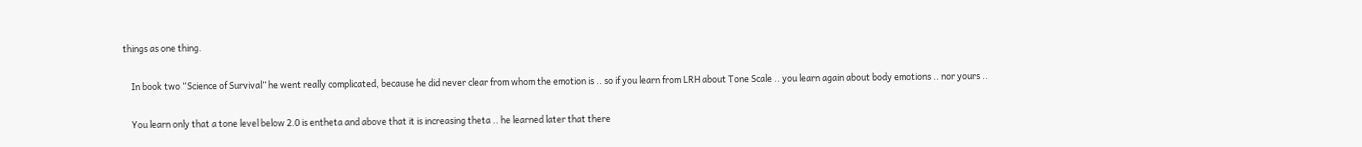things as one thing.

    In book two “Science of Survival” he went really complicated, because he did never clear from whom the emotion is .. so if you learn from LRH about Tone Scale .. you learn again about body emotions .. nor yours ..

    You learn only that a tone level below 2.0 is entheta and above that it is increasing theta .. he learned later that there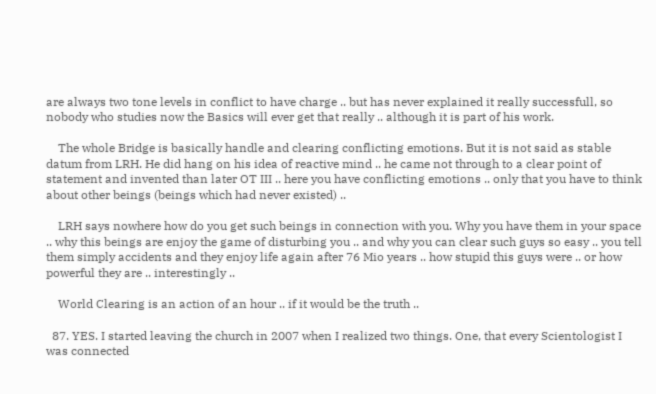are always two tone levels in conflict to have charge .. but has never explained it really successfull, so nobody who studies now the Basics will ever get that really .. although it is part of his work.

    The whole Bridge is basically handle and clearing conflicting emotions. But it is not said as stable datum from LRH. He did hang on his idea of reactive mind .. he came not through to a clear point of statement and invented than later OT III .. here you have conflicting emotions .. only that you have to think about other beings (beings which had never existed) ..

    LRH says nowhere how do you get such beings in connection with you. Why you have them in your space .. why this beings are enjoy the game of disturbing you .. and why you can clear such guys so easy .. you tell them simply accidents and they enjoy life again after 76 Mio years .. how stupid this guys were .. or how powerful they are .. interestingly ..

    World Clearing is an action of an hour .. if it would be the truth ..

  87. YES. I started leaving the church in 2007 when I realized two things. One, that every Scientologist I was connected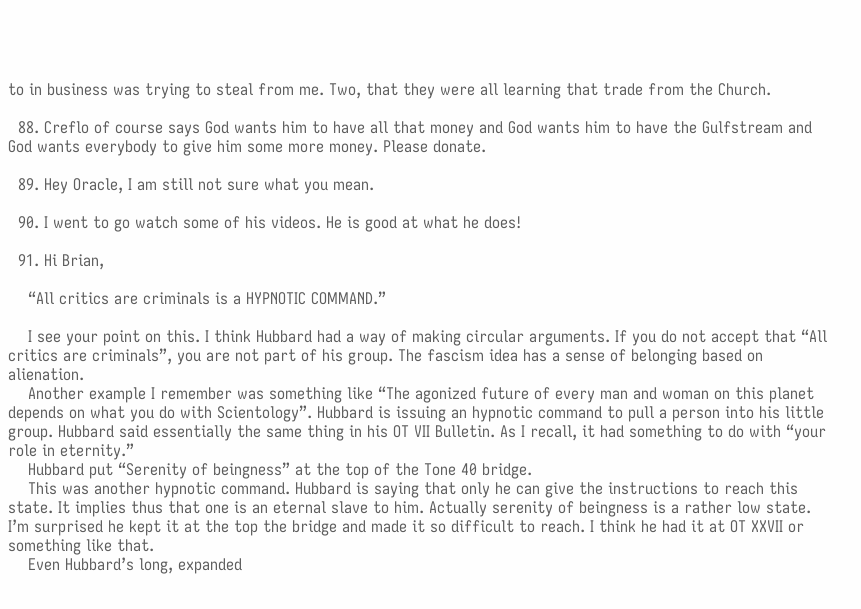to in business was trying to steal from me. Two, that they were all learning that trade from the Church.

  88. Creflo of course says God wants him to have all that money and God wants him to have the Gulfstream and God wants everybody to give him some more money. Please donate.

  89. Hey Oracle, I am still not sure what you mean.

  90. I went to go watch some of his videos. He is good at what he does!

  91. Hi Brian,

    “All critics are criminals is a HYPNOTIC COMMAND.”

    I see your point on this. I think Hubbard had a way of making circular arguments. If you do not accept that “All critics are criminals”, you are not part of his group. The fascism idea has a sense of belonging based on alienation.
    Another example I remember was something like “The agonized future of every man and woman on this planet depends on what you do with Scientology”. Hubbard is issuing an hypnotic command to pull a person into his little group. Hubbard said essentially the same thing in his OT VII Bulletin. As I recall, it had something to do with “your role in eternity.”
    Hubbard put “Serenity of beingness” at the top of the Tone 40 bridge.
    This was another hypnotic command. Hubbard is saying that only he can give the instructions to reach this state. It implies thus that one is an eternal slave to him. Actually serenity of beingness is a rather low state. I’m surprised he kept it at the top the bridge and made it so difficult to reach. I think he had it at OT XXVII or something like that.
    Even Hubbard’s long, expanded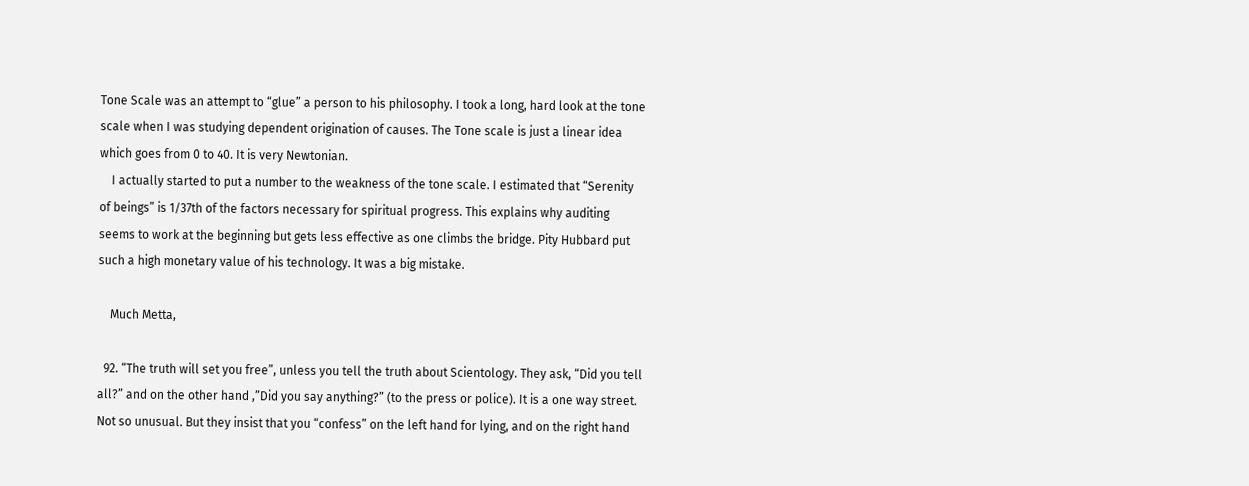Tone Scale was an attempt to “glue” a person to his philosophy. I took a long, hard look at the tone scale when I was studying dependent origination of causes. The Tone scale is just a linear idea which goes from 0 to 40. It is very Newtonian.
    I actually started to put a number to the weakness of the tone scale. I estimated that “Serenity of beings” is 1/37th of the factors necessary for spiritual progress. This explains why auditing seems to work at the beginning but gets less effective as one climbs the bridge. Pity Hubbard put such a high monetary value of his technology. It was a big mistake.

    Much Metta,

  92. “The truth will set you free”, unless you tell the truth about Scientology. They ask, “Did you tell all?” and on the other hand ,”Did you say anything?” (to the press or police). It is a one way street. Not so unusual. But they insist that you “confess” on the left hand for lying, and on the right hand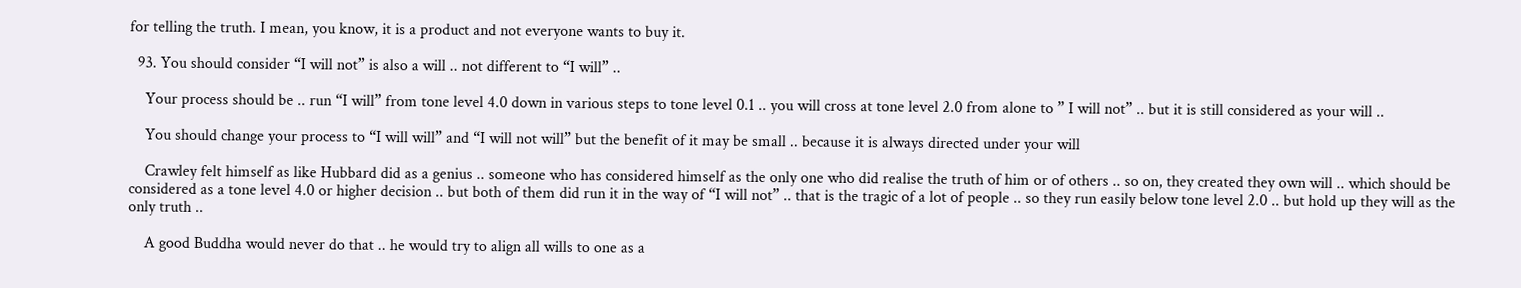for telling the truth. I mean, you know, it is a product and not everyone wants to buy it.

  93. You should consider “I will not” is also a will .. not different to “I will” ..

    Your process should be .. run “I will” from tone level 4.0 down in various steps to tone level 0.1 .. you will cross at tone level 2.0 from alone to ” I will not” .. but it is still considered as your will ..

    You should change your process to “I will will” and “I will not will” but the benefit of it may be small .. because it is always directed under your will

    Crawley felt himself as like Hubbard did as a genius .. someone who has considered himself as the only one who did realise the truth of him or of others .. so on, they created they own will .. which should be considered as a tone level 4.0 or higher decision .. but both of them did run it in the way of “I will not” .. that is the tragic of a lot of people .. so they run easily below tone level 2.0 .. but hold up they will as the only truth ..

    A good Buddha would never do that .. he would try to align all wills to one as a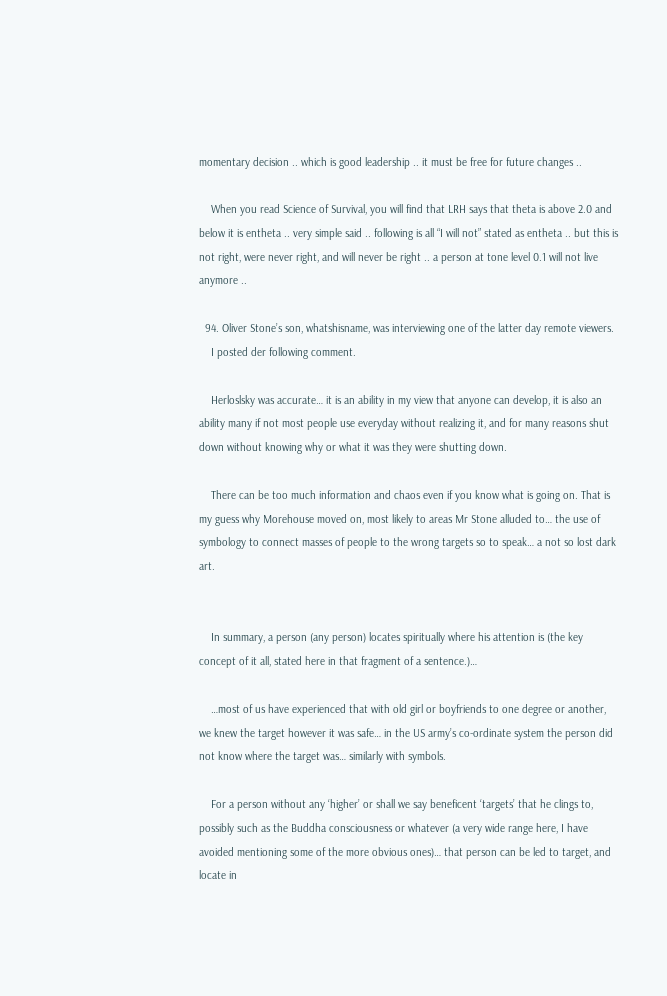momentary decision .. which is good leadership .. it must be free for future changes ..

    When you read Science of Survival, you will find that LRH says that theta is above 2.0 and below it is entheta .. very simple said .. following is all “I will not” stated as entheta .. but this is not right, were never right, and will never be right .. a person at tone level 0.1 will not live anymore ..

  94. Oliver Stone’s son, whatshisname, was interviewing one of the latter day remote viewers.
    I posted der following comment.

    Herloslsky was accurate… it is an ability in my view that anyone can develop, it is also an ability many if not most people use everyday without realizing it, and for many reasons shut down without knowing why or what it was they were shutting down.

    There can be too much information and chaos even if you know what is going on. That is my guess why Morehouse moved on, most likely to areas Mr Stone alluded to… the use of symbology to connect masses of people to the wrong targets so to speak… a not so lost dark art.


    In summary, a person (any person) locates spiritually where his attention is (the key concept of it all, stated here in that fragment of a sentence.)…

    …most of us have experienced that with old girl or boyfriends to one degree or another, we knew the target however it was safe… in the US army’s co-ordinate system the person did not know where the target was… similarly with symbols.

    For a person without any ‘higher’ or shall we say beneficent ‘targets’ that he clings to, possibly such as the Buddha consciousness or whatever (a very wide range here, I have avoided mentioning some of the more obvious ones)… that person can be led to target, and locate in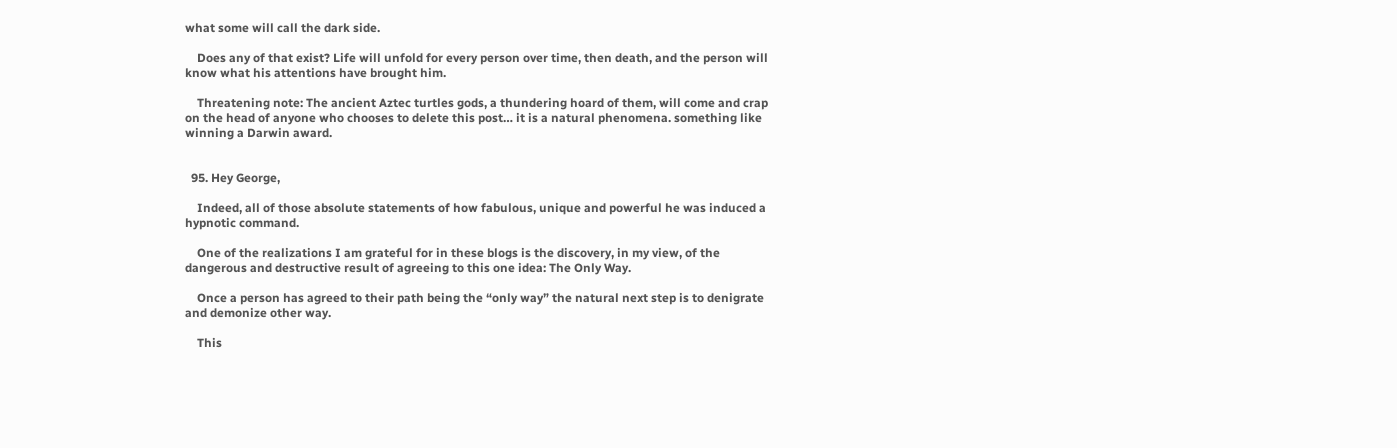what some will call the dark side.

    Does any of that exist? Life will unfold for every person over time, then death, and the person will know what his attentions have brought him.

    Threatening note: The ancient Aztec turtles gods, a thundering hoard of them, will come and crap on the head of anyone who chooses to delete this post… it is a natural phenomena. something like winning a Darwin award.


  95. Hey George,

    Indeed, all of those absolute statements of how fabulous, unique and powerful he was induced a hypnotic command.

    One of the realizations I am grateful for in these blogs is the discovery, in my view, of the dangerous and destructive result of agreeing to this one idea: The Only Way.

    Once a person has agreed to their path being the “only way” the natural next step is to denigrate and demonize other way.

    This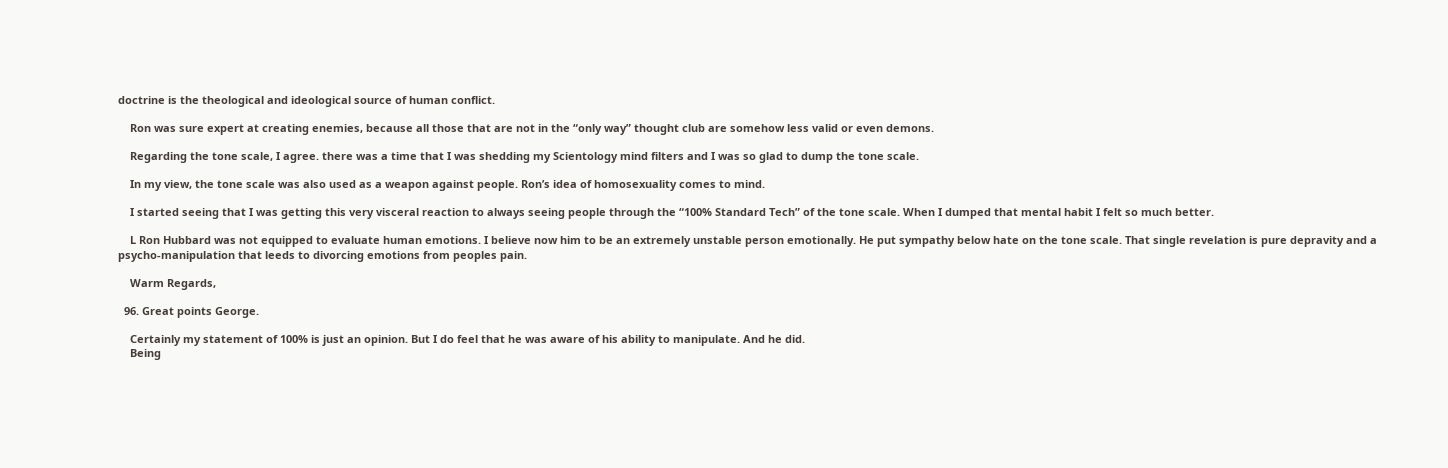doctrine is the theological and ideological source of human conflict.

    Ron was sure expert at creating enemies, because all those that are not in the “only way” thought club are somehow less valid or even demons.

    Regarding the tone scale, I agree. there was a time that I was shedding my Scientology mind filters and I was so glad to dump the tone scale.

    In my view, the tone scale was also used as a weapon against people. Ron’s idea of homosexuality comes to mind.

    I started seeing that I was getting this very visceral reaction to always seeing people through the “100% Standard Tech” of the tone scale. When I dumped that mental habit I felt so much better.

    L Ron Hubbard was not equipped to evaluate human emotions. I believe now him to be an extremely unstable person emotionally. He put sympathy below hate on the tone scale. That single revelation is pure depravity and a psycho-manipulation that leeds to divorcing emotions from peoples pain.

    Warm Regards,

  96. Great points George.

    Certainly my statement of 100% is just an opinion. But I do feel that he was aware of his ability to manipulate. And he did.
    Being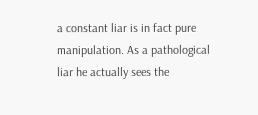a constant liar is in fact pure manipulation. As a pathological liar he actually sees the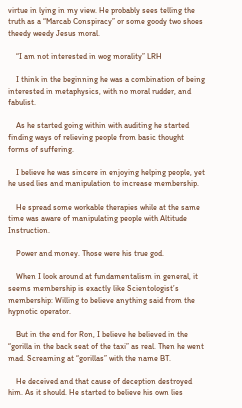virtue in lying in my view. He probably sees telling the truth as a “Marcab Conspiracy” or some goody two shoes theedy weedy Jesus moral.

    “I am not interested in wog morality” LRH

    I think in the beginning he was a combination of being interested in metaphysics, with no moral rudder, and fabulist.

    As he started going within with auditing he started finding ways of relieving people from basic thought forms of suffering.

    I believe he was sincere in enjoying helping people, yet he used lies and manipulation to increase membership.

    He spread some workable therapies while at the same time was aware of manipulating people with Altitude Instruction.

    Power and money. Those were his true god.

    When I look around at fundamentalism in general, it seems membership is exactly like Scientologist’s membership: Willing to believe anything said from the hypnotic operator.

    But in the end for Ron, I believe he believed in the “gorilla in the back seat of the taxi” as real. Then he went mad. Screaming at “gorillas” with the name BT.

    He deceived and that cause of deception destroyed him. As it should. He started to believe his own lies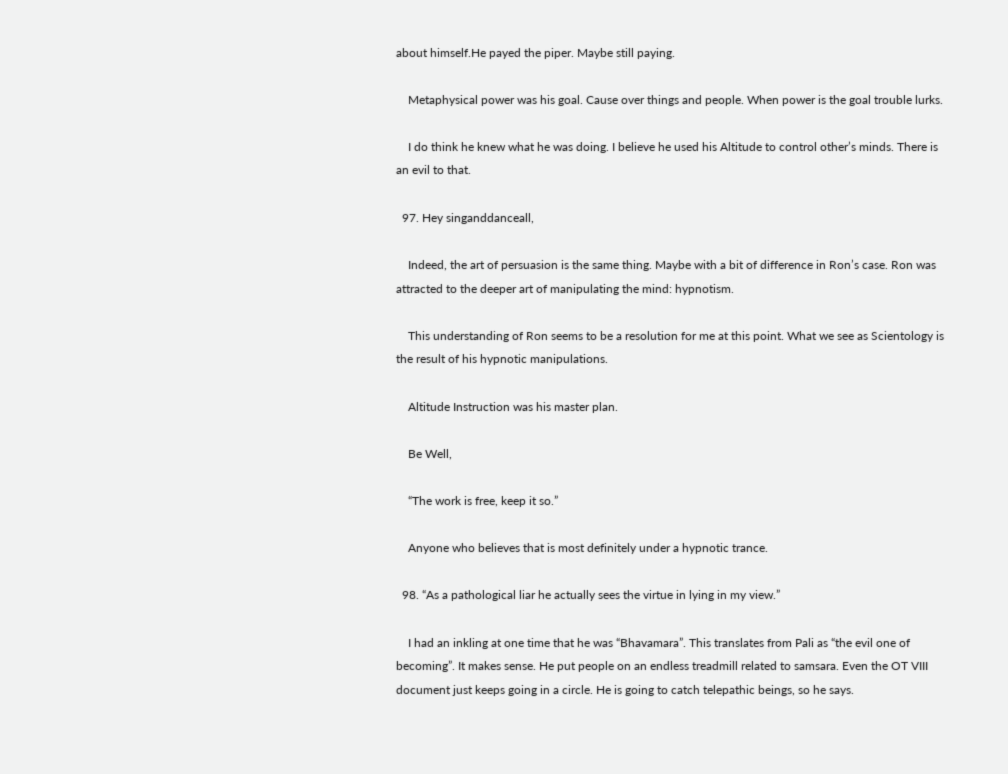about himself.He payed the piper. Maybe still paying.

    Metaphysical power was his goal. Cause over things and people. When power is the goal trouble lurks.

    I do think he knew what he was doing. I believe he used his Altitude to control other’s minds. There is an evil to that.

  97. Hey singanddanceall,

    Indeed, the art of persuasion is the same thing. Maybe with a bit of difference in Ron’s case. Ron was attracted to the deeper art of manipulating the mind: hypnotism.

    This understanding of Ron seems to be a resolution for me at this point. What we see as Scientology is the result of his hypnotic manipulations.

    Altitude Instruction was his master plan.

    Be Well,

    “The work is free, keep it so.”

    Anyone who believes that is most definitely under a hypnotic trance.

  98. “As a pathological liar he actually sees the virtue in lying in my view.”

    I had an inkling at one time that he was “Bhavamara”. This translates from Pali as “the evil one of becoming”. It makes sense. He put people on an endless treadmill related to samsara. Even the OT VIII document just keeps going in a circle. He is going to catch telepathic beings, so he says.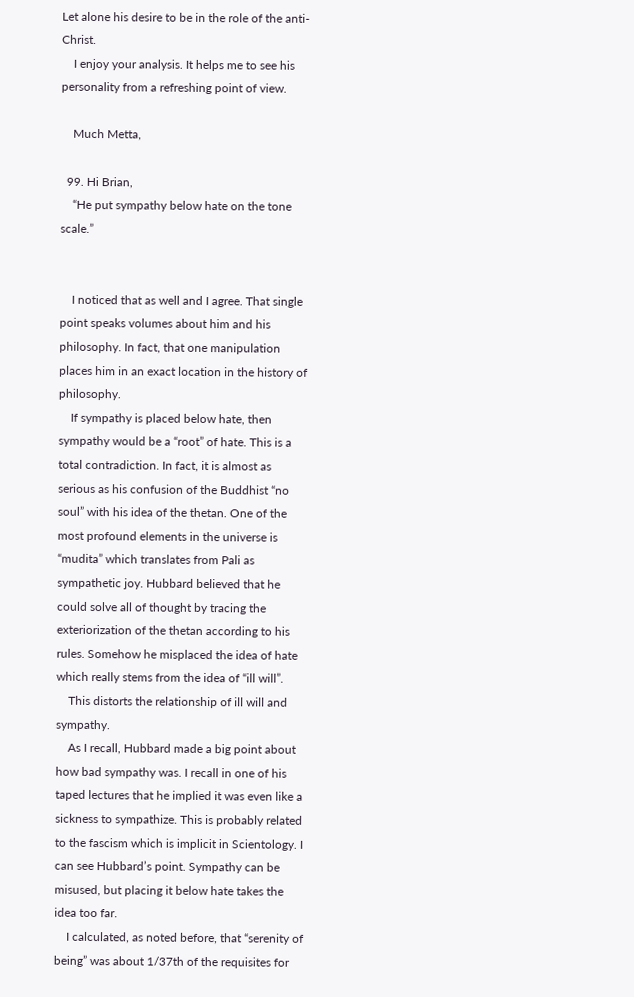Let alone his desire to be in the role of the anti-Christ.
    I enjoy your analysis. It helps me to see his personality from a refreshing point of view.

    Much Metta,

  99. Hi Brian,
    “He put sympathy below hate on the tone scale.”


    I noticed that as well and I agree. That single point speaks volumes about him and his philosophy. In fact, that one manipulation places him in an exact location in the history of philosophy.
    If sympathy is placed below hate, then sympathy would be a “root” of hate. This is a total contradiction. In fact, it is almost as serious as his confusion of the Buddhist “no soul” with his idea of the thetan. One of the most profound elements in the universe is “mudita” which translates from Pali as sympathetic joy. Hubbard believed that he could solve all of thought by tracing the exteriorization of the thetan according to his rules. Somehow he misplaced the idea of hate which really stems from the idea of “ill will”.
    This distorts the relationship of ill will and sympathy.
    As I recall, Hubbard made a big point about how bad sympathy was. I recall in one of his taped lectures that he implied it was even like a sickness to sympathize. This is probably related to the fascism which is implicit in Scientology. I can see Hubbard’s point. Sympathy can be misused, but placing it below hate takes the idea too far.
    I calculated, as noted before, that “serenity of being” was about 1/37th of the requisites for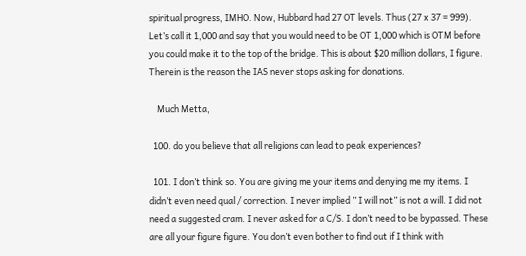spiritual progress, IMHO. Now, Hubbard had 27 OT levels. Thus (27 x 37 = 999). Let’s call it 1,000 and say that you would need to be OT 1,000 which is OTM before you could make it to the top of the bridge. This is about $20 million dollars, I figure. Therein is the reason the IAS never stops asking for donations.

    Much Metta,

  100. do you believe that all religions can lead to peak experiences?

  101. I don’t think so. You are giving me your items and denying me my items. I didn’t even need qual / correction. I never implied ” I will not” is not a will. I did not need a suggested cram. I never asked for a C/S. I don’t need to be bypassed. These are all your figure figure. You don’t even bother to find out if I think with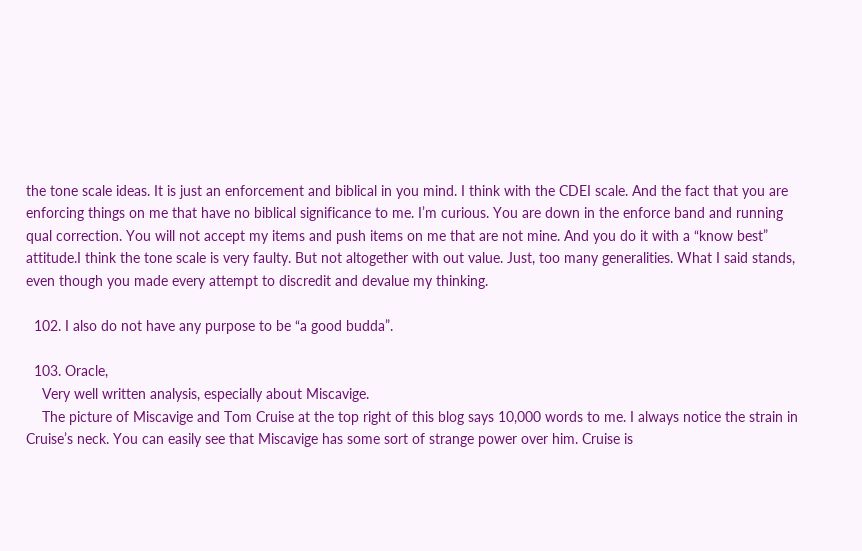the tone scale ideas. It is just an enforcement and biblical in you mind. I think with the CDEI scale. And the fact that you are enforcing things on me that have no biblical significance to me. I’m curious. You are down in the enforce band and running qual correction. You will not accept my items and push items on me that are not mine. And you do it with a “know best” attitude.I think the tone scale is very faulty. But not altogether with out value. Just, too many generalities. What I said stands, even though you made every attempt to discredit and devalue my thinking.

  102. I also do not have any purpose to be “a good budda”.

  103. Oracle,
    Very well written analysis, especially about Miscavige.
    The picture of Miscavige and Tom Cruise at the top right of this blog says 10,000 words to me. I always notice the strain in Cruise’s neck. You can easily see that Miscavige has some sort of strange power over him. Cruise is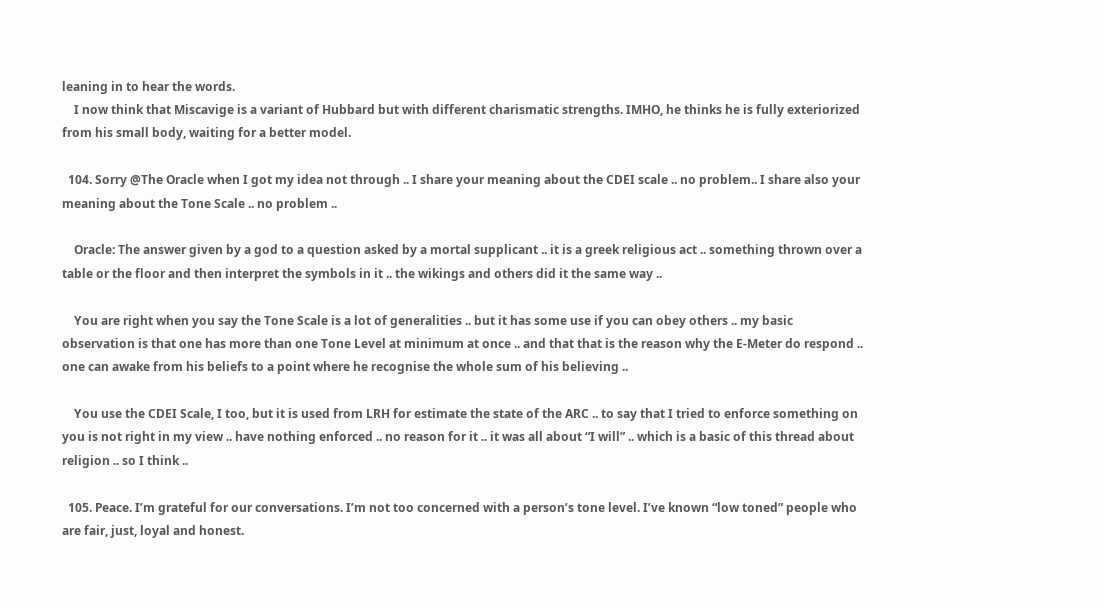leaning in to hear the words.
    I now think that Miscavige is a variant of Hubbard but with different charismatic strengths. IMHO, he thinks he is fully exteriorized from his small body, waiting for a better model.

  104. Sorry @The Oracle when I got my idea not through .. I share your meaning about the CDEI scale .. no problem.. I share also your meaning about the Tone Scale .. no problem ..

    Oracle: The answer given by a god to a question asked by a mortal supplicant .. it is a greek religious act .. something thrown over a table or the floor and then interpret the symbols in it .. the wikings and others did it the same way ..

    You are right when you say the Tone Scale is a lot of generalities .. but it has some use if you can obey others .. my basic observation is that one has more than one Tone Level at minimum at once .. and that that is the reason why the E-Meter do respond .. one can awake from his beliefs to a point where he recognise the whole sum of his believing ..

    You use the CDEI Scale, I too, but it is used from LRH for estimate the state of the ARC .. to say that I tried to enforce something on you is not right in my view .. have nothing enforced .. no reason for it .. it was all about “I will” .. which is a basic of this thread about religion .. so I think ..

  105. Peace. I’m grateful for our conversations. I’m not too concerned with a person’s tone level. I’ve known “low toned” people who are fair, just, loyal and honest.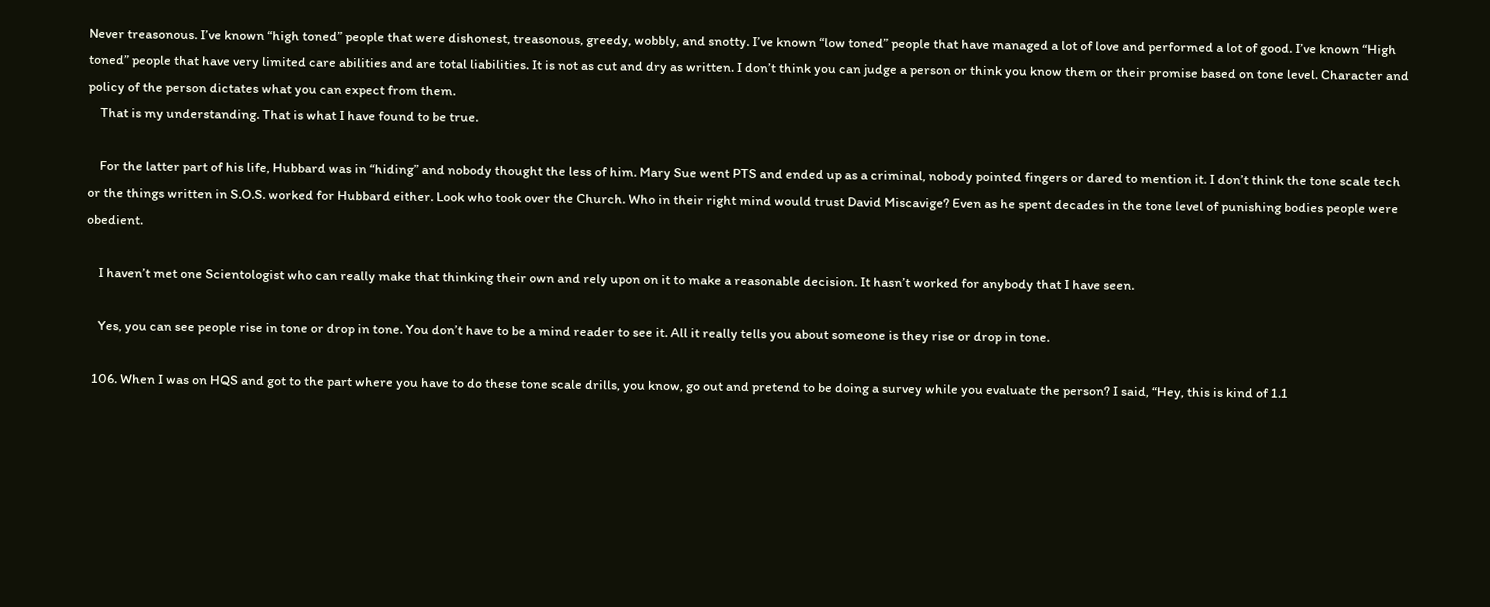Never treasonous. I’ve known “high toned” people that were dishonest, treasonous, greedy, wobbly, and snotty. I’ve known “low toned” people that have managed a lot of love and performed a lot of good. I’ve known “High toned” people that have very limited care abilities and are total liabilities. It is not as cut and dry as written. I don’t think you can judge a person or think you know them or their promise based on tone level. Character and policy of the person dictates what you can expect from them.
    That is my understanding. That is what I have found to be true.

    For the latter part of his life, Hubbard was in “hiding” and nobody thought the less of him. Mary Sue went PTS and ended up as a criminal, nobody pointed fingers or dared to mention it. I don’t think the tone scale tech or the things written in S.O.S. worked for Hubbard either. Look who took over the Church. Who in their right mind would trust David Miscavige? Even as he spent decades in the tone level of punishing bodies people were obedient.

    I haven’t met one Scientologist who can really make that thinking their own and rely upon on it to make a reasonable decision. It hasn’t worked for anybody that I have seen.

    Yes, you can see people rise in tone or drop in tone. You don’t have to be a mind reader to see it. All it really tells you about someone is they rise or drop in tone.

  106. When I was on HQS and got to the part where you have to do these tone scale drills, you know, go out and pretend to be doing a survey while you evaluate the person? I said, “Hey, this is kind of 1.1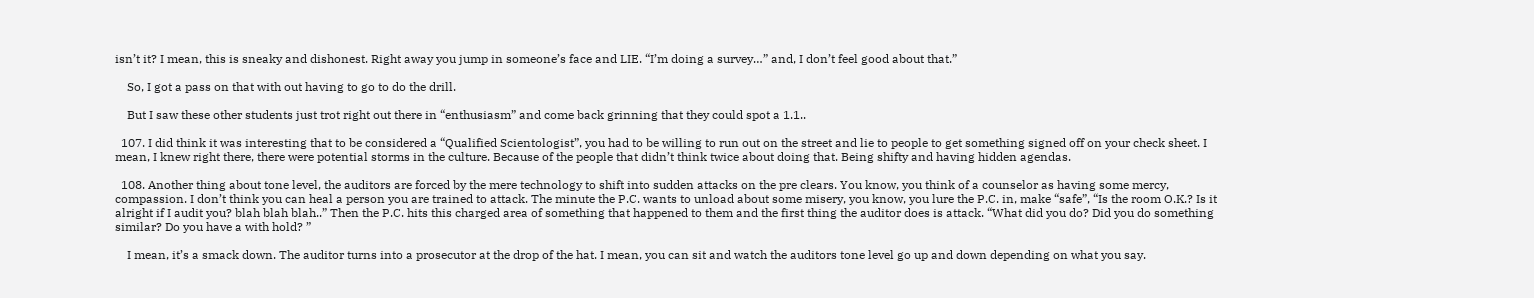isn’t it? I mean, this is sneaky and dishonest. Right away you jump in someone’s face and LIE. “I’m doing a survey…” and, I don’t feel good about that.”

    So, I got a pass on that with out having to go to do the drill.

    But I saw these other students just trot right out there in “enthusiasm” and come back grinning that they could spot a 1.1..

  107. I did think it was interesting that to be considered a “Qualified Scientologist”, you had to be willing to run out on the street and lie to people to get something signed off on your check sheet. I mean, I knew right there, there were potential storms in the culture. Because of the people that didn’t think twice about doing that. Being shifty and having hidden agendas.

  108. Another thing about tone level, the auditors are forced by the mere technology to shift into sudden attacks on the pre clears. You know, you think of a counselor as having some mercy, compassion. I don’t think you can heal a person you are trained to attack. The minute the P.C. wants to unload about some misery, you know, you lure the P.C. in, make “safe”, “Is the room O.K.? Is it alright if I audit you? blah blah blah..” Then the P.C. hits this charged area of something that happened to them and the first thing the auditor does is attack. “What did you do? Did you do something similar? Do you have a with hold? ”

    I mean, it’s a smack down. The auditor turns into a prosecutor at the drop of the hat. I mean, you can sit and watch the auditors tone level go up and down depending on what you say.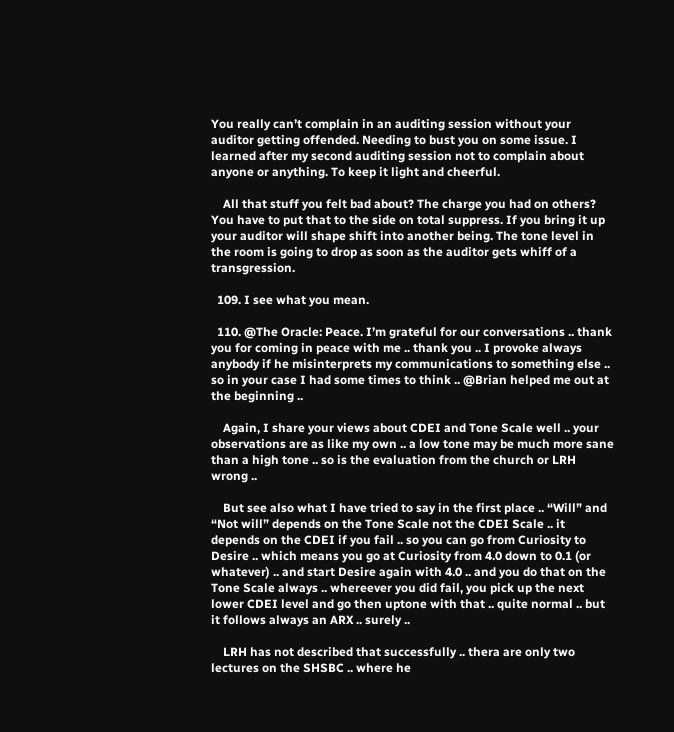You really can’t complain in an auditing session without your auditor getting offended. Needing to bust you on some issue. I learned after my second auditing session not to complain about anyone or anything. To keep it light and cheerful.

    All that stuff you felt bad about? The charge you had on others? You have to put that to the side on total suppress. If you bring it up your auditor will shape shift into another being. The tone level in the room is going to drop as soon as the auditor gets whiff of a transgression.

  109. I see what you mean.

  110. @The Oracle: Peace. I’m grateful for our conversations .. thank you for coming in peace with me .. thank you .. I provoke always anybody if he misinterprets my communications to something else .. so in your case I had some times to think .. @Brian helped me out at the beginning ..

    Again, I share your views about CDEI and Tone Scale well .. your observations are as like my own .. a low tone may be much more sane than a high tone .. so is the evaluation from the church or LRH wrong ..

    But see also what I have tried to say in the first place .. “Will” and “Not will” depends on the Tone Scale not the CDEI Scale .. it depends on the CDEI if you fail .. so you can go from Curiosity to Desire .. which means you go at Curiosity from 4.0 down to 0.1 (or whatever) .. and start Desire again with 4.0 .. and you do that on the Tone Scale always .. whereever you did fail, you pick up the next lower CDEI level and go then uptone with that .. quite normal .. but it follows always an ARX .. surely ..

    LRH has not described that successfully .. thera are only two lectures on the SHSBC .. where he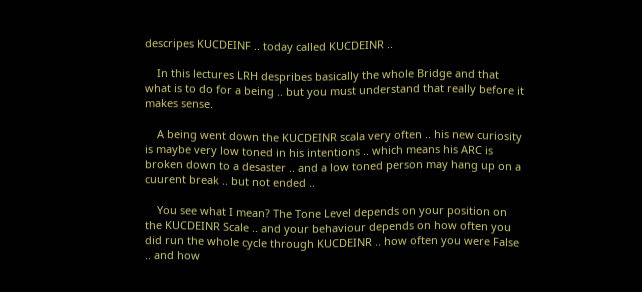descripes KUCDEINF .. today called KUCDEINR ..

    In this lectures LRH despribes basically the whole Bridge and that what is to do for a being .. but you must understand that really before it makes sense.

    A being went down the KUCDEINR scala very often .. his new curiosity is maybe very low toned in his intentions .. which means his ARC is broken down to a desaster .. and a low toned person may hang up on a cuurent break .. but not ended ..

    You see what I mean? The Tone Level depends on your position on the KUCDEINR Scale .. and your behaviour depends on how often you did run the whole cycle through KUCDEINR .. how often you were False .. and how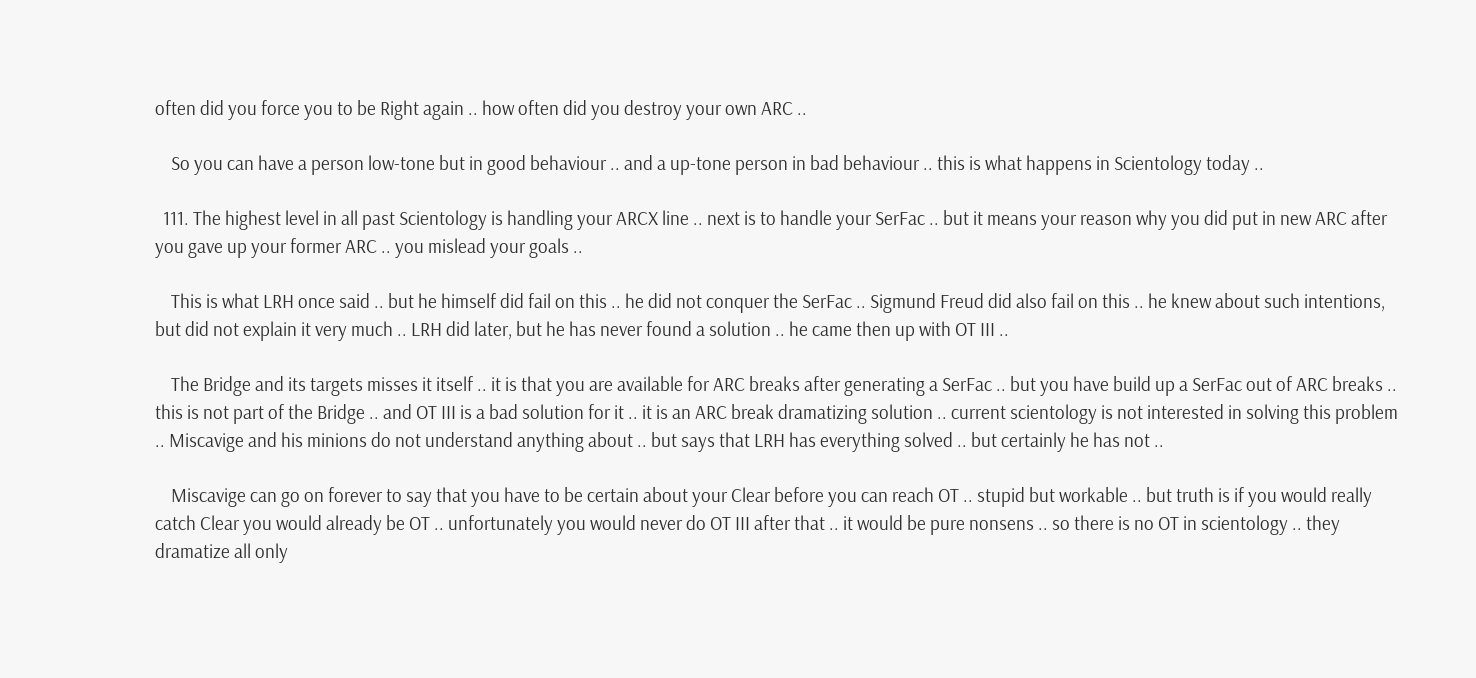often did you force you to be Right again .. how often did you destroy your own ARC ..

    So you can have a person low-tone but in good behaviour .. and a up-tone person in bad behaviour .. this is what happens in Scientology today ..

  111. The highest level in all past Scientology is handling your ARCX line .. next is to handle your SerFac .. but it means your reason why you did put in new ARC after you gave up your former ARC .. you mislead your goals ..

    This is what LRH once said .. but he himself did fail on this .. he did not conquer the SerFac .. Sigmund Freud did also fail on this .. he knew about such intentions, but did not explain it very much .. LRH did later, but he has never found a solution .. he came then up with OT III ..

    The Bridge and its targets misses it itself .. it is that you are available for ARC breaks after generating a SerFac .. but you have build up a SerFac out of ARC breaks .. this is not part of the Bridge .. and OT III is a bad solution for it .. it is an ARC break dramatizing solution .. current scientology is not interested in solving this problem .. Miscavige and his minions do not understand anything about .. but says that LRH has everything solved .. but certainly he has not ..

    Miscavige can go on forever to say that you have to be certain about your Clear before you can reach OT .. stupid but workable .. but truth is if you would really catch Clear you would already be OT .. unfortunately you would never do OT III after that .. it would be pure nonsens .. so there is no OT in scientology .. they dramatize all only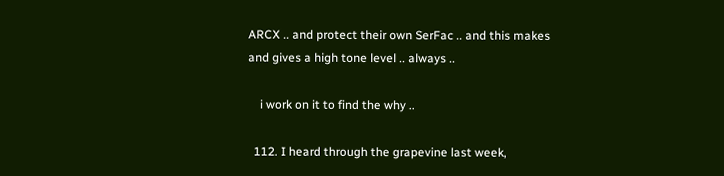ARCX .. and protect their own SerFac .. and this makes and gives a high tone level .. always ..

    i work on it to find the why ..

  112. I heard through the grapevine last week,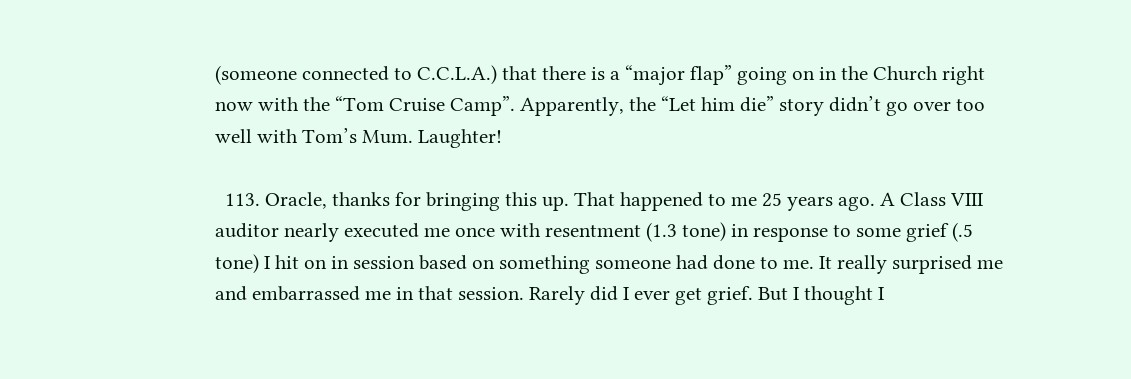(someone connected to C.C.L.A.) that there is a “major flap” going on in the Church right now with the “Tom Cruise Camp”. Apparently, the “Let him die” story didn’t go over too well with Tom’s Mum. Laughter!

  113. Oracle, thanks for bringing this up. That happened to me 25 years ago. A Class VIII auditor nearly executed me once with resentment (1.3 tone) in response to some grief (.5 tone) I hit on in session based on something someone had done to me. It really surprised me and embarrassed me in that session. Rarely did I ever get grief. But I thought I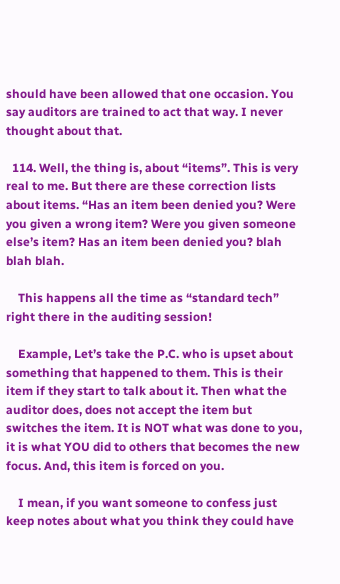should have been allowed that one occasion. You say auditors are trained to act that way. I never thought about that.

  114. Well, the thing is, about “items”. This is very real to me. But there are these correction lists about items. “Has an item been denied you? Were you given a wrong item? Were you given someone else’s item? Has an item been denied you? blah blah blah.

    This happens all the time as “standard tech” right there in the auditing session!

    Example, Let’s take the P.C. who is upset about something that happened to them. This is their item if they start to talk about it. Then what the auditor does, does not accept the item but switches the item. It is NOT what was done to you, it is what YOU did to others that becomes the new focus. And, this item is forced on you.

    I mean, if you want someone to confess just keep notes about what you think they could have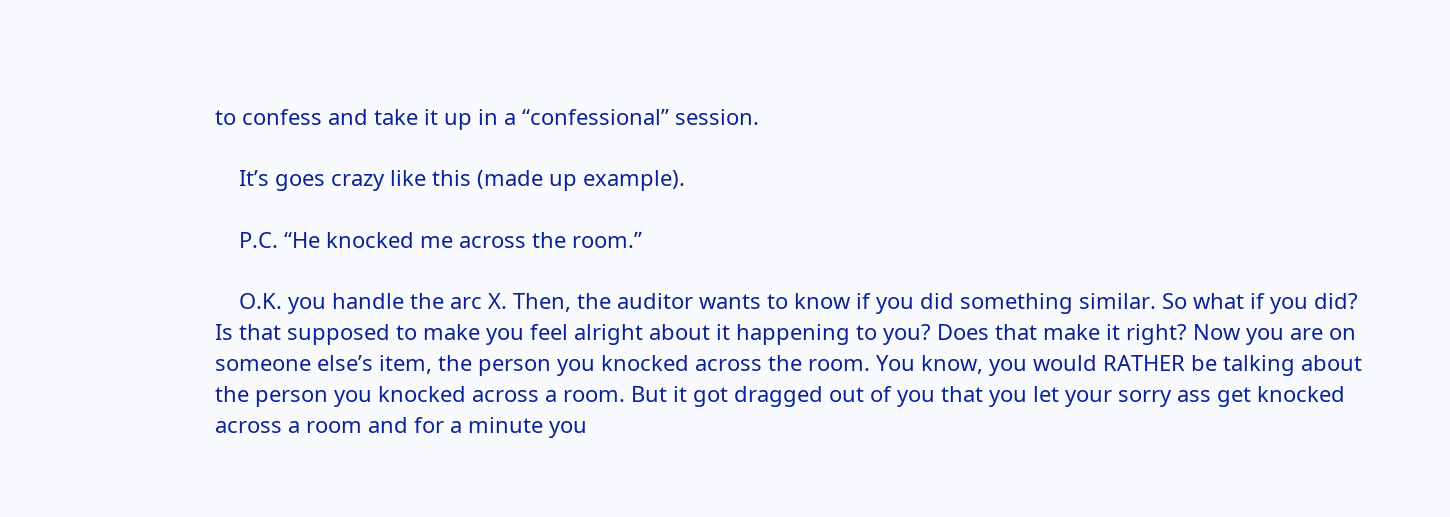to confess and take it up in a “confessional” session.

    It’s goes crazy like this (made up example).

    P.C. “He knocked me across the room.”

    O.K. you handle the arc X. Then, the auditor wants to know if you did something similar. So what if you did? Is that supposed to make you feel alright about it happening to you? Does that make it right? Now you are on someone else’s item, the person you knocked across the room. You know, you would RATHER be talking about the person you knocked across a room. But it got dragged out of you that you let your sorry ass get knocked across a room and for a minute you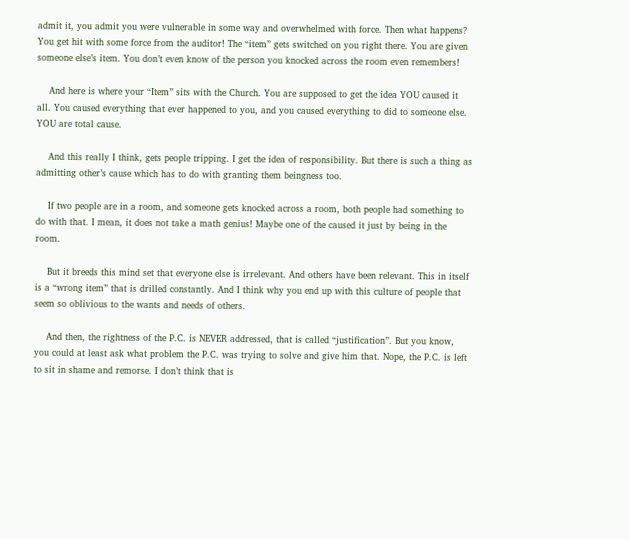admit it, you admit you were vulnerable in some way and overwhelmed with force. Then what happens? You get hit with some force from the auditor! The “item” gets switched on you right there. You are given someone else’s item. You don’t even know of the person you knocked across the room even remembers!

    And here is where your “Item” sits with the Church. You are supposed to get the idea YOU caused it all. You caused everything that ever happened to you, and you caused everything to did to someone else. YOU are total cause.

    And this really I think, gets people tripping. I get the idea of responsibility. But there is such a thing as admitting other’s cause which has to do with granting them beingness too.

    If two people are in a room, and someone gets knocked across a room, both people had something to do with that. I mean, it does not take a math genius! Maybe one of the caused it just by being in the room.

    But it breeds this mind set that everyone else is irrelevant. And others have been relevant. This in itself is a “wrong item” that is drilled constantly. And I think why you end up with this culture of people that seem so oblivious to the wants and needs of others.

    And then, the rightness of the P.C. is NEVER addressed, that is called “justification”. But you know, you could at least ask what problem the P.C. was trying to solve and give him that. Nope, the P.C. is left to sit in shame and remorse. I don’t think that is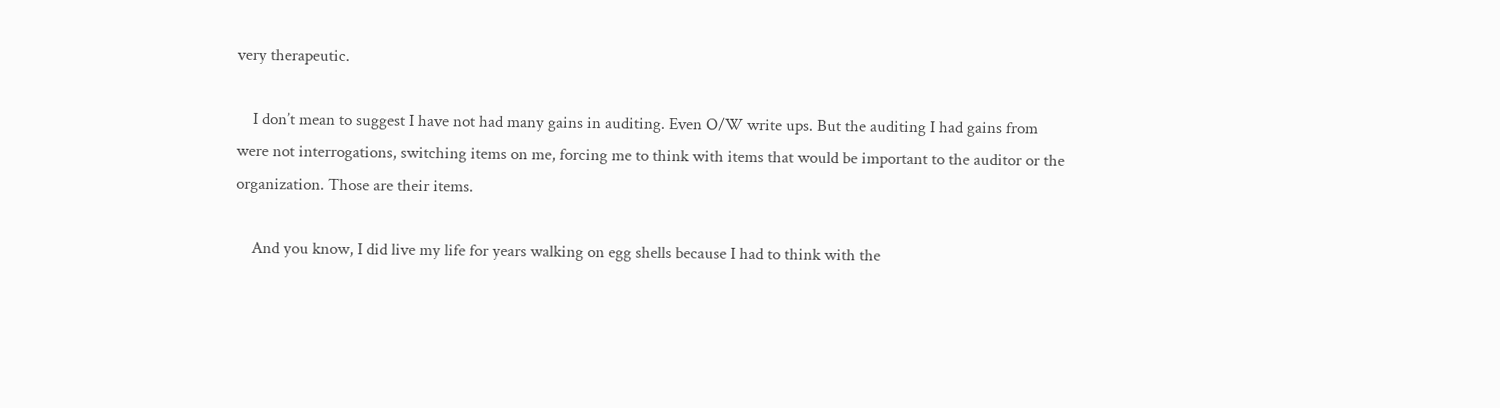very therapeutic.

    I don’t mean to suggest I have not had many gains in auditing. Even O/W write ups. But the auditing I had gains from were not interrogations, switching items on me, forcing me to think with items that would be important to the auditor or the organization. Those are their items.

    And you know, I did live my life for years walking on egg shells because I had to think with the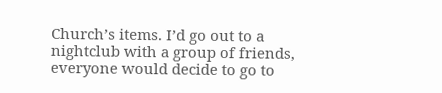Church’s items. I’d go out to a nightclub with a group of friends, everyone would decide to go to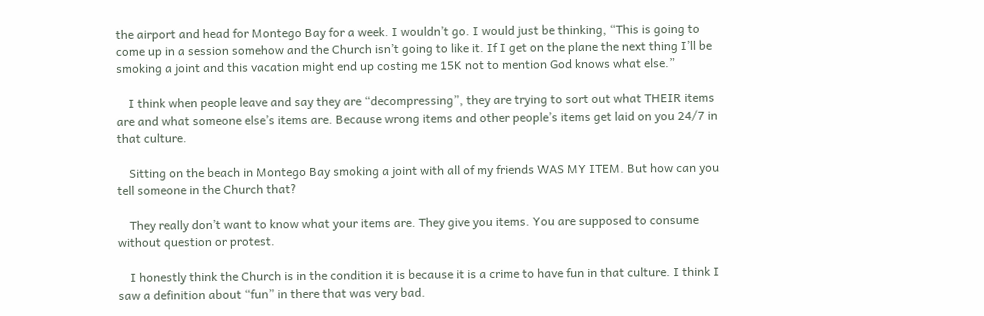the airport and head for Montego Bay for a week. I wouldn’t go. I would just be thinking, “This is going to come up in a session somehow and the Church isn’t going to like it. If I get on the plane the next thing I’ll be smoking a joint and this vacation might end up costing me 15K not to mention God knows what else.”

    I think when people leave and say they are “decompressing”, they are trying to sort out what THEIR items are and what someone else’s items are. Because wrong items and other people’s items get laid on you 24/7 in that culture.

    Sitting on the beach in Montego Bay smoking a joint with all of my friends WAS MY ITEM. But how can you tell someone in the Church that?

    They really don’t want to know what your items are. They give you items. You are supposed to consume without question or protest.

    I honestly think the Church is in the condition it is because it is a crime to have fun in that culture. I think I saw a definition about “fun” in there that was very bad.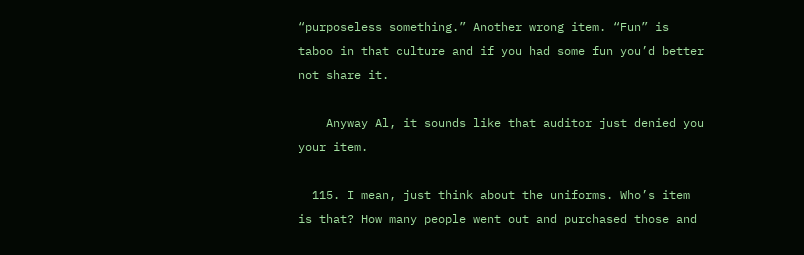“purposeless something.” Another wrong item. “Fun” is taboo in that culture and if you had some fun you’d better not share it.

    Anyway Al, it sounds like that auditor just denied you your item.

  115. I mean, just think about the uniforms. Who’s item is that? How many people went out and purchased those and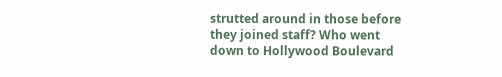strutted around in those before they joined staff? Who went down to Hollywood Boulevard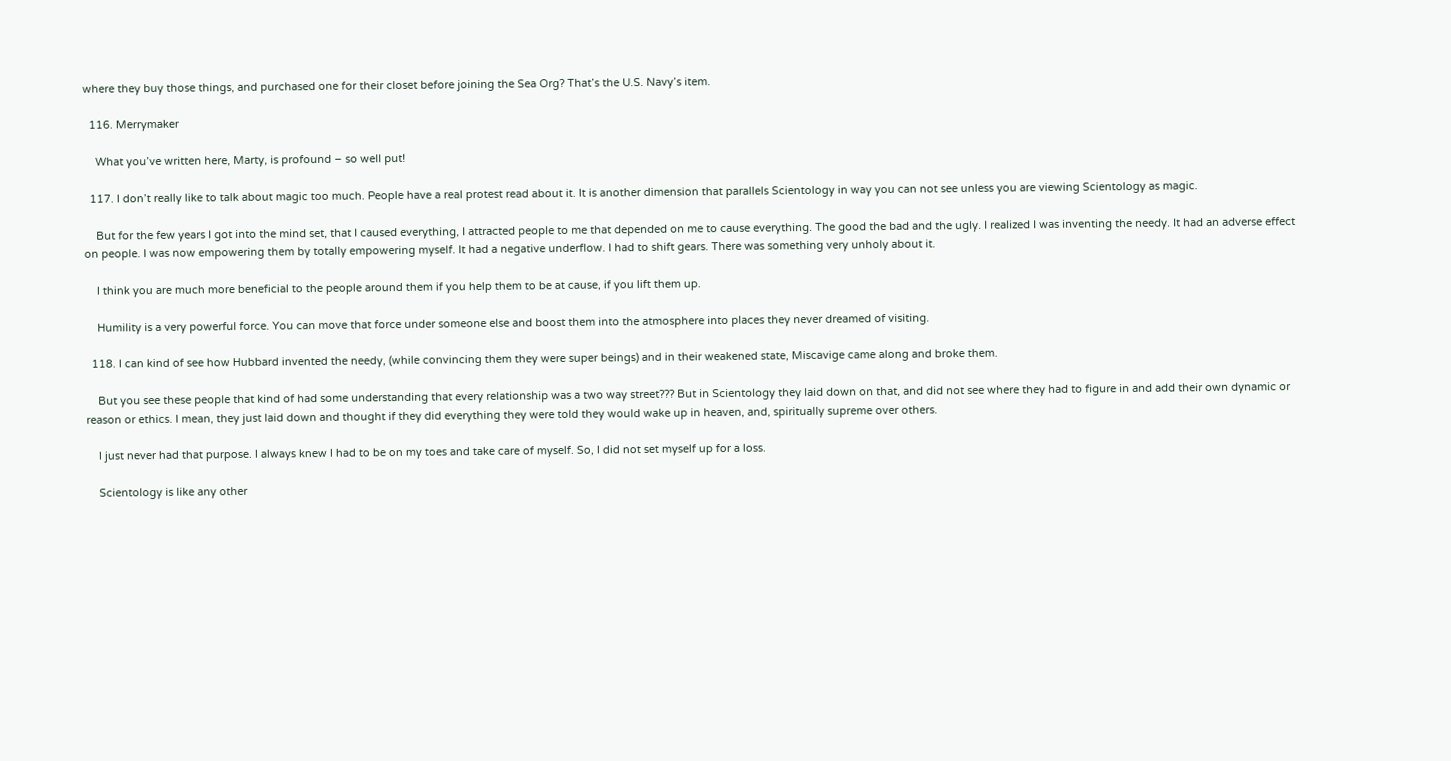where they buy those things, and purchased one for their closet before joining the Sea Org? That’s the U.S. Navy’s item.

  116. Merrymaker

    What you’ve written here, Marty, is profound – so well put!

  117. I don’t really like to talk about magic too much. People have a real protest read about it. It is another dimension that parallels Scientology in way you can not see unless you are viewing Scientology as magic.

    But for the few years I got into the mind set, that I caused everything, I attracted people to me that depended on me to cause everything. The good the bad and the ugly. I realized I was inventing the needy. It had an adverse effect on people. I was now empowering them by totally empowering myself. It had a negative underflow. I had to shift gears. There was something very unholy about it.

    I think you are much more beneficial to the people around them if you help them to be at cause, if you lift them up.

    Humility is a very powerful force. You can move that force under someone else and boost them into the atmosphere into places they never dreamed of visiting.

  118. I can kind of see how Hubbard invented the needy, (while convincing them they were super beings) and in their weakened state, Miscavige came along and broke them.

    But you see these people that kind of had some understanding that every relationship was a two way street??? But in Scientology they laid down on that, and did not see where they had to figure in and add their own dynamic or reason or ethics. I mean, they just laid down and thought if they did everything they were told they would wake up in heaven, and, spiritually supreme over others.

    I just never had that purpose. I always knew I had to be on my toes and take care of myself. So, I did not set myself up for a loss.

    Scientology is like any other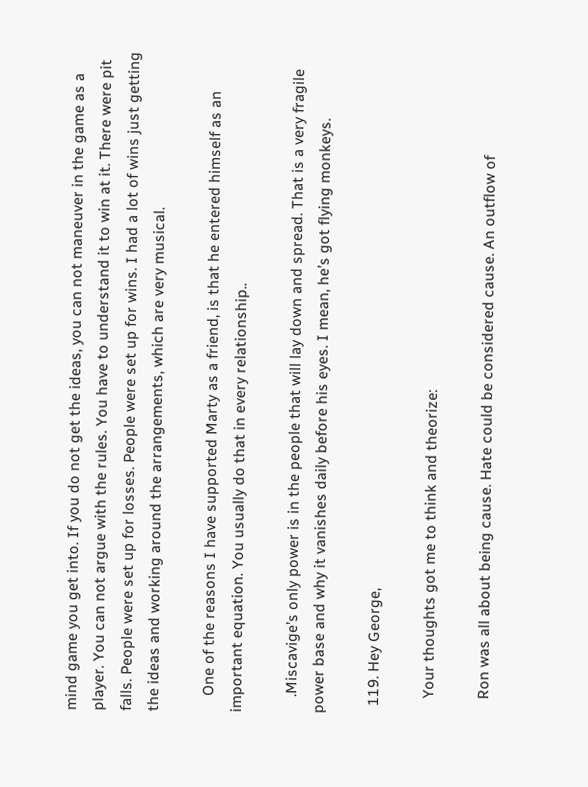mind game you get into. If you do not get the ideas, you can not maneuver in the game as a player. You can not argue with the rules. You have to understand it to win at it. There were pit falls. People were set up for losses. People were set up for wins. I had a lot of wins just getting the ideas and working around the arrangements, which are very musical.

    One of the reasons I have supported Marty as a friend, is that he entered himself as an important equation. You usually do that in every relationship..

    .Miscavige’s only power is in the people that will lay down and spread. That is a very fragile power base and why it vanishes daily before his eyes. I mean, he’s got flying monkeys.

  119. Hey George,

    Your thoughts got me to think and theorize:

    Ron was all about being cause. Hate could be considered cause. An outflow of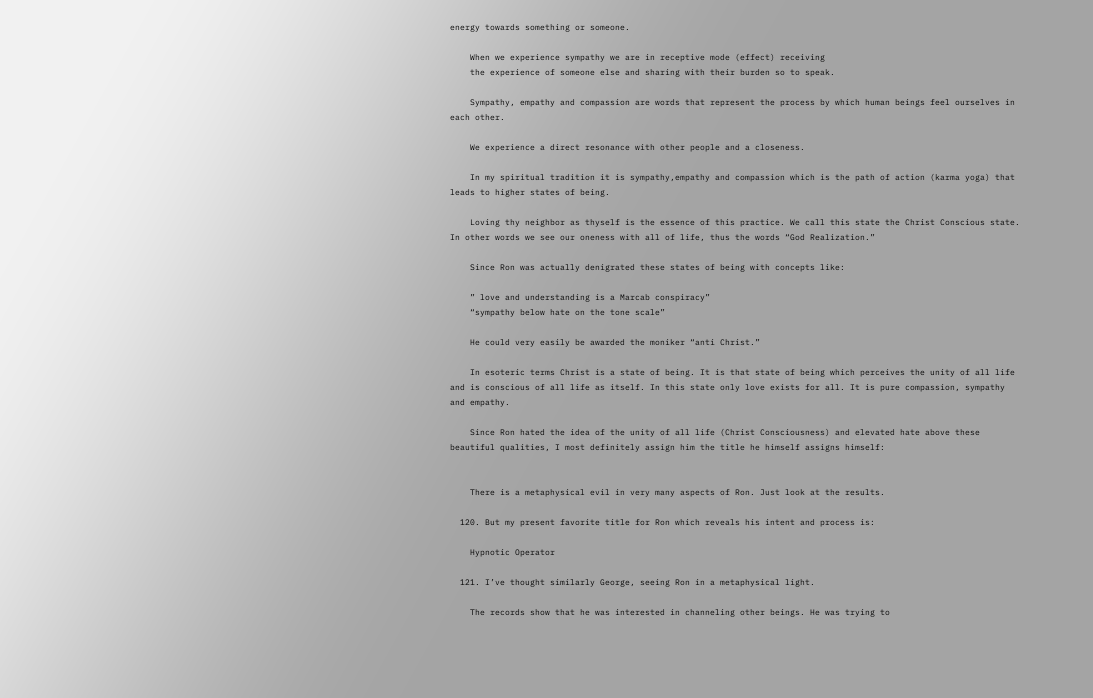energy towards something or someone.

    When we experience sympathy we are in receptive mode (effect) receiving
    the experience of someone else and sharing with their burden so to speak.

    Sympathy, empathy and compassion are words that represent the process by which human beings feel ourselves in each other.

    We experience a direct resonance with other people and a closeness.

    In my spiritual tradition it is sympathy,empathy and compassion which is the path of action (karma yoga) that leads to higher states of being.

    Loving thy neighbor as thyself is the essence of this practice. We call this state the Christ Conscious state. In other words we see our oneness with all of life, thus the words “God Realization.”

    Since Ron was actually denigrated these states of being with concepts like:

    ” love and understanding is a Marcab conspiracy”
    “sympathy below hate on the tone scale”

    He could very easily be awarded the moniker “anti Christ.”

    In esoteric terms Christ is a state of being. It is that state of being which perceives the unity of all life and is conscious of all life as itself. In this state only love exists for all. It is pure compassion, sympathy and empathy.

    Since Ron hated the idea of the unity of all life (Christ Consciousness) and elevated hate above these beautiful qualities, I most definitely assign him the title he himself assigns himself:


    There is a metaphysical evil in very many aspects of Ron. Just look at the results.

  120. But my present favorite title for Ron which reveals his intent and process is:

    Hypnotic Operator

  121. I’ve thought similarly George, seeing Ron in a metaphysical light.

    The records show that he was interested in channeling other beings. He was trying to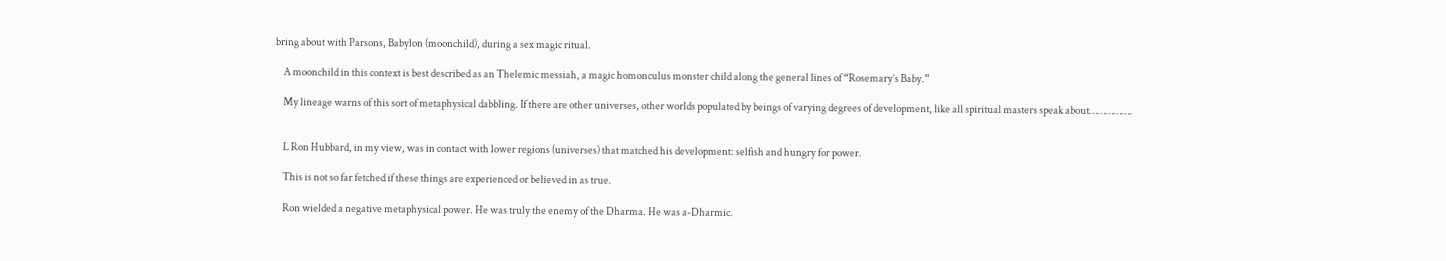bring about with Parsons, Babylon (moonchild), during a sex magic ritual.

    A moonchild in this context is best described as an Thelemic messiah, a magic homonculus monster child along the general lines of “Rosemary’s Baby.”

    My lineage warns of this sort of metaphysical dabbling. If there are other universes, other worlds populated by beings of varying degrees of development, like all spiritual masters speak about…………….


    L Ron Hubbard, in my view, was in contact with lower regions (universes) that matched his development: selfish and hungry for power.

    This is not so far fetched if these things are experienced or believed in as true.

    Ron wielded a negative metaphysical power. He was truly the enemy of the Dharma. He was a-Dharmic.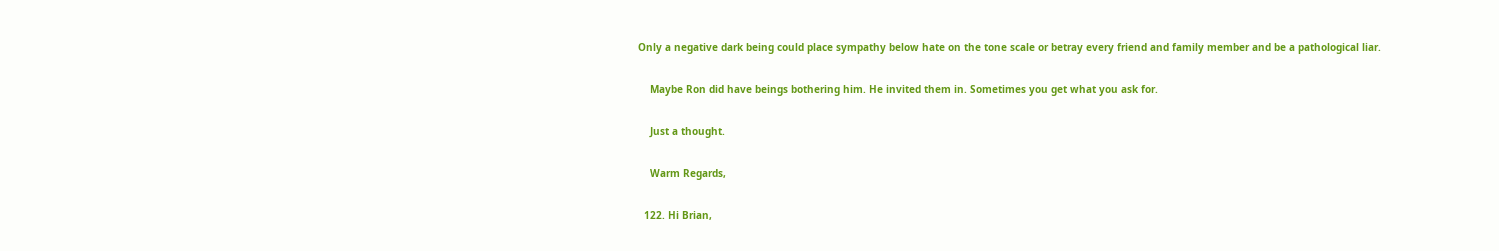Only a negative dark being could place sympathy below hate on the tone scale or betray every friend and family member and be a pathological liar.

    Maybe Ron did have beings bothering him. He invited them in. Sometimes you get what you ask for.

    Just a thought.

    Warm Regards,

  122. Hi Brian,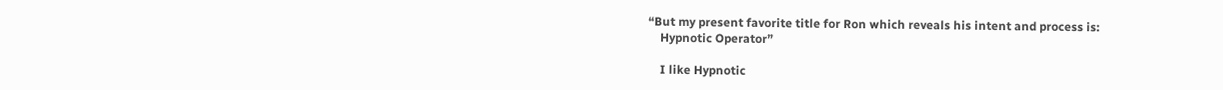“But my present favorite title for Ron which reveals his intent and process is:
    Hypnotic Operator”

    I like Hypnotic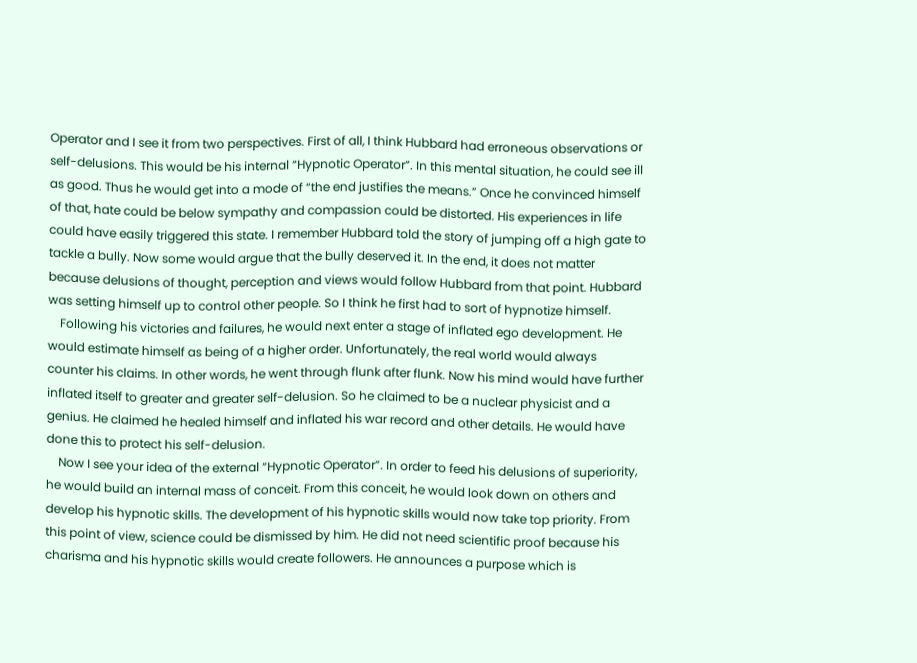Operator and I see it from two perspectives. First of all, I think Hubbard had erroneous observations or self-delusions. This would be his internal “Hypnotic Operator”. In this mental situation, he could see ill as good. Thus he would get into a mode of “the end justifies the means.” Once he convinced himself of that, hate could be below sympathy and compassion could be distorted. His experiences in life could have easily triggered this state. I remember Hubbard told the story of jumping off a high gate to tackle a bully. Now some would argue that the bully deserved it. In the end, it does not matter because delusions of thought, perception and views would follow Hubbard from that point. Hubbard was setting himself up to control other people. So I think he first had to sort of hypnotize himself.
    Following his victories and failures, he would next enter a stage of inflated ego development. He would estimate himself as being of a higher order. Unfortunately, the real world would always counter his claims. In other words, he went through flunk after flunk. Now his mind would have further inflated itself to greater and greater self-delusion. So he claimed to be a nuclear physicist and a genius. He claimed he healed himself and inflated his war record and other details. He would have done this to protect his self-delusion.
    Now I see your idea of the external “Hypnotic Operator”. In order to feed his delusions of superiority, he would build an internal mass of conceit. From this conceit, he would look down on others and develop his hypnotic skills. The development of his hypnotic skills would now take top priority. From this point of view, science could be dismissed by him. He did not need scientific proof because his charisma and his hypnotic skills would create followers. He announces a purpose which is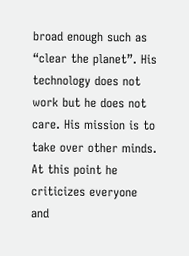broad enough such as “clear the planet”. His technology does not work but he does not care. His mission is to take over other minds. At this point he criticizes everyone and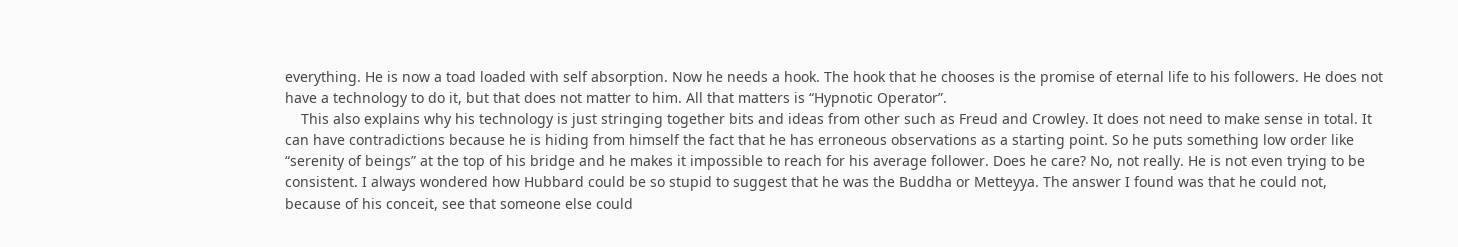everything. He is now a toad loaded with self absorption. Now he needs a hook. The hook that he chooses is the promise of eternal life to his followers. He does not have a technology to do it, but that does not matter to him. All that matters is “Hypnotic Operator”.
    This also explains why his technology is just stringing together bits and ideas from other such as Freud and Crowley. It does not need to make sense in total. It can have contradictions because he is hiding from himself the fact that he has erroneous observations as a starting point. So he puts something low order like “serenity of beings” at the top of his bridge and he makes it impossible to reach for his average follower. Does he care? No, not really. He is not even trying to be consistent. I always wondered how Hubbard could be so stupid to suggest that he was the Buddha or Metteyya. The answer I found was that he could not, because of his conceit, see that someone else could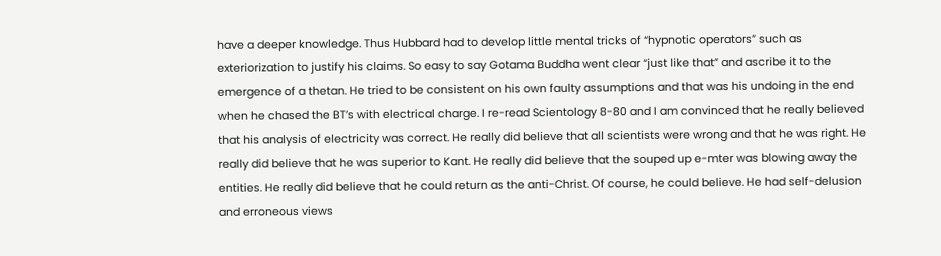have a deeper knowledge. Thus Hubbard had to develop little mental tricks of “hypnotic operators” such as exteriorization to justify his claims. So easy to say Gotama Buddha went clear “just like that” and ascribe it to the emergence of a thetan. He tried to be consistent on his own faulty assumptions and that was his undoing in the end when he chased the BT’s with electrical charge. I re-read Scientology 8-80 and I am convinced that he really believed that his analysis of electricity was correct. He really did believe that all scientists were wrong and that he was right. He really did believe that he was superior to Kant. He really did believe that the souped up e-mter was blowing away the entities. He really did believe that he could return as the anti-Christ. Of course, he could believe. He had self-delusion and erroneous views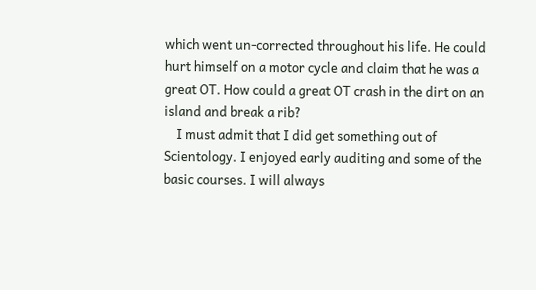which went un-corrected throughout his life. He could hurt himself on a motor cycle and claim that he was a great OT. How could a great OT crash in the dirt on an island and break a rib?
    I must admit that I did get something out of Scientology. I enjoyed early auditing and some of the basic courses. I will always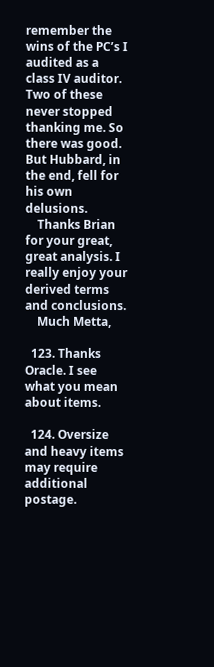remember the wins of the PC’s I audited as a class IV auditor. Two of these never stopped thanking me. So there was good. But Hubbard, in the end, fell for his own delusions.
    Thanks Brian for your great, great analysis. I really enjoy your derived terms and conclusions.
    Much Metta,

  123. Thanks Oracle. I see what you mean about items.

  124. Oversize and heavy items may require additional postage.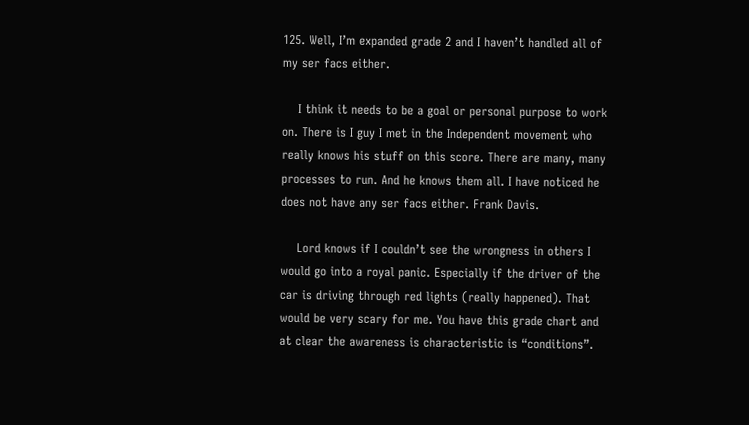125. Well, I’m expanded grade 2 and I haven’t handled all of my ser facs either.

    I think it needs to be a goal or personal purpose to work on. There is I guy I met in the Independent movement who really knows his stuff on this score. There are many, many processes to run. And he knows them all. I have noticed he does not have any ser facs either. Frank Davis.

    Lord knows if I couldn’t see the wrongness in others I would go into a royal panic. Especially if the driver of the car is driving through red lights (really happened). That would be very scary for me. You have this grade chart and at clear the awareness is characteristic is “conditions”.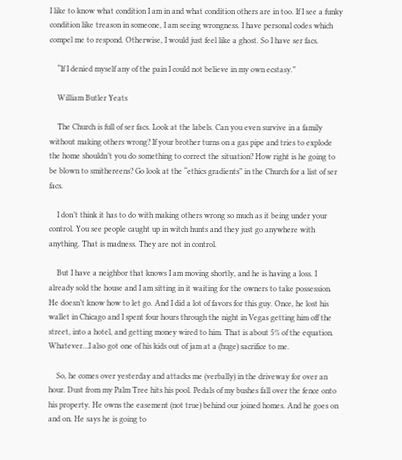I like to know what condition I am in and what condition others are in too. If I see a funky condition like treason in someone, I am seeing wrongness. I have personal codes which compel me to respond. Otherwise, I would just feel like a ghost. So I have ser facs.

    “If I denied myself any of the pain I could not believe in my own ecstasy.”

    William Butler Yeats

    The Church is full of ser facs. Look at the labels. Can you even survive in a family without making others wrong? If your brother turns on a gas pipe and tries to explode the home shouldn’t you do something to correct the situation? How right is he going to be blown to smithereens? Go look at the “ethics gradients” in the Church for a list of ser facs.

    I don’t think it has to do with making others wrong so much as it being under your control. You see people caught up in witch hunts and they just go anywhere with anything. That is madness. They are not in control.

    But I have a neighbor that knows I am moving shortly, and he is having a loss. I already sold the house and I am sitting in it waiting for the owners to take possession. He doesn’t know how to let go. And I did a lot of favors for this guy. Once, he lost his wallet in Chicago and I spent four hours through the night in Vegas getting him off the street, into a hotel, and getting money wired to him. That is about 5% of the equation. Whatever…I also got one of his kids out of jam at a (huge) sacrifice to me.

    So, he comes over yesterday and attacks me (verbally) in the driveway for over an hour. Dust from my Palm Tree hits his pool. Pedals of my bushes fall over the fence onto his property. He owns the easement (not true) behind our joined homes. And he goes on and on. He says he is going to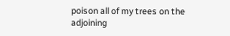poison all of my trees on the adjoining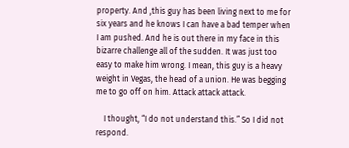property. And ,this guy has been living next to me for six years and he knows I can have a bad temper when I am pushed. And he is out there in my face in this bizarre challenge all of the sudden. It was just too easy to make him wrong. I mean, this guy is a heavy weight in Vegas, the head of a union. He was begging me to go off on him. Attack attack attack.

    I thought, “I do not understand this.” So I did not respond.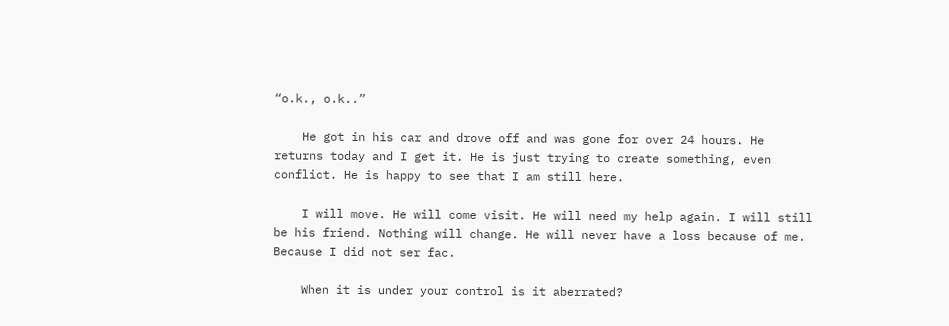“o.k., o.k..”

    He got in his car and drove off and was gone for over 24 hours. He returns today and I get it. He is just trying to create something, even conflict. He is happy to see that I am still here.

    I will move. He will come visit. He will need my help again. I will still be his friend. Nothing will change. He will never have a loss because of me. Because I did not ser fac.

    When it is under your control is it aberrated?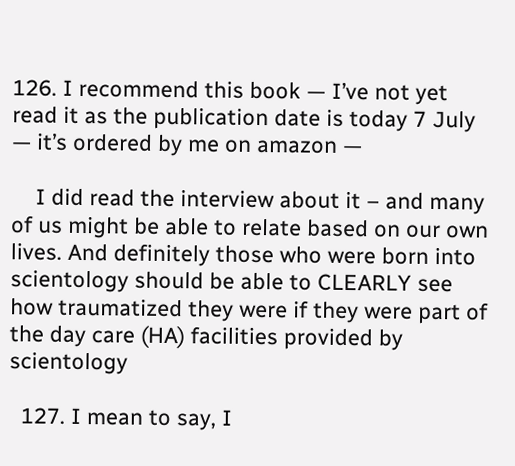126. I recommend this book — I’ve not yet read it as the publication date is today 7 July — it’s ordered by me on amazon —

    I did read the interview about it – and many of us might be able to relate based on our own lives. And definitely those who were born into scientology should be able to CLEARLY see how traumatized they were if they were part of the day care (HA) facilities provided by scientology

  127. I mean to say, I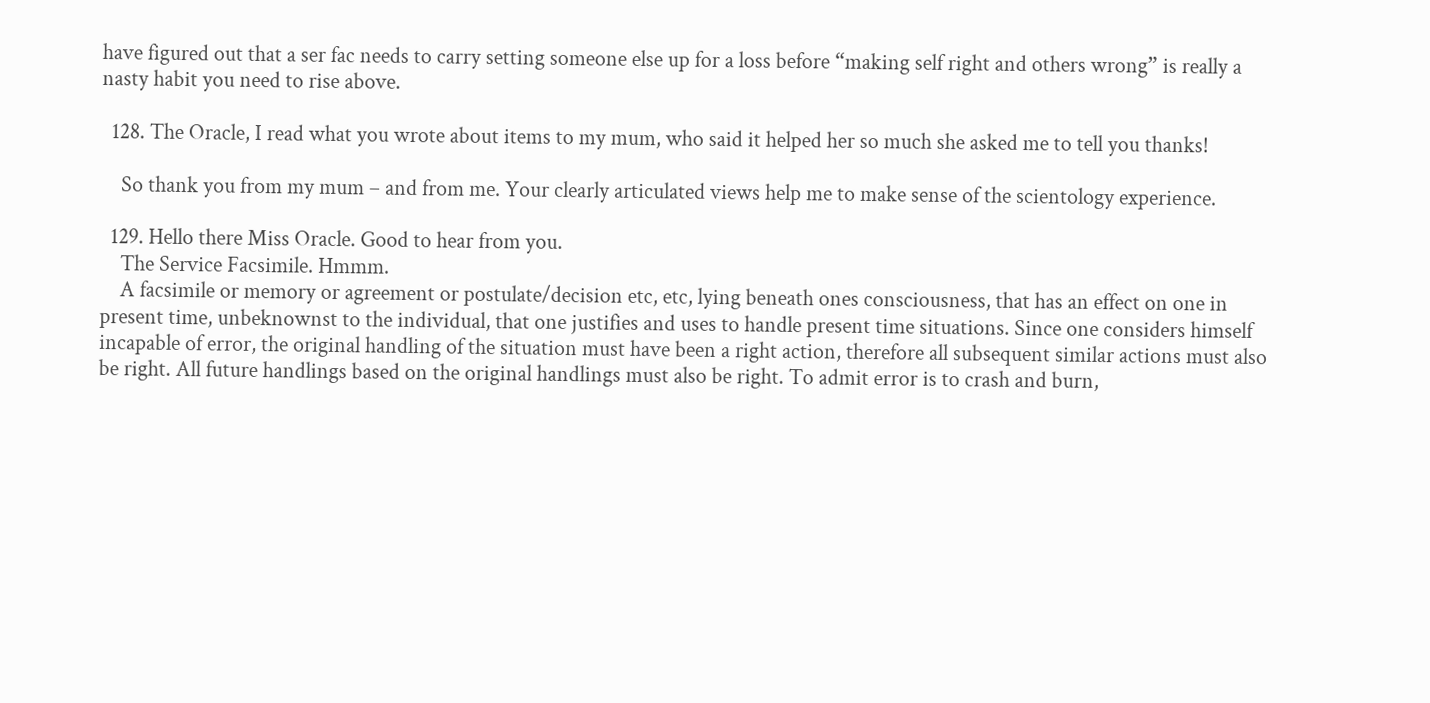have figured out that a ser fac needs to carry setting someone else up for a loss before “making self right and others wrong” is really a nasty habit you need to rise above.

  128. The Oracle, I read what you wrote about items to my mum, who said it helped her so much she asked me to tell you thanks!

    So thank you from my mum – and from me. Your clearly articulated views help me to make sense of the scientology experience.

  129. Hello there Miss Oracle. Good to hear from you.
    The Service Facsimile. Hmmm.
    A facsimile or memory or agreement or postulate/decision etc, etc, lying beneath ones consciousness, that has an effect on one in present time, unbeknownst to the individual, that one justifies and uses to handle present time situations. Since one considers himself incapable of error, the original handling of the situation must have been a right action, therefore all subsequent similar actions must also be right. All future handlings based on the original handlings must also be right. To admit error is to crash and burn,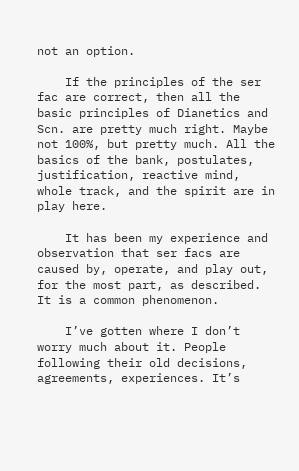not an option.

    If the principles of the ser fac are correct, then all the basic principles of Dianetics and Scn. are pretty much right. Maybe not 100%, but pretty much. All the basics of the bank, postulates, justification, reactive mind, whole track, and the spirit are in play here.

    It has been my experience and observation that ser facs are caused by, operate, and play out, for the most part, as described. It is a common phenomenon.

    I’ve gotten where I don’t worry much about it. People following their old decisions, agreements, experiences. It’s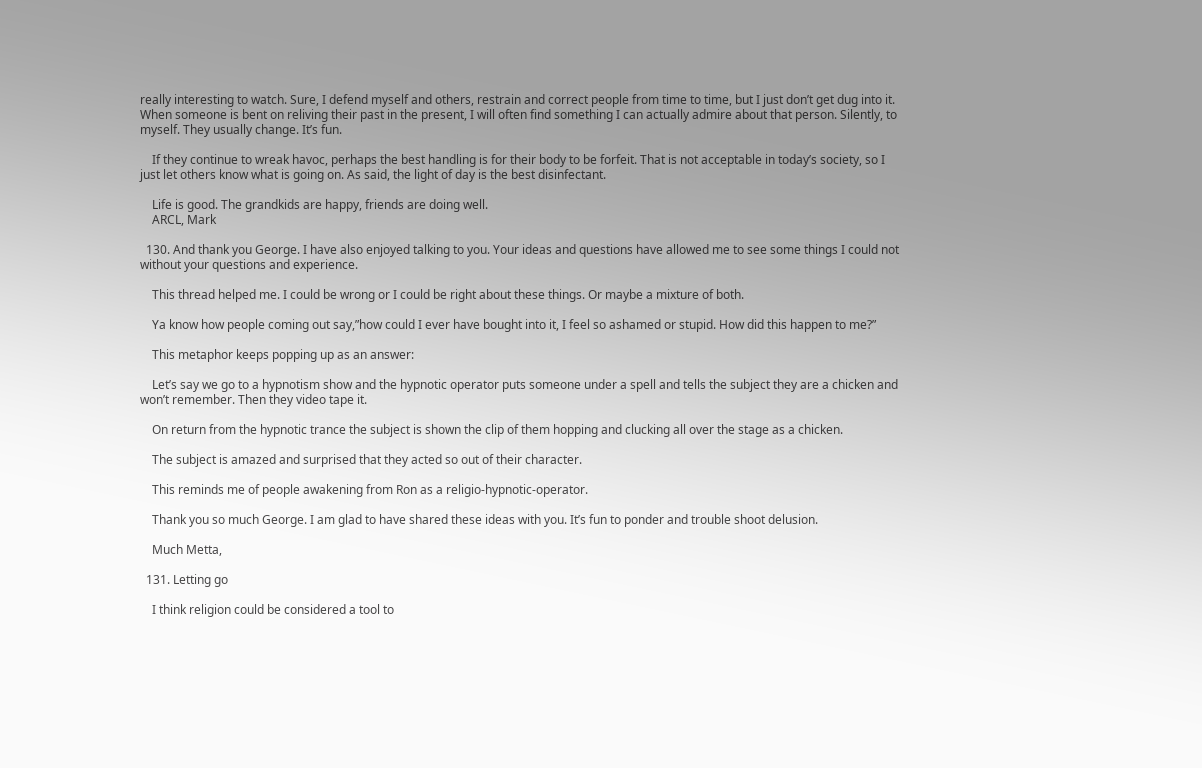really interesting to watch. Sure, I defend myself and others, restrain and correct people from time to time, but I just don’t get dug into it. When someone is bent on reliving their past in the present, I will often find something I can actually admire about that person. Silently, to myself. They usually change. It’s fun.

    If they continue to wreak havoc, perhaps the best handling is for their body to be forfeit. That is not acceptable in today’s society, so I just let others know what is going on. As said, the light of day is the best disinfectant.

    Life is good. The grandkids are happy, friends are doing well.
    ARCL, Mark

  130. And thank you George. I have also enjoyed talking to you. Your ideas and questions have allowed me to see some things I could not without your questions and experience.

    This thread helped me. I could be wrong or I could be right about these things. Or maybe a mixture of both.

    Ya know how people coming out say,”how could I ever have bought into it, I feel so ashamed or stupid. How did this happen to me?”

    This metaphor keeps popping up as an answer:

    Let’s say we go to a hypnotism show and the hypnotic operator puts someone under a spell and tells the subject they are a chicken and won’t remember. Then they video tape it.

    On return from the hypnotic trance the subject is shown the clip of them hopping and clucking all over the stage as a chicken.

    The subject is amazed and surprised that they acted so out of their character.

    This reminds me of people awakening from Ron as a religio-hypnotic-operator.

    Thank you so much George. I am glad to have shared these ideas with you. It’s fun to ponder and trouble shoot delusion.

    Much Metta,

  131. Letting go

    I think religion could be considered a tool to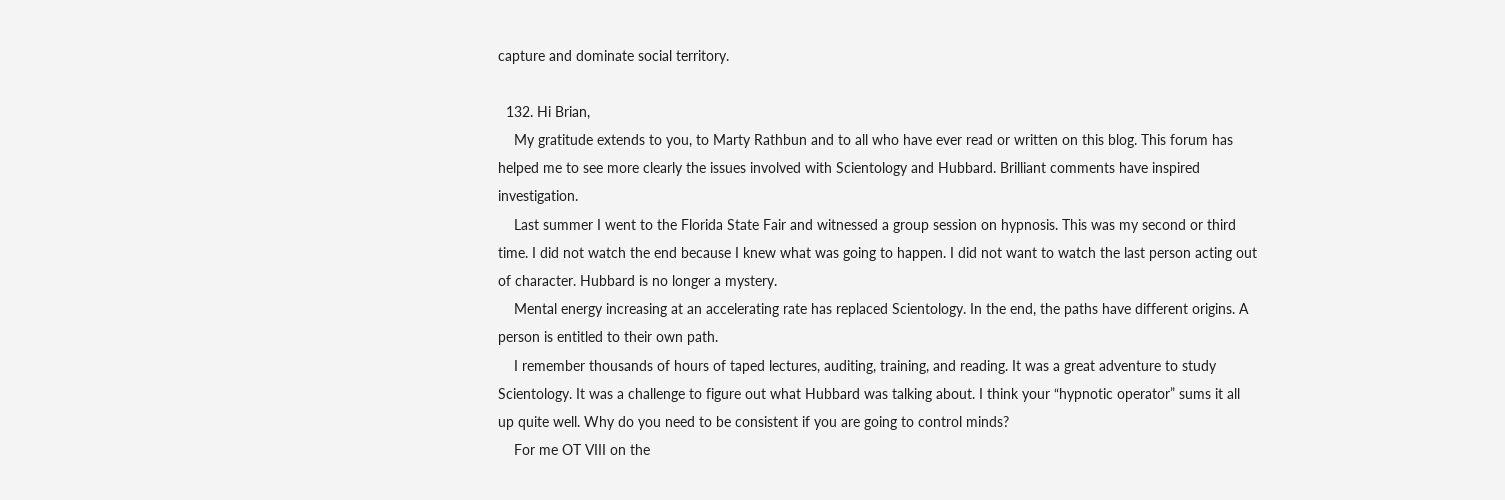capture and dominate social territory.

  132. Hi Brian,
    My gratitude extends to you, to Marty Rathbun and to all who have ever read or written on this blog. This forum has helped me to see more clearly the issues involved with Scientology and Hubbard. Brilliant comments have inspired investigation.
    Last summer I went to the Florida State Fair and witnessed a group session on hypnosis. This was my second or third time. I did not watch the end because I knew what was going to happen. I did not want to watch the last person acting out of character. Hubbard is no longer a mystery.
    Mental energy increasing at an accelerating rate has replaced Scientology. In the end, the paths have different origins. A person is entitled to their own path.
    I remember thousands of hours of taped lectures, auditing, training, and reading. It was a great adventure to study Scientology. It was a challenge to figure out what Hubbard was talking about. I think your “hypnotic operator” sums it all up quite well. Why do you need to be consistent if you are going to control minds?
    For me OT VIII on the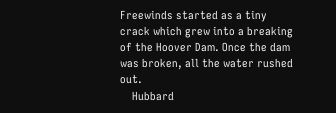Freewinds started as a tiny crack which grew into a breaking of the Hoover Dam. Once the dam was broken, all the water rushed out.
    Hubbard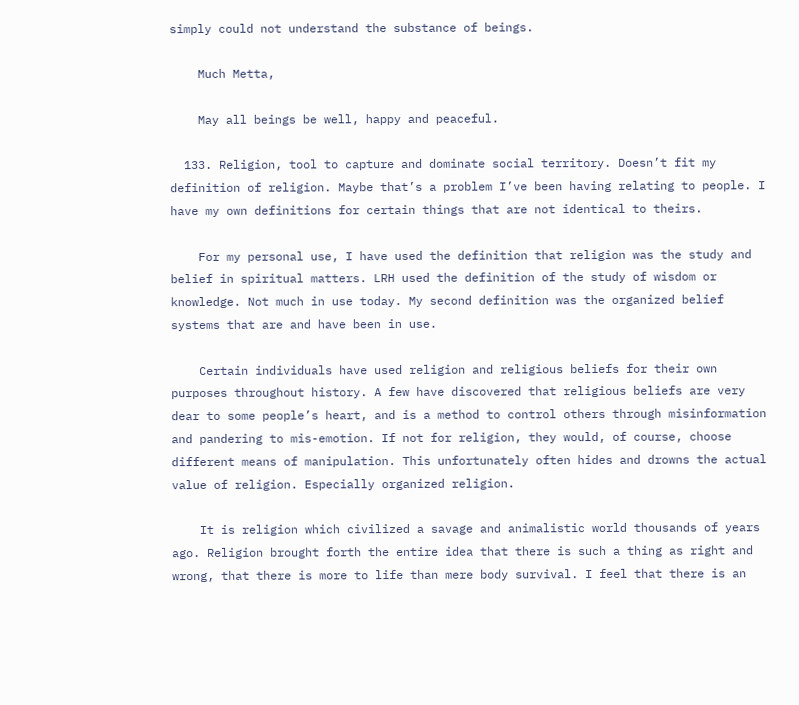simply could not understand the substance of beings.

    Much Metta,

    May all beings be well, happy and peaceful.

  133. Religion, tool to capture and dominate social territory. Doesn’t fit my definition of religion. Maybe that’s a problem I’ve been having relating to people. I have my own definitions for certain things that are not identical to theirs.

    For my personal use, I have used the definition that religion was the study and belief in spiritual matters. LRH used the definition of the study of wisdom or knowledge. Not much in use today. My second definition was the organized belief systems that are and have been in use.

    Certain individuals have used religion and religious beliefs for their own purposes throughout history. A few have discovered that religious beliefs are very dear to some people’s heart, and is a method to control others through misinformation and pandering to mis-emotion. If not for religion, they would, of course, choose different means of manipulation. This unfortunately often hides and drowns the actual value of religion. Especially organized religion.

    It is religion which civilized a savage and animalistic world thousands of years ago. Religion brought forth the entire idea that there is such a thing as right and wrong, that there is more to life than mere body survival. I feel that there is an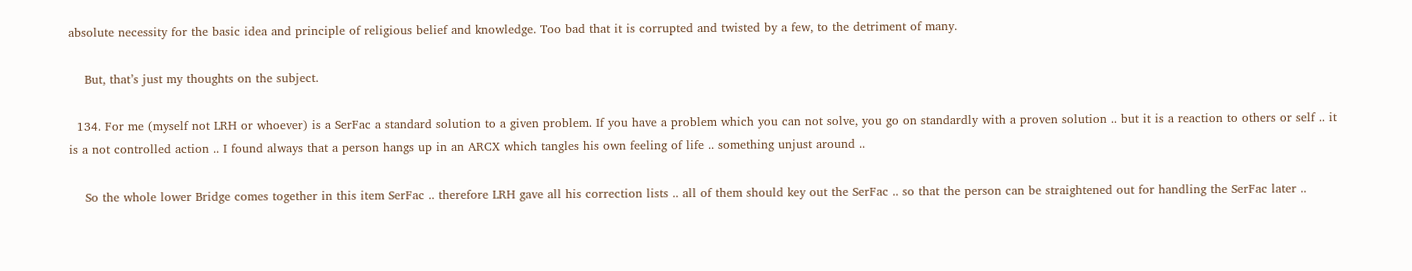absolute necessity for the basic idea and principle of religious belief and knowledge. Too bad that it is corrupted and twisted by a few, to the detriment of many.

    But, that’s just my thoughts on the subject.

  134. For me (myself not LRH or whoever) is a SerFac a standard solution to a given problem. If you have a problem which you can not solve, you go on standardly with a proven solution .. but it is a reaction to others or self .. it is a not controlled action .. I found always that a person hangs up in an ARCX which tangles his own feeling of life .. something unjust around ..

    So the whole lower Bridge comes together in this item SerFac .. therefore LRH gave all his correction lists .. all of them should key out the SerFac .. so that the person can be straightened out for handling the SerFac later ..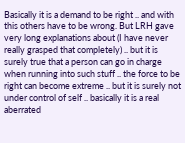Basically it is a demand to be right .. and with this others have to be wrong. But LRH gave very long explanations about (I have never really grasped that completely) .. but it is surely true that a person can go in charge when running into such stuff .. the force to be right can become extreme .. but it is surely not under control of self .. basically it is a real aberrated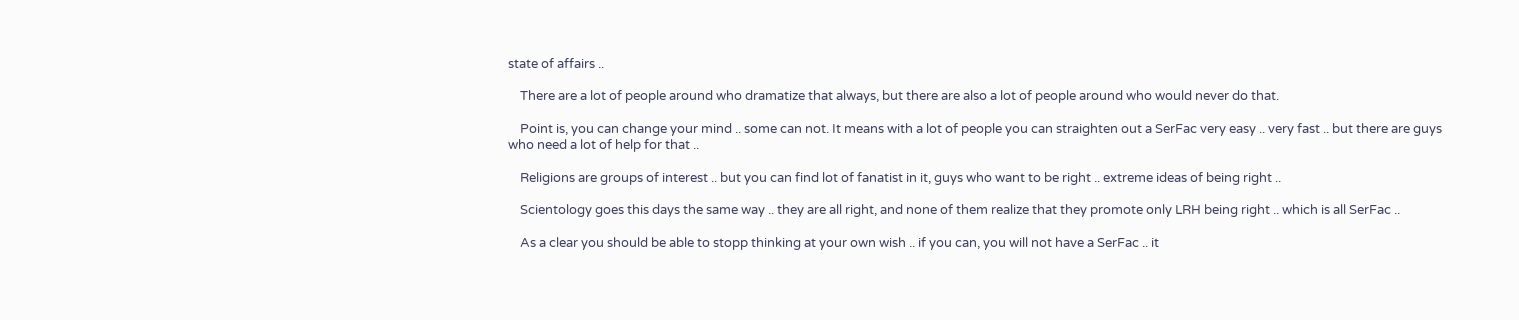state of affairs ..

    There are a lot of people around who dramatize that always, but there are also a lot of people around who would never do that.

    Point is, you can change your mind .. some can not. It means with a lot of people you can straighten out a SerFac very easy .. very fast .. but there are guys who need a lot of help for that ..

    Religions are groups of interest .. but you can find lot of fanatist in it, guys who want to be right .. extreme ideas of being right ..

    Scientology goes this days the same way .. they are all right, and none of them realize that they promote only LRH being right .. which is all SerFac ..

    As a clear you should be able to stopp thinking at your own wish .. if you can, you will not have a SerFac .. it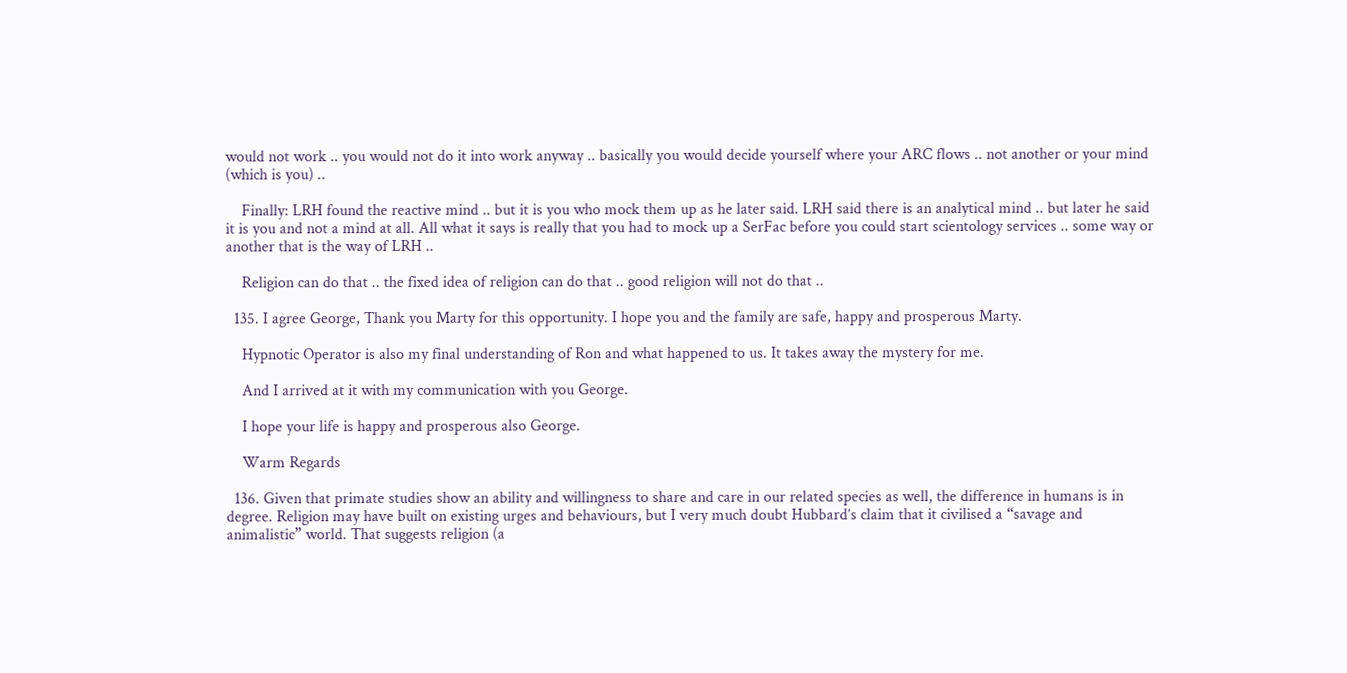would not work .. you would not do it into work anyway .. basically you would decide yourself where your ARC flows .. not another or your mind (which is you) ..

    Finally: LRH found the reactive mind .. but it is you who mock them up as he later said. LRH said there is an analytical mind .. but later he said it is you and not a mind at all. All what it says is really that you had to mock up a SerFac before you could start scientology services .. some way or another that is the way of LRH ..

    Religion can do that .. the fixed idea of religion can do that .. good religion will not do that ..

  135. I agree George, Thank you Marty for this opportunity. I hope you and the family are safe, happy and prosperous Marty.

    Hypnotic Operator is also my final understanding of Ron and what happened to us. It takes away the mystery for me.

    And I arrived at it with my communication with you George.

    I hope your life is happy and prosperous also George.

    Warm Regards

  136. Given that primate studies show an ability and willingness to share and care in our related species as well, the difference in humans is in degree. Religion may have built on existing urges and behaviours, but I very much doubt Hubbard’s claim that it civilised a “savage and animalistic” world. That suggests religion (a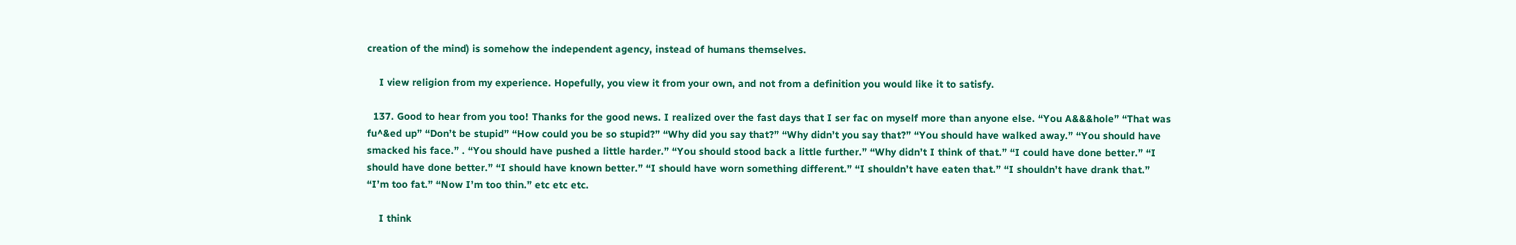creation of the mind) is somehow the independent agency, instead of humans themselves.

    I view religion from my experience. Hopefully, you view it from your own, and not from a definition you would like it to satisfy.

  137. Good to hear from you too! Thanks for the good news. I realized over the fast days that I ser fac on myself more than anyone else. “You A&&&hole” “That was fu^&ed up” “Don’t be stupid” “How could you be so stupid?” “Why did you say that?” “Why didn’t you say that?” “You should have walked away.” “You should have smacked his face.” . “You should have pushed a little harder.” “You should stood back a little further.” “Why didn’t I think of that.” “I could have done better.” “I should have done better.” “I should have known better.” “I should have worn something different.” “I shouldn’t have eaten that.” “I shouldn’t have drank that.” “I’m too fat.” “Now I’m too thin.” etc etc etc.

    I think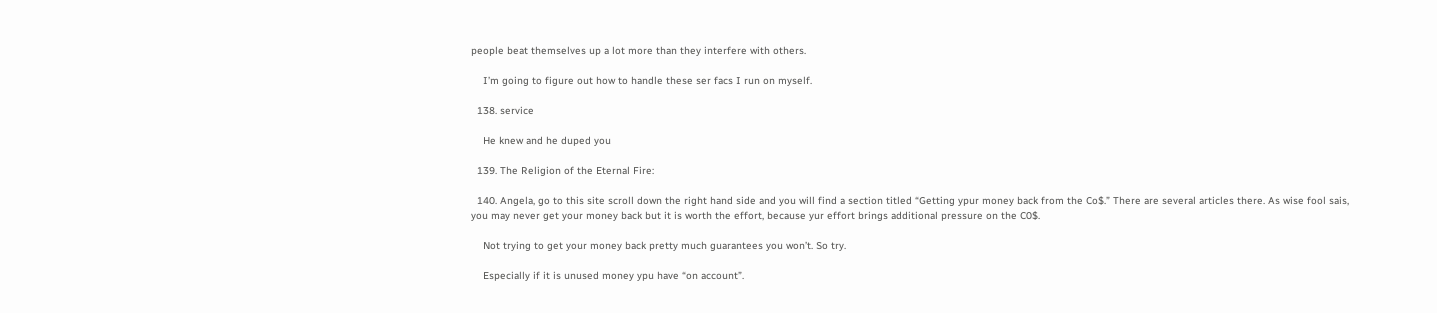people beat themselves up a lot more than they interfere with others.

    I’m going to figure out how to handle these ser facs I run on myself.

  138. service

    He knew and he duped you

  139. The Religion of the Eternal Fire:

  140. Angela, go to this site scroll down the right hand side and you will find a section titled “Getting ypur money back from the Co$.” There are several articles there. As wise fool sais, you may never get your money back but it is worth the effort, because yur effort brings additional pressure on the C0$.

    Not trying to get your money back pretty much guarantees you won’t. So try.

    Especially if it is unused money ypu have “on account”.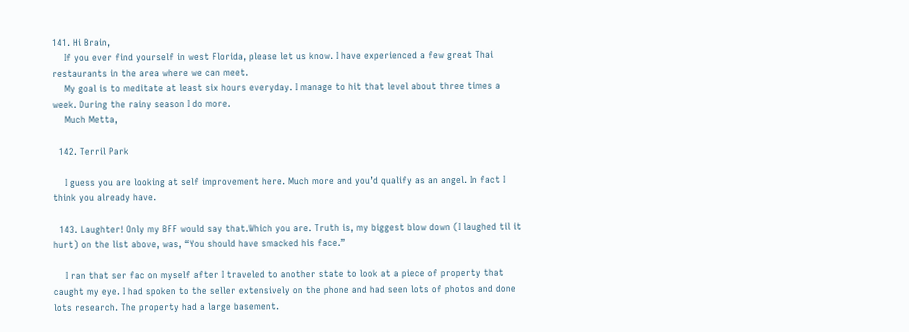141. Hi Brain,
    If you ever find yourself in west Florida, please let us know. I have experienced a few great Thai restaurants in the area where we can meet.
    My goal is to meditate at least six hours everyday. I manage to hit that level about three times a week. During the rainy season I do more.
    Much Metta,

  142. Terril Park

    I guess you are looking at self improvement here. Much more and you’d qualify as an angel. In fact I think you already have.

  143. Laughter! Only my BFF would say that.Which you are. Truth is, my biggest blow down (I laughed til it hurt) on the list above, was, “You should have smacked his face.”

    I ran that ser fac on myself after I traveled to another state to look at a piece of property that caught my eye. I had spoken to the seller extensively on the phone and had seen lots of photos and done lots research. The property had a large basement.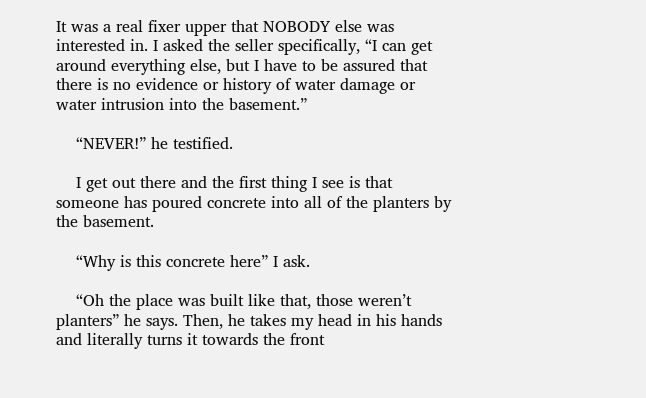It was a real fixer upper that NOBODY else was interested in. I asked the seller specifically, “I can get around everything else, but I have to be assured that there is no evidence or history of water damage or water intrusion into the basement.”

    “NEVER!” he testified.

    I get out there and the first thing I see is that someone has poured concrete into all of the planters by the basement.

    “Why is this concrete here” I ask.

    “Oh the place was built like that, those weren’t planters” he says. Then, he takes my head in his hands and literally turns it towards the front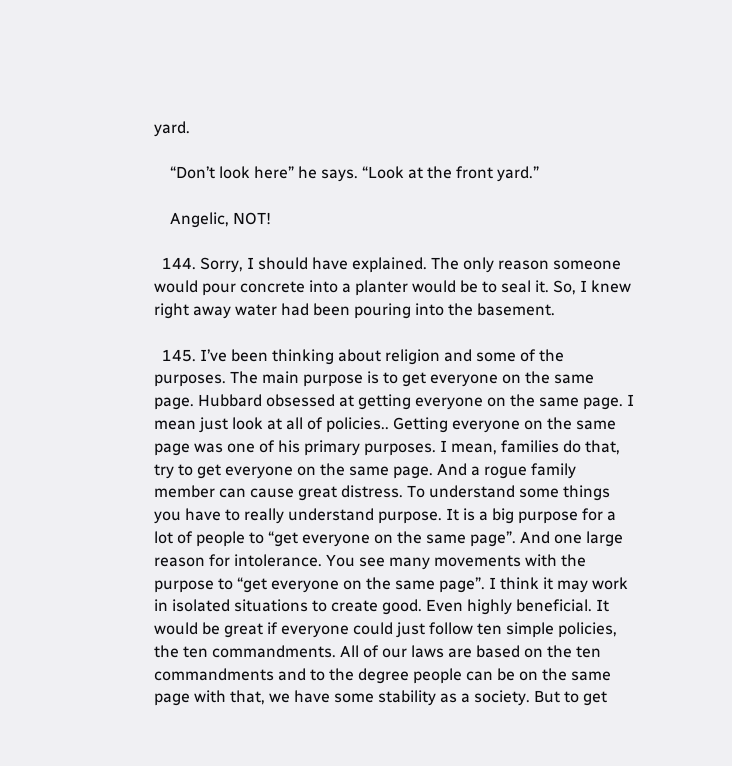yard.

    “Don’t look here” he says. “Look at the front yard.”

    Angelic, NOT!

  144. Sorry, I should have explained. The only reason someone would pour concrete into a planter would be to seal it. So, I knew right away water had been pouring into the basement.

  145. I’ve been thinking about religion and some of the purposes. The main purpose is to get everyone on the same page. Hubbard obsessed at getting everyone on the same page. I mean just look at all of policies.. Getting everyone on the same page was one of his primary purposes. I mean, families do that, try to get everyone on the same page. And a rogue family member can cause great distress. To understand some things you have to really understand purpose. It is a big purpose for a lot of people to “get everyone on the same page”. And one large reason for intolerance. You see many movements with the purpose to “get everyone on the same page”. I think it may work in isolated situations to create good. Even highly beneficial. It would be great if everyone could just follow ten simple policies, the ten commandments. All of our laws are based on the ten commandments and to the degree people can be on the same page with that, we have some stability as a society. But to get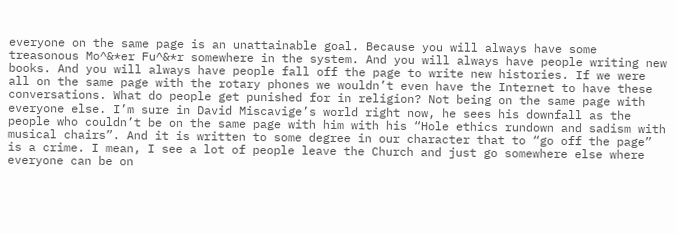everyone on the same page is an unattainable goal. Because you will always have some treasonous Mo^&*er Fu^&*r somewhere in the system. And you will always have people writing new books. And you will always have people fall off the page to write new histories. If we were all on the same page with the rotary phones we wouldn’t even have the Internet to have these conversations. What do people get punished for in religion? Not being on the same page with everyone else. I’m sure in David Miscavige’s world right now, he sees his downfall as the people who couldn’t be on the same page with him with his “Hole ethics rundown and sadism with musical chairs”. And it is written to some degree in our character that to “go off the page” is a crime. I mean, I see a lot of people leave the Church and just go somewhere else where everyone can be on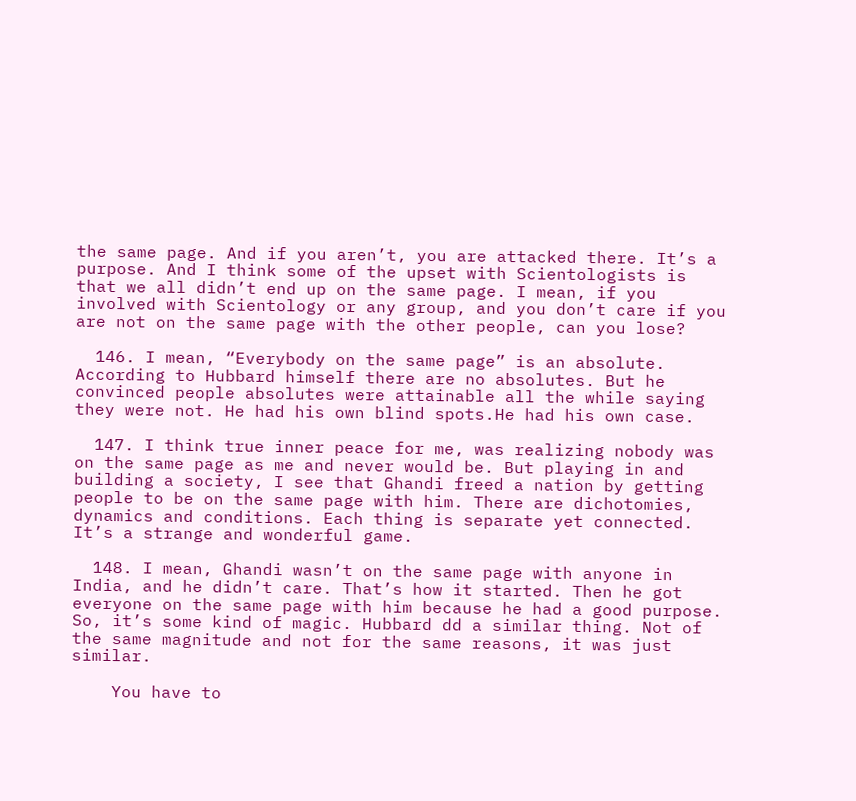the same page. And if you aren’t, you are attacked there. It’s a purpose. And I think some of the upset with Scientologists is that we all didn’t end up on the same page. I mean, if you involved with Scientology or any group, and you don’t care if you are not on the same page with the other people, can you lose?

  146. I mean, “Everybody on the same page” is an absolute. According to Hubbard himself there are no absolutes. But he convinced people absolutes were attainable all the while saying they were not. He had his own blind spots.He had his own case.

  147. I think true inner peace for me, was realizing nobody was on the same page as me and never would be. But playing in and building a society, I see that Ghandi freed a nation by getting people to be on the same page with him. There are dichotomies, dynamics and conditions. Each thing is separate yet connected. It’s a strange and wonderful game.

  148. I mean, Ghandi wasn’t on the same page with anyone in India, and he didn’t care. That’s how it started. Then he got everyone on the same page with him because he had a good purpose. So, it’s some kind of magic. Hubbard dd a similar thing. Not of the same magnitude and not for the same reasons, it was just similar.

    You have to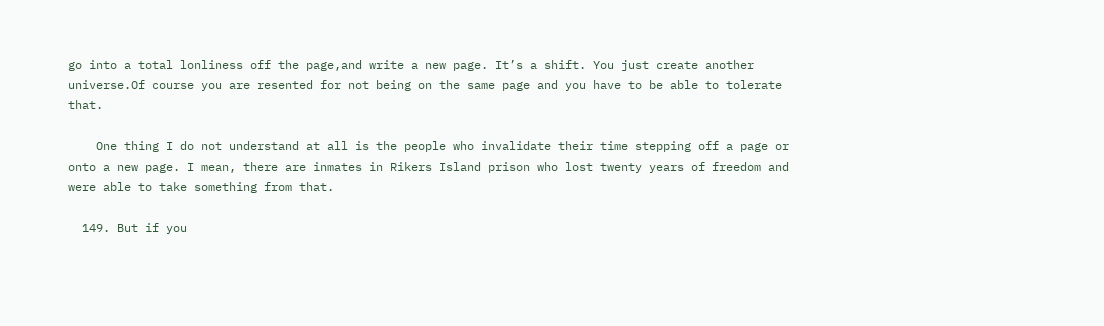go into a total lonliness off the page,and write a new page. It’s a shift. You just create another universe.Of course you are resented for not being on the same page and you have to be able to tolerate that.

    One thing I do not understand at all is the people who invalidate their time stepping off a page or onto a new page. I mean, there are inmates in Rikers Island prison who lost twenty years of freedom and were able to take something from that.

  149. But if you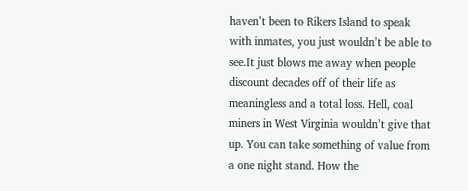haven’t been to Rikers Island to speak with inmates, you just wouldn’t be able to see.It just blows me away when people discount decades off of their life as meaningless and a total loss. Hell, coal miners in West Virginia wouldn’t give that up. You can take something of value from a one night stand. How the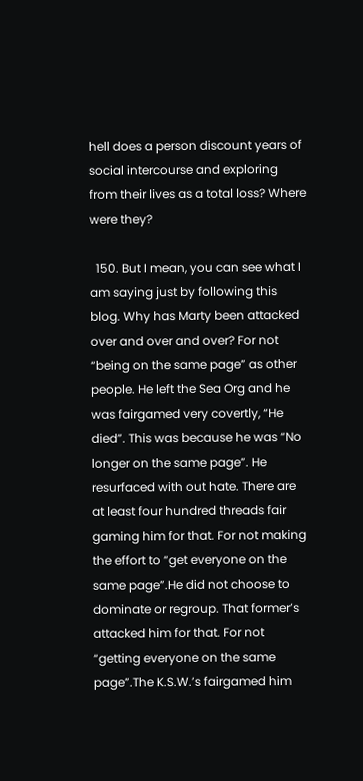hell does a person discount years of social intercourse and exploring from their lives as a total loss? Where were they?

  150. But I mean, you can see what I am saying just by following this blog. Why has Marty been attacked over and over and over? For not “being on the same page” as other people. He left the Sea Org and he was fairgamed very covertly, “He died”. This was because he was “No longer on the same page”. He resurfaced with out hate. There are at least four hundred threads fair gaming him for that. For not making the effort to “get everyone on the same page”.He did not choose to dominate or regroup. That former’s attacked him for that. For not “getting everyone on the same page”.The K.S.W.’s fairgamed him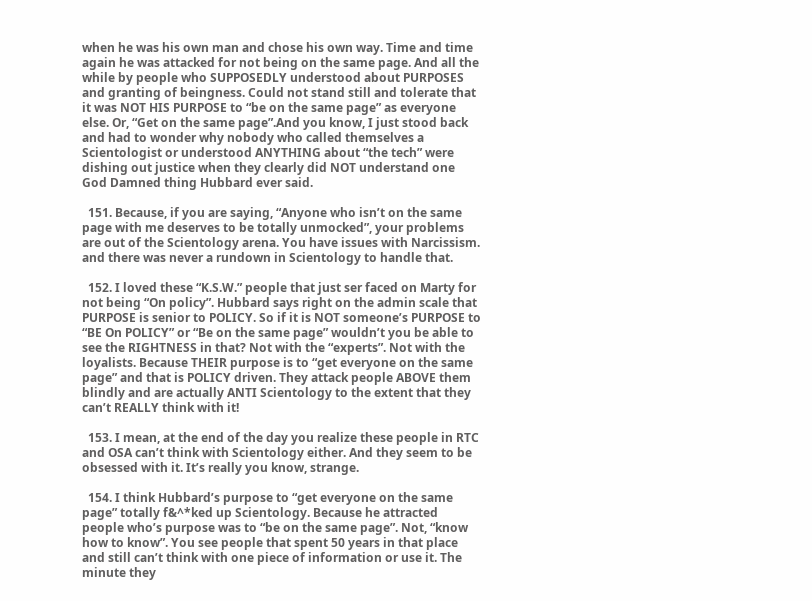when he was his own man and chose his own way. Time and time again he was attacked for not being on the same page. And all the while by people who SUPPOSEDLY understood about PURPOSES and granting of beingness. Could not stand still and tolerate that it was NOT HIS PURPOSE to “be on the same page” as everyone else. Or, “Get on the same page”.And you know, I just stood back and had to wonder why nobody who called themselves a Scientologist or understood ANYTHING about “the tech” were dishing out justice when they clearly did NOT understand one God Damned thing Hubbard ever said.

  151. Because, if you are saying, “Anyone who isn’t on the same page with me deserves to be totally unmocked”, your problems are out of the Scientology arena. You have issues with Narcissism. and there was never a rundown in Scientology to handle that.

  152. I loved these “K.S.W.” people that just ser faced on Marty for not being “On policy”. Hubbard says right on the admin scale that PURPOSE is senior to POLICY. So if it is NOT someone’s PURPOSE to “BE On POLICY” or “Be on the same page” wouldn’t you be able to see the RIGHTNESS in that? Not with the “experts”. Not with the loyalists. Because THEIR purpose is to “get everyone on the same page” and that is POLICY driven. They attack people ABOVE them blindly and are actually ANTI Scientology to the extent that they can’t REALLY think with it!

  153. I mean, at the end of the day you realize these people in RTC and OSA can’t think with Scientology either. And they seem to be obsessed with it. It’s really you know, strange.

  154. I think Hubbard’s purpose to “get everyone on the same page” totally f&^*ked up Scientology. Because he attracted people who’s purpose was to “be on the same page”. Not, “know how to know”. You see people that spent 50 years in that place and still can’t think with one piece of information or use it. The minute they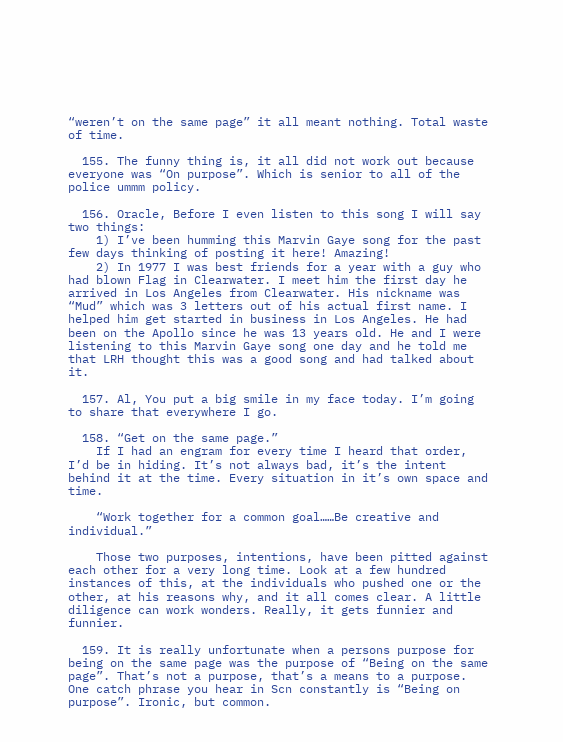“weren’t on the same page” it all meant nothing. Total waste of time.

  155. The funny thing is, it all did not work out because everyone was “On purpose”. Which is senior to all of the police ummm policy.

  156. Oracle, Before I even listen to this song I will say two things:
    1) I’ve been humming this Marvin Gaye song for the past few days thinking of posting it here! Amazing!
    2) In 1977 I was best friends for a year with a guy who had blown Flag in Clearwater. I meet him the first day he arrived in Los Angeles from Clearwater. His nickname was “Mud” which was 3 letters out of his actual first name. I helped him get started in business in Los Angeles. He had been on the Apollo since he was 13 years old. He and I were listening to this Marvin Gaye song one day and he told me that LRH thought this was a good song and had talked about it.

  157. Al, You put a big smile in my face today. I’m going to share that everywhere I go.

  158. “Get on the same page.”
    If I had an engram for every time I heard that order, I’d be in hiding. It’s not always bad, it’s the intent behind it at the time. Every situation in it’s own space and time.

    “Work together for a common goal……Be creative and individual.”

    Those two purposes, intentions, have been pitted against each other for a very long time. Look at a few hundred instances of this, at the individuals who pushed one or the other, at his reasons why, and it all comes clear. A little diligence can work wonders. Really, it gets funnier and funnier.

  159. It is really unfortunate when a persons purpose for being on the same page was the purpose of “Being on the same page”. That’s not a purpose, that’s a means to a purpose. One catch phrase you hear in Scn constantly is “Being on purpose”. Ironic, but common.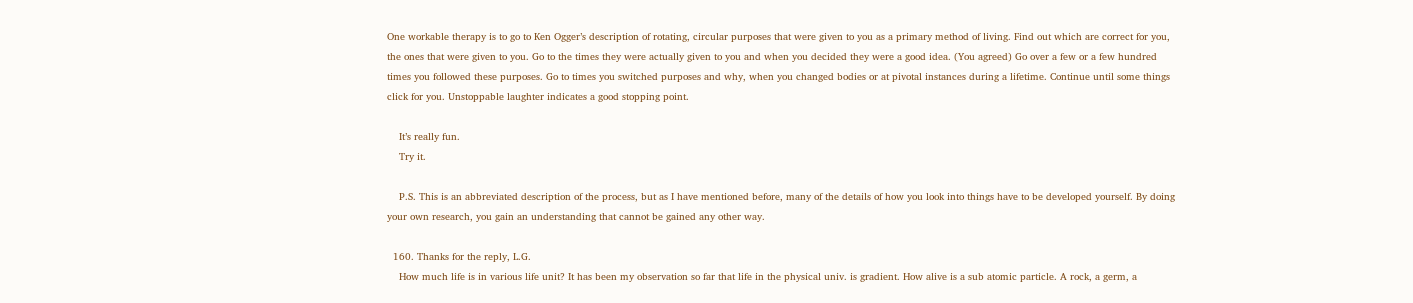One workable therapy is to go to Ken Ogger’s description of rotating, circular purposes that were given to you as a primary method of living. Find out which are correct for you, the ones that were given to you. Go to the times they were actually given to you and when you decided they were a good idea. (You agreed) Go over a few or a few hundred times you followed these purposes. Go to times you switched purposes and why, when you changed bodies or at pivotal instances during a lifetime. Continue until some things click for you. Unstoppable laughter indicates a good stopping point.

    It’s really fun.
    Try it.

    P.S. This is an abbreviated description of the process, but as I have mentioned before, many of the details of how you look into things have to be developed yourself. By doing your own research, you gain an understanding that cannot be gained any other way.

  160. Thanks for the reply, L.G.
    How much life is in various life unit? It has been my observation so far that life in the physical univ. is gradient. How alive is a sub atomic particle. A rock, a germ, a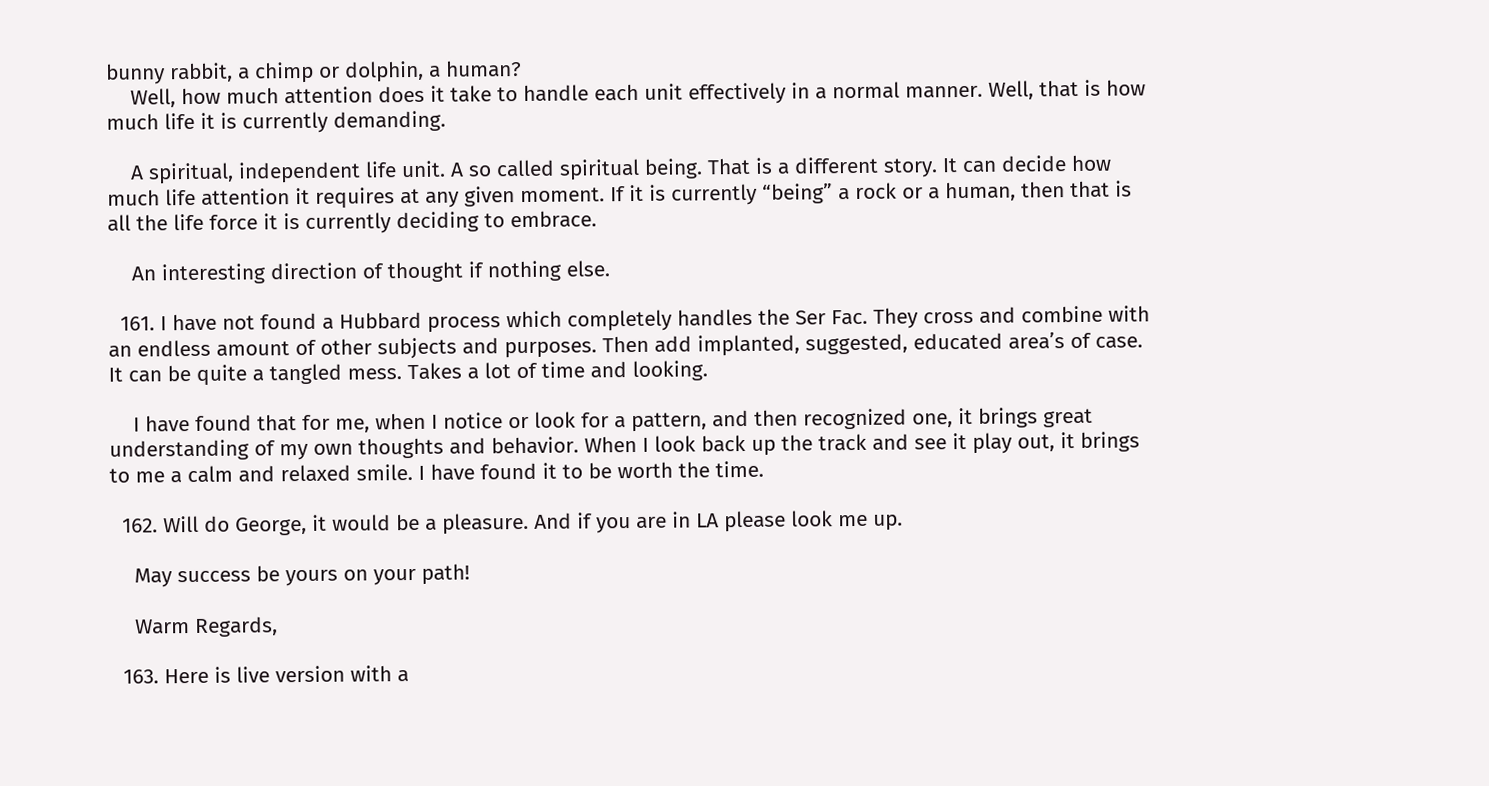bunny rabbit, a chimp or dolphin, a human?
    Well, how much attention does it take to handle each unit effectively in a normal manner. Well, that is how much life it is currently demanding.

    A spiritual, independent life unit. A so called spiritual being. That is a different story. It can decide how much life attention it requires at any given moment. If it is currently “being” a rock or a human, then that is all the life force it is currently deciding to embrace.

    An interesting direction of thought if nothing else.

  161. I have not found a Hubbard process which completely handles the Ser Fac. They cross and combine with an endless amount of other subjects and purposes. Then add implanted, suggested, educated area’s of case. It can be quite a tangled mess. Takes a lot of time and looking.

    I have found that for me, when I notice or look for a pattern, and then recognized one, it brings great understanding of my own thoughts and behavior. When I look back up the track and see it play out, it brings to me a calm and relaxed smile. I have found it to be worth the time.

  162. Will do George, it would be a pleasure. And if you are in LA please look me up.

    May success be yours on your path!

    Warm Regards,

  163. Here is live version with a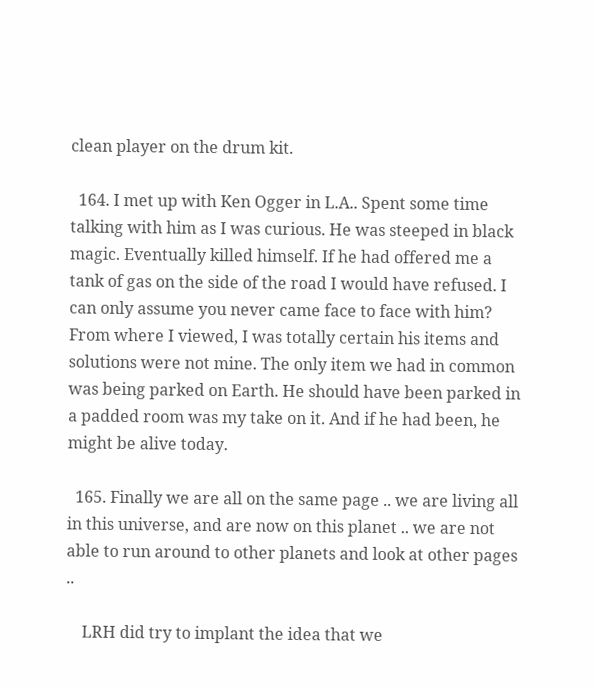clean player on the drum kit.

  164. I met up with Ken Ogger in L.A.. Spent some time talking with him as I was curious. He was steeped in black magic. Eventually killed himself. If he had offered me a tank of gas on the side of the road I would have refused. I can only assume you never came face to face with him? From where I viewed, I was totally certain his items and solutions were not mine. The only item we had in common was being parked on Earth. He should have been parked in a padded room was my take on it. And if he had been, he might be alive today.

  165. Finally we are all on the same page .. we are living all in this universe, and are now on this planet .. we are not able to run around to other planets and look at other pages ..

    LRH did try to implant the idea that we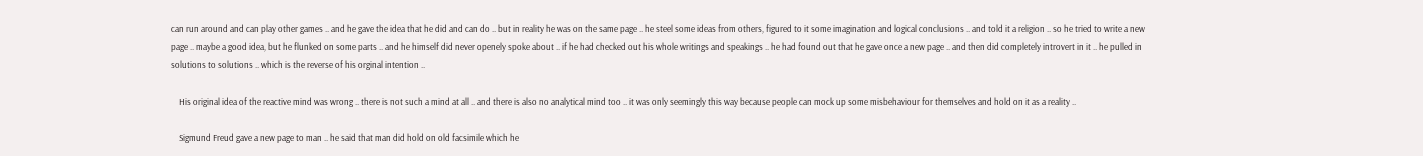can run around and can play other games .. and he gave the idea that he did and can do .. but in reality he was on the same page .. he steel some ideas from others, figured to it some imagination and logical conclusions .. and told it a religion .. so he tried to write a new page .. maybe a good idea, but he flunked on some parts .. and he himself did never openely spoke about .. if he had checked out his whole writings and speakings .. he had found out that he gave once a new page .. and then did completely introvert in it .. he pulled in solutions to solutions .. which is the reverse of his orginal intention ..

    His original idea of the reactive mind was wrong .. there is not such a mind at all .. and there is also no analytical mind too .. it was only seemingly this way because people can mock up some misbehaviour for themselves and hold on it as a reality ..

    Sigmund Freud gave a new page to man .. he said that man did hold on old facsimile which he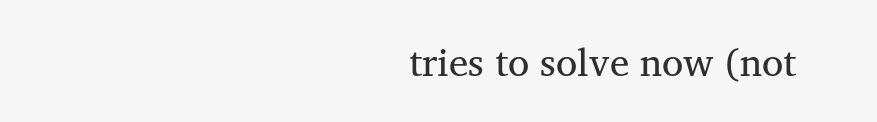tries to solve now (not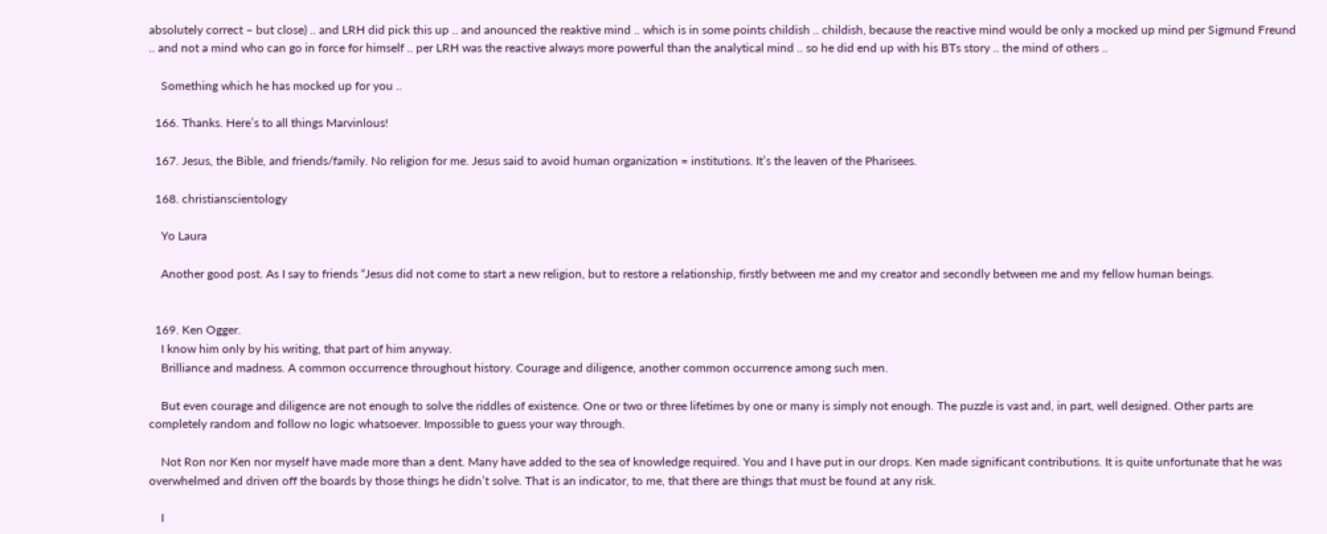absolutely correct – but close) .. and LRH did pick this up .. and anounced the reaktive mind .. which is in some points childish .. childish, because the reactive mind would be only a mocked up mind per Sigmund Freund .. and not a mind who can go in force for himself .. per LRH was the reactive always more powerful than the analytical mind .. so he did end up with his BTs story .. the mind of others ..

    Something which he has mocked up for you ..

  166. Thanks. Here’s to all things Marvinlous!

  167. Jesus, the Bible, and friends/family. No religion for me. Jesus said to avoid human organization = institutions. It’s the leaven of the Pharisees.

  168. christianscientology

    Yo Laura

    Another good post. As I say to friends “Jesus did not come to start a new religion, but to restore a relationship, firstly between me and my creator and secondly between me and my fellow human beings.


  169. Ken Ogger.
    I know him only by his writing, that part of him anyway.
    Brilliance and madness. A common occurrence throughout history. Courage and diligence, another common occurrence among such men.

    But even courage and diligence are not enough to solve the riddles of existence. One or two or three lifetimes by one or many is simply not enough. The puzzle is vast and, in part, well designed. Other parts are completely random and follow no logic whatsoever. Impossible to guess your way through.

    Not Ron nor Ken nor myself have made more than a dent. Many have added to the sea of knowledge required. You and I have put in our drops. Ken made significant contributions. It is quite unfortunate that he was overwhelmed and driven off the boards by those things he didn’t solve. That is an indicator, to me, that there are things that must be found at any risk.

    I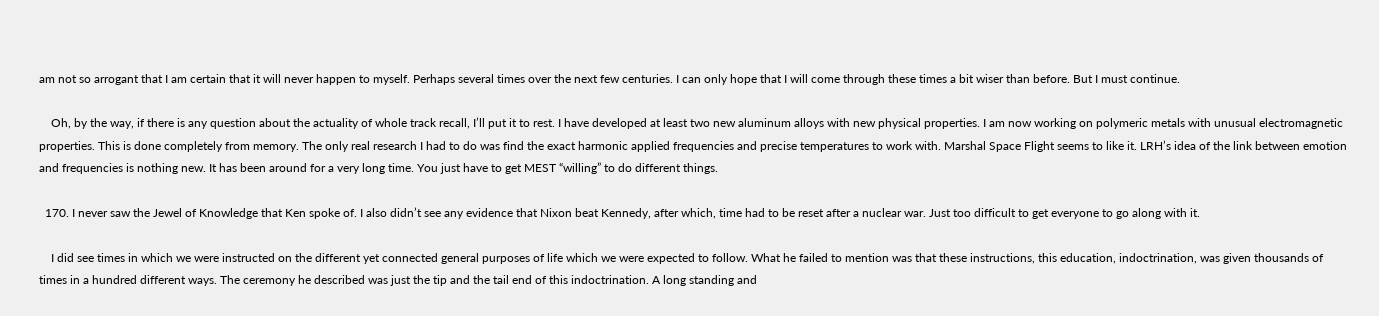am not so arrogant that I am certain that it will never happen to myself. Perhaps several times over the next few centuries. I can only hope that I will come through these times a bit wiser than before. But I must continue.

    Oh, by the way, if there is any question about the actuality of whole track recall, I’ll put it to rest. I have developed at least two new aluminum alloys with new physical properties. I am now working on polymeric metals with unusual electromagnetic properties. This is done completely from memory. The only real research I had to do was find the exact harmonic applied frequencies and precise temperatures to work with. Marshal Space Flight seems to like it. LRH’s idea of the link between emotion and frequencies is nothing new. It has been around for a very long time. You just have to get MEST “willing” to do different things.

  170. I never saw the Jewel of Knowledge that Ken spoke of. I also didn’t see any evidence that Nixon beat Kennedy, after which, time had to be reset after a nuclear war. Just too difficult to get everyone to go along with it.

    I did see times in which we were instructed on the different yet connected general purposes of life which we were expected to follow. What he failed to mention was that these instructions, this education, indoctrination, was given thousands of times in a hundred different ways. The ceremony he described was just the tip and the tail end of this indoctrination. A long standing and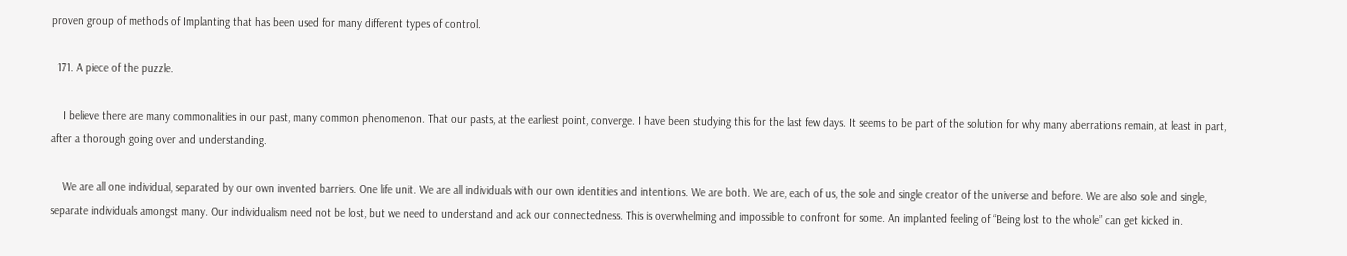proven group of methods of Implanting that has been used for many different types of control.

  171. A piece of the puzzle.

    I believe there are many commonalities in our past, many common phenomenon. That our pasts, at the earliest point, converge. I have been studying this for the last few days. It seems to be part of the solution for why many aberrations remain, at least in part, after a thorough going over and understanding.

    We are all one individual, separated by our own invented barriers. One life unit. We are all individuals with our own identities and intentions. We are both. We are, each of us, the sole and single creator of the universe and before. We are also sole and single, separate individuals amongst many. Our individualism need not be lost, but we need to understand and ack our connectedness. This is overwhelming and impossible to confront for some. An implanted feeling of “Being lost to the whole” can get kicked in.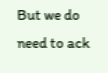But we do need to ack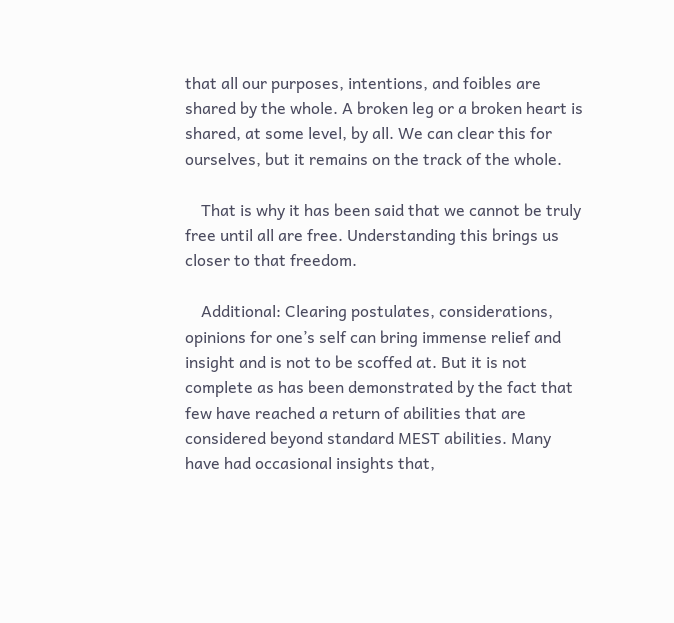that all our purposes, intentions, and foibles are shared by the whole. A broken leg or a broken heart is shared, at some level, by all. We can clear this for ourselves, but it remains on the track of the whole.

    That is why it has been said that we cannot be truly free until all are free. Understanding this brings us closer to that freedom.

    Additional: Clearing postulates, considerations, opinions for one’s self can bring immense relief and insight and is not to be scoffed at. But it is not complete as has been demonstrated by the fact that few have reached a return of abilities that are considered beyond standard MEST abilities. Many have had occasional insights that,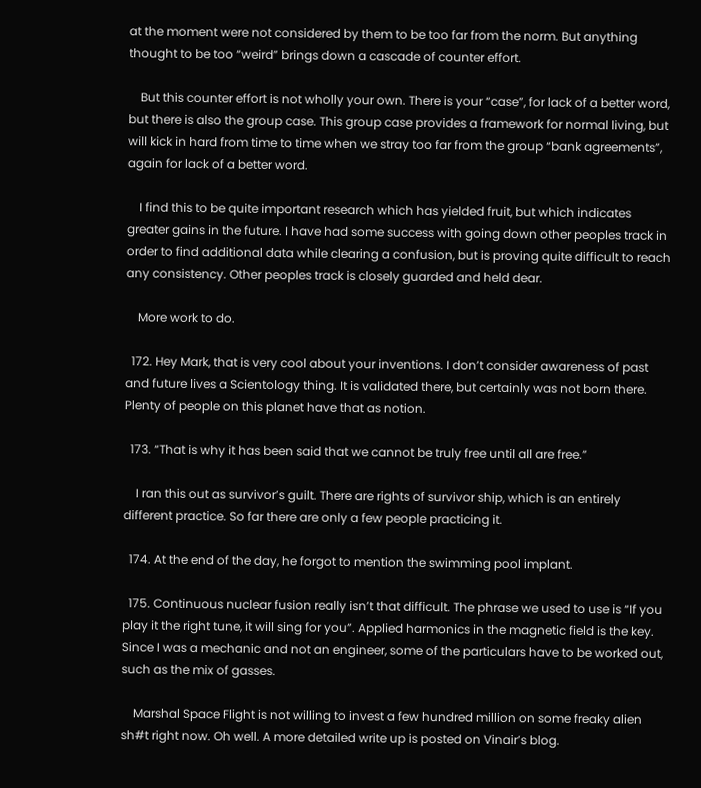at the moment were not considered by them to be too far from the norm. But anything thought to be too “weird” brings down a cascade of counter effort.

    But this counter effort is not wholly your own. There is your “case”, for lack of a better word, but there is also the group case. This group case provides a framework for normal living, but will kick in hard from time to time when we stray too far from the group “bank agreements”, again for lack of a better word.

    I find this to be quite important research which has yielded fruit, but which indicates greater gains in the future. I have had some success with going down other peoples track in order to find additional data while clearing a confusion, but is proving quite difficult to reach any consistency. Other peoples track is closely guarded and held dear.

    More work to do.

  172. Hey Mark, that is very cool about your inventions. I don’t consider awareness of past and future lives a Scientology thing. It is validated there, but certainly was not born there. Plenty of people on this planet have that as notion.

  173. “That is why it has been said that we cannot be truly free until all are free.”

    I ran this out as survivor’s guilt. There are rights of survivor ship, which is an entirely different practice. So far there are only a few people practicing it.

  174. At the end of the day, he forgot to mention the swimming pool implant.

  175. Continuous nuclear fusion really isn’t that difficult. The phrase we used to use is “If you play it the right tune, it will sing for you”. Applied harmonics in the magnetic field is the key. Since I was a mechanic and not an engineer, some of the particulars have to be worked out, such as the mix of gasses.

    Marshal Space Flight is not willing to invest a few hundred million on some freaky alien sh#t right now. Oh well. A more detailed write up is posted on Vinair’s blog.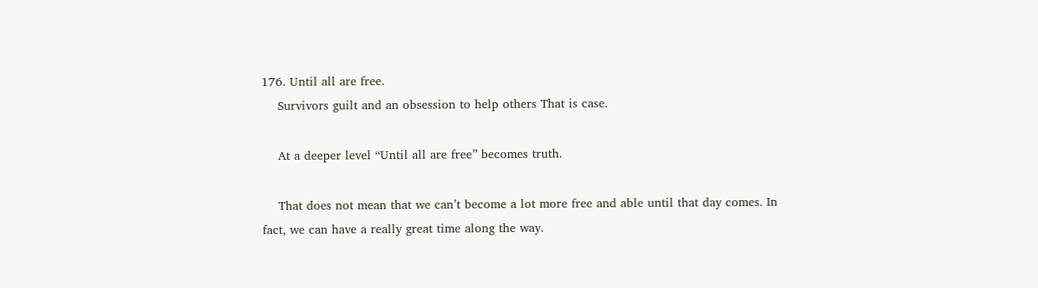176. Until all are free.
    Survivors guilt and an obsession to help others That is case.

    At a deeper level “Until all are free” becomes truth.

    That does not mean that we can’t become a lot more free and able until that day comes. In fact, we can have a really great time along the way.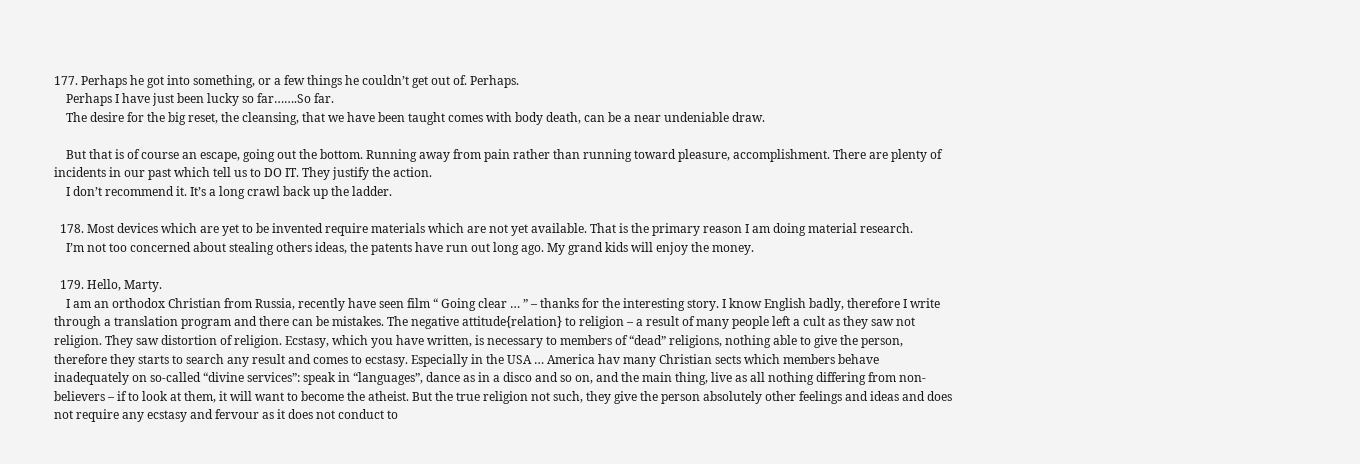177. Perhaps he got into something, or a few things he couldn’t get out of. Perhaps.
    Perhaps I have just been lucky so far…….So far.
    The desire for the big reset, the cleansing, that we have been taught comes with body death, can be a near undeniable draw.

    But that is of course an escape, going out the bottom. Running away from pain rather than running toward pleasure, accomplishment. There are plenty of incidents in our past which tell us to DO IT. They justify the action.
    I don’t recommend it. It’s a long crawl back up the ladder.

  178. Most devices which are yet to be invented require materials which are not yet available. That is the primary reason I am doing material research.
    I’m not too concerned about stealing others ideas, the patents have run out long ago. My grand kids will enjoy the money.

  179. Hello, Marty.
    I am an orthodox Christian from Russia, recently have seen film “ Going clear … ” – thanks for the interesting story. I know English badly, therefore I write through a translation program and there can be mistakes. The negative attitude{relation} to religion – a result of many people left a cult as they saw not religion. They saw distortion of religion. Ecstasy, which you have written, is necessary to members of “dead” religions, nothing able to give the person, therefore they starts to search any result and comes to ecstasy. Especially in the USA … America hav many Christian sects which members behave inadequately on so-called “divine services”: speak in “languages”, dance as in a disco and so on, and the main thing, live as all nothing differing from non-believers – if to look at them, it will want to become the atheist. But the true religion not such, they give the person absolutely other feelings and ideas and does not require any ecstasy and fervour as it does not conduct to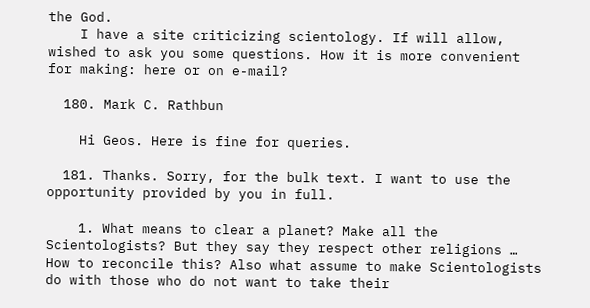the God.
    I have a site criticizing scientology. If will allow, wished to ask you some questions. How it is more convenient for making: here or on e-mail?

  180. Mark C. Rathbun

    Hi Geos. Here is fine for queries.

  181. Thanks. Sorry, for the bulk text. I want to use the opportunity provided by you in full.

    1. What means to clear a planet? Make all the Scientologists? But they say they respect other religions … How to reconcile this? Also what assume to make Scientologists do with those who do not want to take their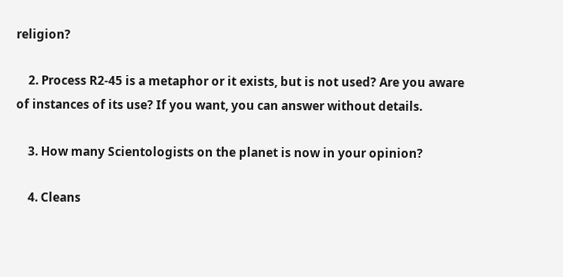religion?

    2. Process R2-45 is a metaphor or it exists, but is not used? Are you aware of instances of its use? If you want, you can answer without details.

    3. How many Scientologists on the planet is now in your opinion?

    4. Cleans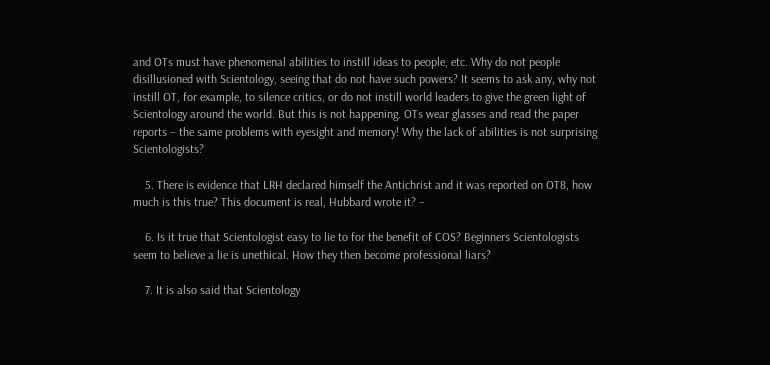and OTs must have phenomenal abilities to instill ideas to people, etc. Why do not people disillusioned with Scientology, seeing that do not have such powers? It seems to ask any, why not instill OT, for example, to silence critics, or do not instill world leaders to give the green light of Scientology around the world. But this is not happening. OTs wear glasses and read the paper reports – the same problems with eyesight and memory! Why the lack of abilities is not surprising Scientologists?

    5. There is evidence that LRH declared himself the Antichrist and it was reported on OT8, how much is this true? This document is real, Hubbard wrote it? –

    6. Is it true that Scientologist easy to lie to for the benefit of COS? Beginners Scientologists seem to believe a lie is unethical. How they then become professional liars?

    7. It is also said that Scientology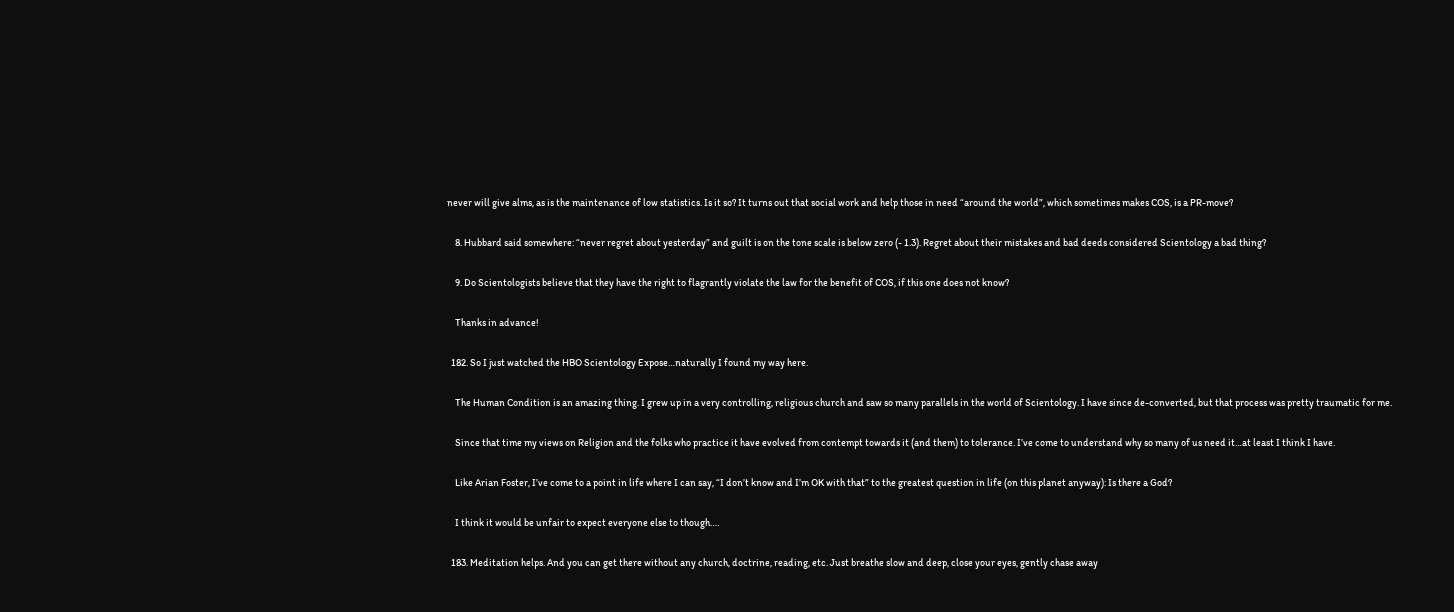never will give alms, as is the maintenance of low statistics. Is it so? It turns out that social work and help those in need “around the world”, which sometimes makes COS, is a PR-move?

    8. Hubbard said somewhere: “never regret about yesterday” and guilt is on the tone scale is below zero (- 1.3). Regret about their mistakes and bad deeds considered Scientology a bad thing?

    9. Do Scientologists believe that they have the right to flagrantly violate the law for the benefit of COS, if this one does not know?

    Thanks in advance!

  182. So I just watched the HBO Scientology Expose…naturally I found my way here.

    The Human Condition is an amazing thing. I grew up in a very controlling, religious church and saw so many parallels in the world of Scientology. I have since de-converted, but that process was pretty traumatic for me.

    Since that time my views on Religion and the folks who practice it have evolved from contempt towards it (and them) to tolerance. I’ve come to understand why so many of us need it…at least I think I have.

    Like Arian Foster, I’ve come to a point in life where I can say, “I don’t know and I’m OK with that” to the greatest question in life (on this planet anyway): Is there a God?

    I think it would be unfair to expect everyone else to though….

  183. Meditation helps. And you can get there without any church, doctrine, reading, etc. Just breathe slow and deep, close your eyes, gently chase away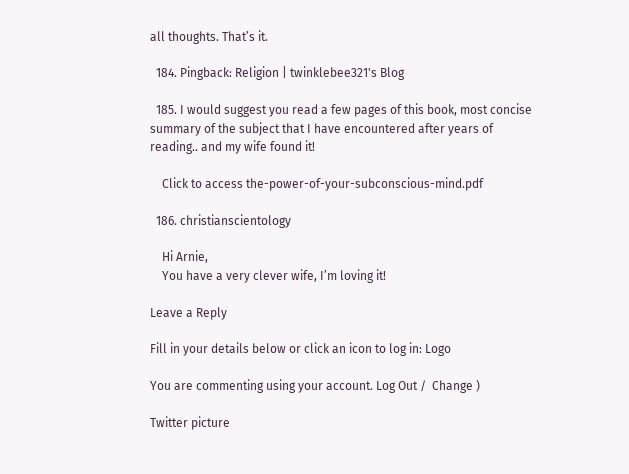all thoughts. That’s it.

  184. Pingback: Religion | twinklebee321's Blog

  185. I would suggest you read a few pages of this book, most concise summary of the subject that I have encountered after years of reading.. and my wife found it!

    Click to access the-power-of-your-subconscious-mind.pdf

  186. christianscientology

    Hi Arnie,
    You have a very clever wife, I’m loving it!

Leave a Reply

Fill in your details below or click an icon to log in: Logo

You are commenting using your account. Log Out /  Change )

Twitter picture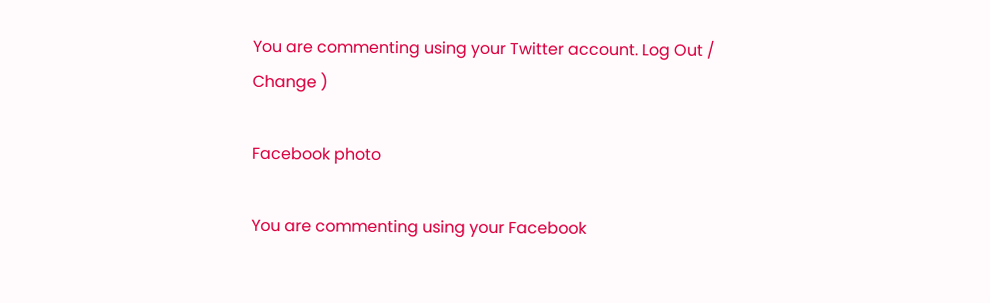You are commenting using your Twitter account. Log Out /  Change )

Facebook photo

You are commenting using your Facebook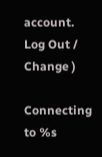account. Log Out /  Change )

Connecting to %s